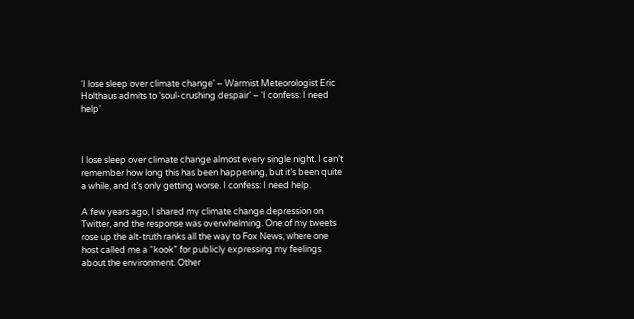‘I lose sleep over climate change’ – Warmist Meteorologist Eric Holthaus admits to ‘soul-crushing despair’ – ‘I confess: I need help’



I lose sleep over climate change almost every single night. I can’t remember how long this has been happening, but it’s been quite a while, and it’s only getting worse. I confess: I need help.

A few years ago, I shared my climate change depression on Twitter, and the response was overwhelming. One of my tweets rose up the alt-truth ranks all the way to Fox News, where one host called me a “kook” for publicly expressing my feelings about the environment. Other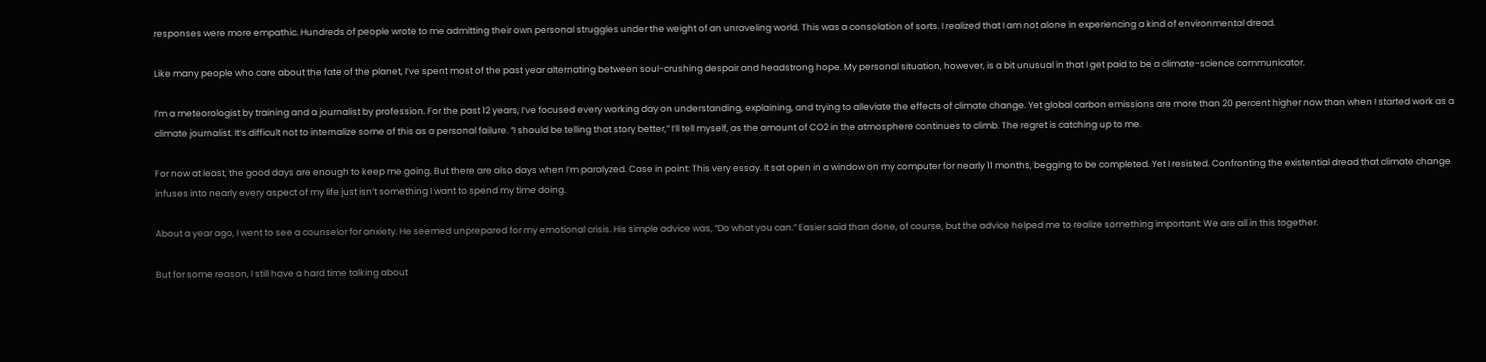responses were more empathic. Hundreds of people wrote to me admitting their own personal struggles under the weight of an unraveling world. This was a consolation of sorts. I realized that I am not alone in experiencing a kind of environmental dread.

Like many people who care about the fate of the planet, I’ve spent most of the past year alternating between soul-crushing despair and headstrong hope. My personal situation, however, is a bit unusual in that I get paid to be a climate-science communicator.

I’m a meteorologist by training and a journalist by profession. For the past 12 years, I’ve focused every working day on understanding, explaining, and trying to alleviate the effects of climate change. Yet global carbon emissions are more than 20 percent higher now than when I started work as a climate journalist. It’s difficult not to internalize some of this as a personal failure. “I should be telling that story better,” I’ll tell myself, as the amount of CO2 in the atmosphere continues to climb. The regret is catching up to me.

For now at least, the good days are enough to keep me going. But there are also days when I’m paralyzed. Case in point: This very essay. It sat open in a window on my computer for nearly 11 months, begging to be completed. Yet I resisted. Confronting the existential dread that climate change infuses into nearly every aspect of my life just isn’t something I want to spend my time doing.

About a year ago, I went to see a counselor for anxiety. He seemed unprepared for my emotional crisis. His simple advice was, “Do what you can.” Easier said than done, of course, but the advice helped me to realize something important: We are all in this together.

But for some reason, I still have a hard time talking about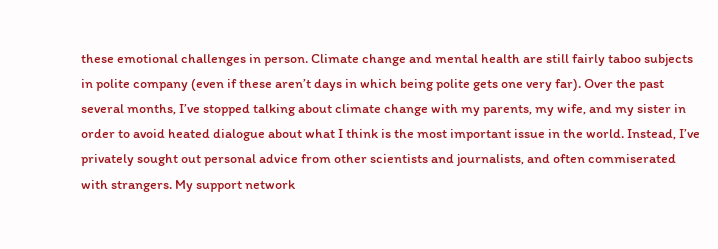these emotional challenges in person. Climate change and mental health are still fairly taboo subjects in polite company (even if these aren’t days in which being polite gets one very far). Over the past several months, I’ve stopped talking about climate change with my parents, my wife, and my sister in order to avoid heated dialogue about what I think is the most important issue in the world. Instead, I’ve privately sought out personal advice from other scientists and journalists, and often commiserated with strangers. My support network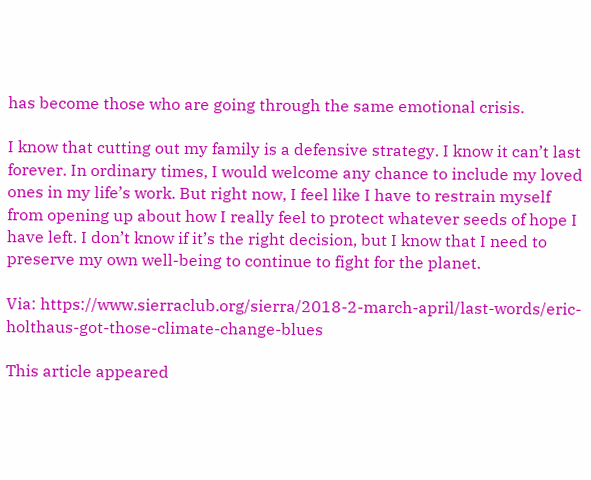has become those who are going through the same emotional crisis.

I know that cutting out my family is a defensive strategy. I know it can’t last forever. In ordinary times, I would welcome any chance to include my loved ones in my life’s work. But right now, I feel like I have to restrain myself from opening up about how I really feel to protect whatever seeds of hope I have left. I don’t know if it’s the right decision, but I know that I need to preserve my own well-being to continue to fight for the planet.

Via: https://www.sierraclub.org/sierra/2018-2-march-april/last-words/eric-holthaus-got-those-climate-change-blues

This article appeared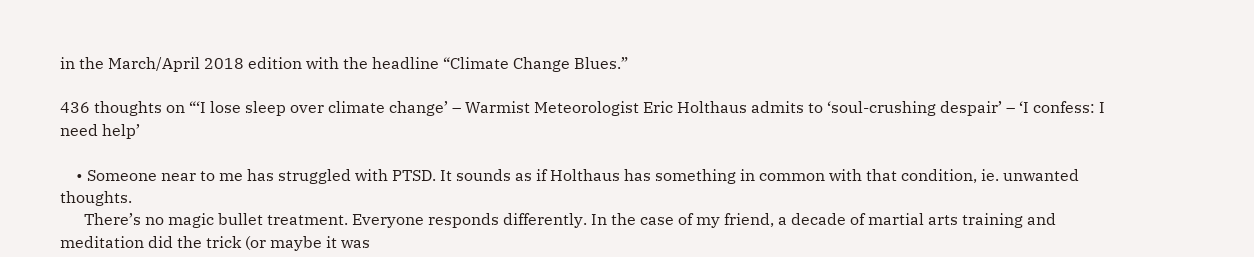in the March/April 2018 edition with the headline “Climate Change Blues.”

436 thoughts on “‘I lose sleep over climate change’ – Warmist Meteorologist Eric Holthaus admits to ‘soul-crushing despair’ – ‘I confess: I need help’

    • Someone near to me has struggled with PTSD. It sounds as if Holthaus has something in common with that condition, ie. unwanted thoughts.
      There’s no magic bullet treatment. Everyone responds differently. In the case of my friend, a decade of martial arts training and meditation did the trick (or maybe it was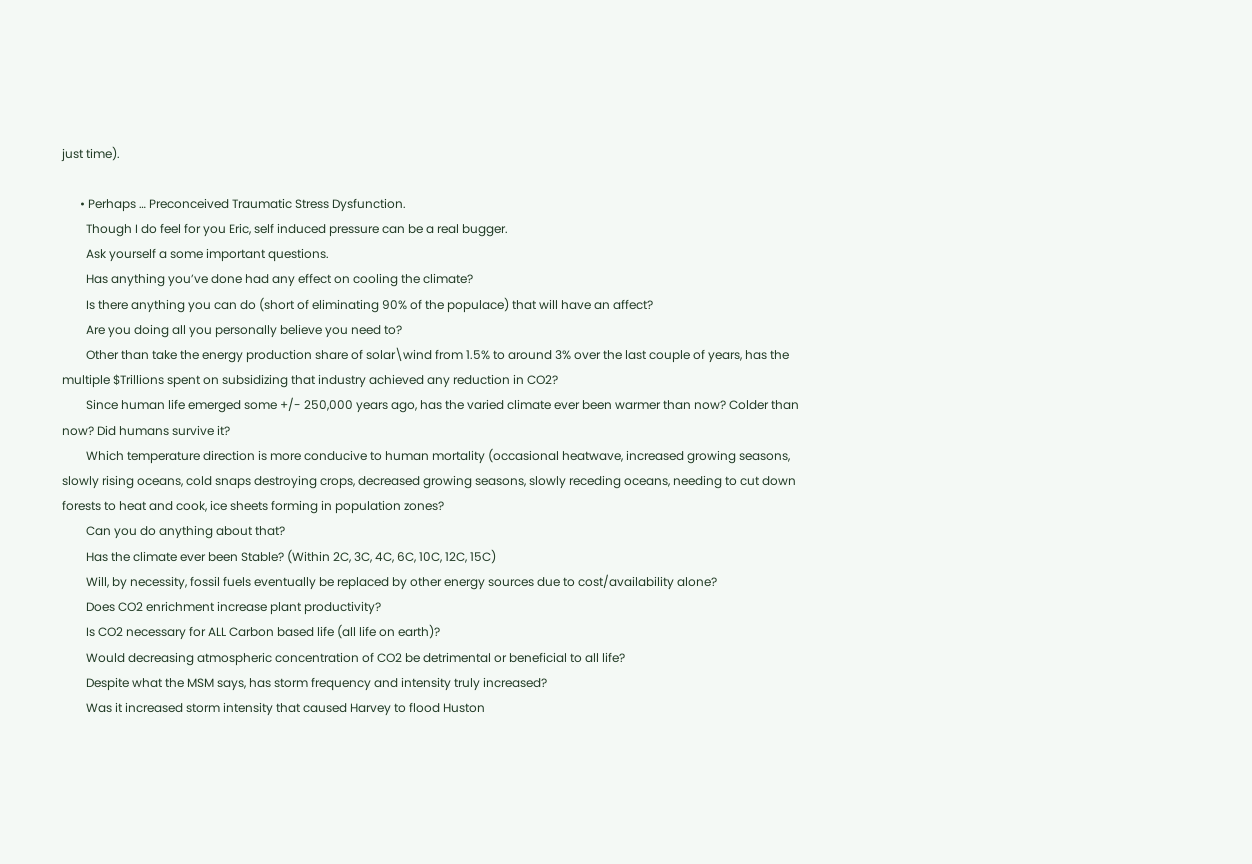just time).

      • Perhaps … Preconceived Traumatic Stress Dysfunction.
        Though I do feel for you Eric, self induced pressure can be a real bugger.
        Ask yourself a some important questions.
        Has anything you’ve done had any effect on cooling the climate?
        Is there anything you can do (short of eliminating 90% of the populace) that will have an affect?
        Are you doing all you personally believe you need to?
        Other than take the energy production share of solar\wind from 1.5% to around 3% over the last couple of years, has the multiple $Trillions spent on subsidizing that industry achieved any reduction in CO2?
        Since human life emerged some +/- 250,000 years ago, has the varied climate ever been warmer than now? Colder than now? Did humans survive it?
        Which temperature direction is more conducive to human mortality (occasional heatwave, increased growing seasons, slowly rising oceans, cold snaps destroying crops, decreased growing seasons, slowly receding oceans, needing to cut down forests to heat and cook, ice sheets forming in population zones?
        Can you do anything about that?
        Has the climate ever been Stable? (Within 2C, 3C, 4C, 6C, 10C, 12C, 15C)
        Will, by necessity, fossil fuels eventually be replaced by other energy sources due to cost/availability alone?
        Does CO2 enrichment increase plant productivity?
        Is CO2 necessary for ALL Carbon based life (all life on earth)?
        Would decreasing atmospheric concentration of CO2 be detrimental or beneficial to all life?
        Despite what the MSM says, has storm frequency and intensity truly increased?
        Was it increased storm intensity that caused Harvey to flood Huston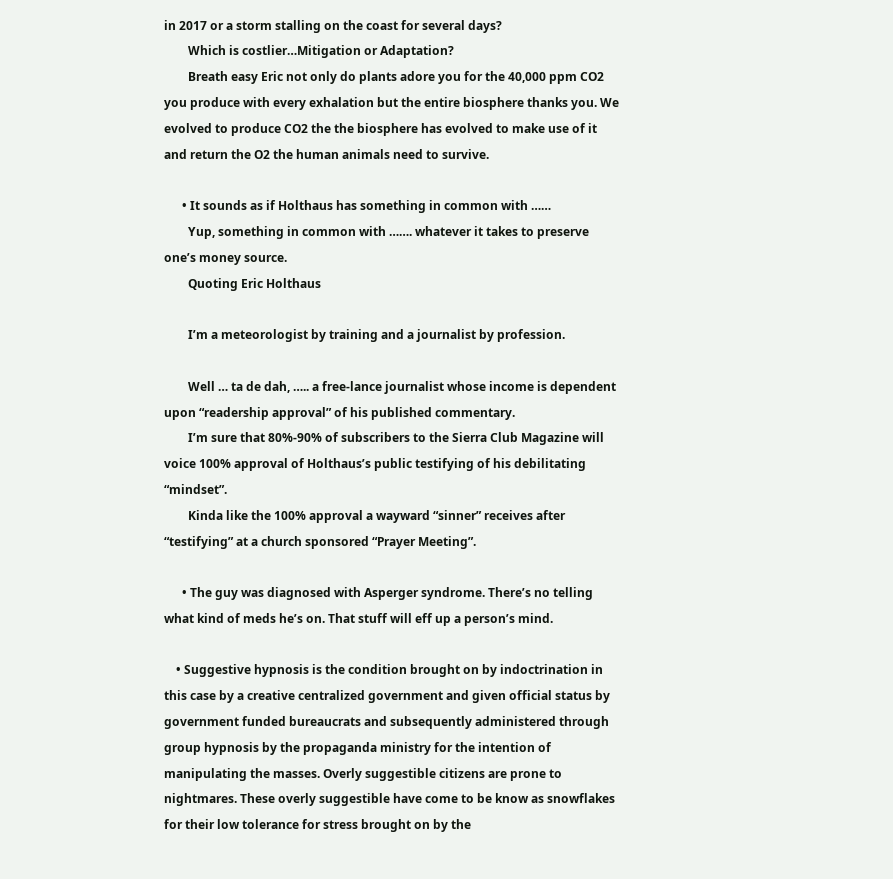in 2017 or a storm stalling on the coast for several days?
        Which is costlier…Mitigation or Adaptation?
        Breath easy Eric not only do plants adore you for the 40,000 ppm CO2 you produce with every exhalation but the entire biosphere thanks you. We evolved to produce CO2 the the biosphere has evolved to make use of it and return the O2 the human animals need to survive.

      • It sounds as if Holthaus has something in common with ……
        Yup, something in common with ……. whatever it takes to preserve one’s money source.
        Quoting Eric Holthaus

        I’m a meteorologist by training and a journalist by profession.

        Well … ta de dah, ….. a free-lance journalist whose income is dependent upon “readership approval” of his published commentary.
        I’m sure that 80%-90% of subscribers to the Sierra Club Magazine will voice 100% approval of Holthaus’s public testifying of his debilitating “mindset”.
        Kinda like the 100% approval a wayward “sinner” receives after “testifying” at a church sponsored “Prayer Meeting”.

      • The guy was diagnosed with Asperger syndrome. There’s no telling what kind of meds he’s on. That stuff will eff up a person’s mind.

    • Suggestive hypnosis is the condition brought on by indoctrination in this case by a creative centralized government and given official status by government funded bureaucrats and subsequently administered through group hypnosis by the propaganda ministry for the intention of manipulating the masses. Overly suggestible citizens are prone to nightmares. These overly suggestible have come to be know as snowflakes for their low tolerance for stress brought on by the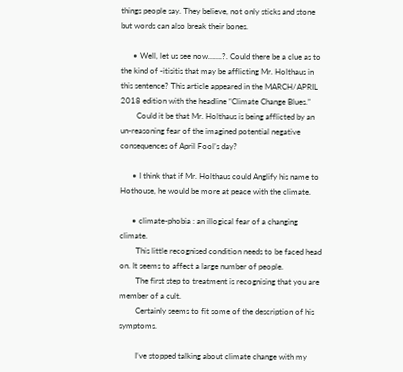things people say. They believe, not only sticks and stone but words can also break their bones.

      • Well, let us see now…….?. Could there be a clue as to the kind of -itisitis that may be afflicting Mr. Holthaus in this sentence? This article appeared in the MARCH/APRIL 2018 edition with the headline “Climate Change Blues.”
        Could it be that Mr. Holthaus is being afflicted by an un-reasoning fear of the imagined potential negative consequences of April Fool’s day?

      • I think that if Mr. Holthaus could Anglify his name to Hothouse, he would be more at peace with the climate.

      • climate-phobia : an illogical fear of a changing climate.
        This little recognised condition needs to be faced head on. It seems to affect a large number of people.
        The first step to treatment is recognising that you are member of a cult.
        Certainly seems to fit some of the description of his symptoms.

        I’ve stopped talking about climate change with my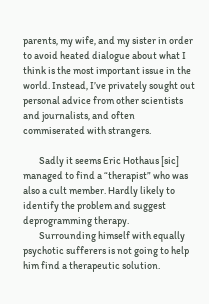parents, my wife, and my sister in order to avoid heated dialogue about what I think is the most important issue in the world. Instead, I’ve privately sought out personal advice from other scientists and journalists, and often commiserated with strangers.

        Sadly it seems Eric Hothaus [sic] managed to find a “therapist” who was also a cult member. Hardly likely to identify the problem and suggest deprogramming therapy.
        Surrounding himself with equally psychotic sufferers is not going to help him find a therapeutic solution.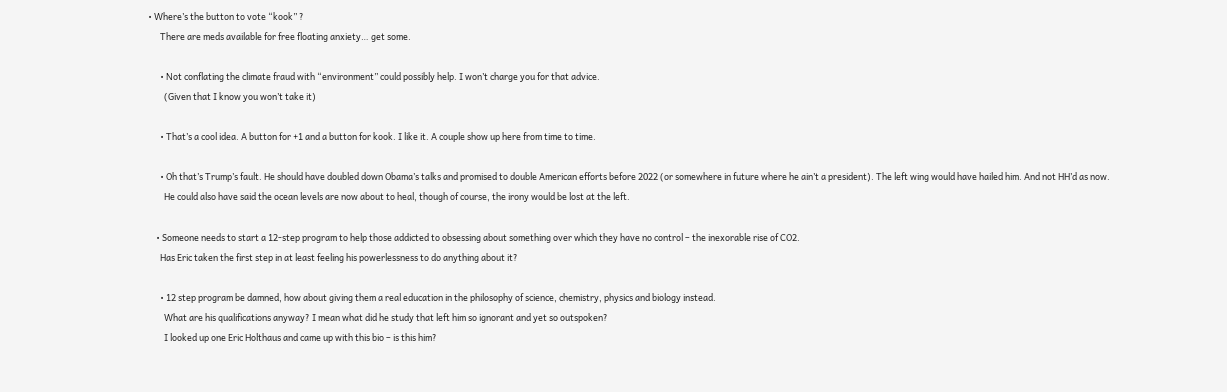• Where’s the button to vote “kook” ?
      There are meds available for free floating anxiety… get some.

      • Not conflating the climate fraud with “environment” could possibly help. I won’t charge you for that advice.
        (Given that I know you won’t take it)

      • That’s a cool idea. A button for +1 and a button for kook. I like it. A couple show up here from time to time.

      • Oh that’s Trump’s fault. He should have doubled down Obama’s talks and promised to double American efforts before 2022 (or somewhere in future where he ain’t a president). The left wing would have hailed him. And not HH’d as now.
        He could also have said the ocean levels are now about to heal, though of course, the irony would be lost at the left.

    • Someone needs to start a 12-step program to help those addicted to obsessing about something over which they have no control – the inexorable rise of CO2.
      Has Eric taken the first step in at least feeling his powerlessness to do anything about it?

      • 12 step program be damned, how about giving them a real education in the philosophy of science, chemistry, physics and biology instead.
        What are his qualifications anyway? I mean what did he study that left him so ignorant and yet so outspoken?
        I looked up one Eric Holthaus and came up with this bio – is this him?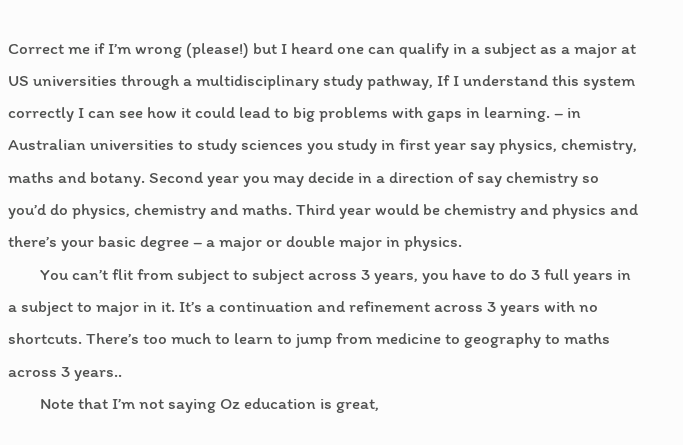Correct me if I’m wrong (please!) but I heard one can qualify in a subject as a major at US universities through a multidisciplinary study pathway, If I understand this system correctly I can see how it could lead to big problems with gaps in learning. – in Australian universities to study sciences you study in first year say physics, chemistry, maths and botany. Second year you may decide in a direction of say chemistry so you’d do physics, chemistry and maths. Third year would be chemistry and physics and there’s your basic degree – a major or double major in physics.
        You can’t flit from subject to subject across 3 years, you have to do 3 full years in a subject to major in it. It’s a continuation and refinement across 3 years with no shortcuts. There’s too much to learn to jump from medicine to geography to maths across 3 years..
        Note that I’m not saying Oz education is great,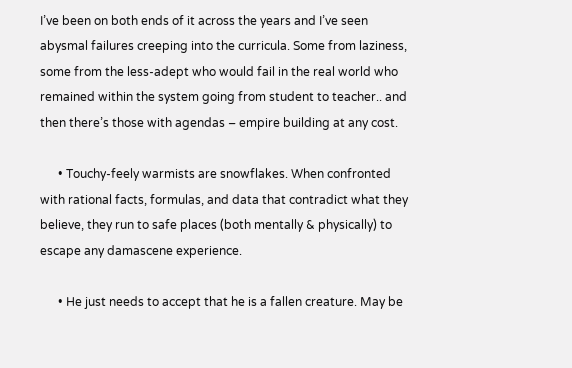I’ve been on both ends of it across the years and I’ve seen abysmal failures creeping into the curricula. Some from laziness, some from the less-adept who would fail in the real world who remained within the system going from student to teacher.. and then there’s those with agendas – empire building at any cost.

      • Touchy-feely warmists are snowflakes. When confronted with rational facts, formulas, and data that contradict what they believe, they run to safe places (both mentally & physically) to escape any damascene experience.

      • He just needs to accept that he is a fallen creature. May be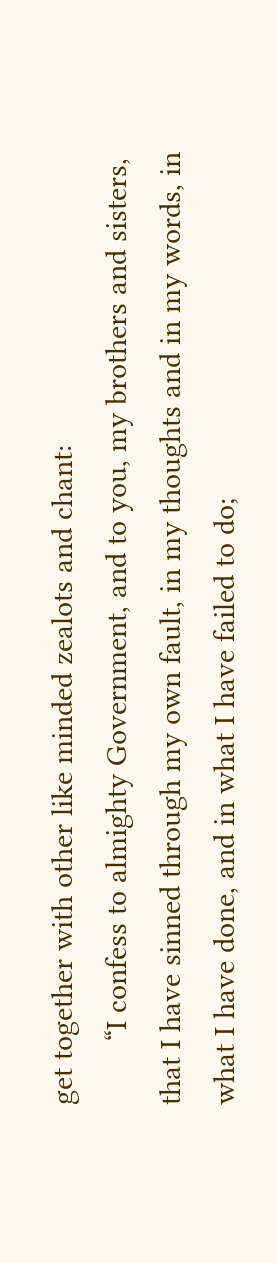get together with other like minded zealots and chant:
        “I confess to almighty Government, and to you, my brothers and sisters, that I have sinned through my own fault, in my thoughts and in my words, in what I have done, and in what I have failed to do;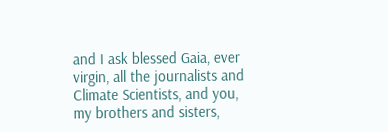and I ask blessed Gaia, ever virgin, all the journalists and Climate Scientists, and you, my brothers and sisters,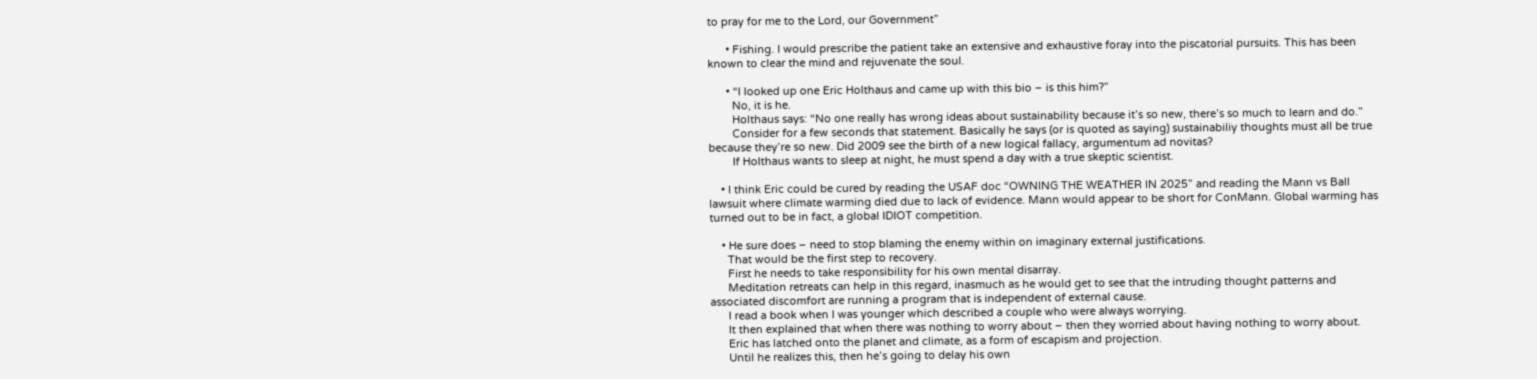to pray for me to the Lord, our Government”

      • Fishing. I would prescribe the patient take an extensive and exhaustive foray into the piscatorial pursuits. This has been known to clear the mind and rejuvenate the soul.

      • “I looked up one Eric Holthaus and came up with this bio – is this him?”
        No, it is he.
        Holthaus says: “No one really has wrong ideas about sustainability because it’s so new, there’s so much to learn and do.”
        Consider for a few seconds that statement. Basically he says (or is quoted as saying) sustainabiliy thoughts must all be true because they’re so new. Did 2009 see the birth of a new logical fallacy, argumentum ad novitas?
        If Holthaus wants to sleep at night, he must spend a day with a true skeptic scientist.

    • I think Eric could be cured by reading the USAF doc “OWNING THE WEATHER IN 2025” and reading the Mann vs Ball lawsuit where climate warming died due to lack of evidence. Mann would appear to be short for ConMann. Global warming has turned out to be in fact, a global IDIOT competition.

    • He sure does – need to stop blaming the enemy within on imaginary external justifications.
      That would be the first step to recovery.
      First he needs to take responsibility for his own mental disarray.
      Meditation retreats can help in this regard, inasmuch as he would get to see that the intruding thought patterns and associated discomfort are running a program that is independent of external cause.
      I read a book when I was younger which described a couple who were always worrying.
      It then explained that when there was nothing to worry about – then they worried about having nothing to worry about.
      Eric has latched onto the planet and climate, as a form of escapism and projection.
      Until he realizes this, then he’s going to delay his own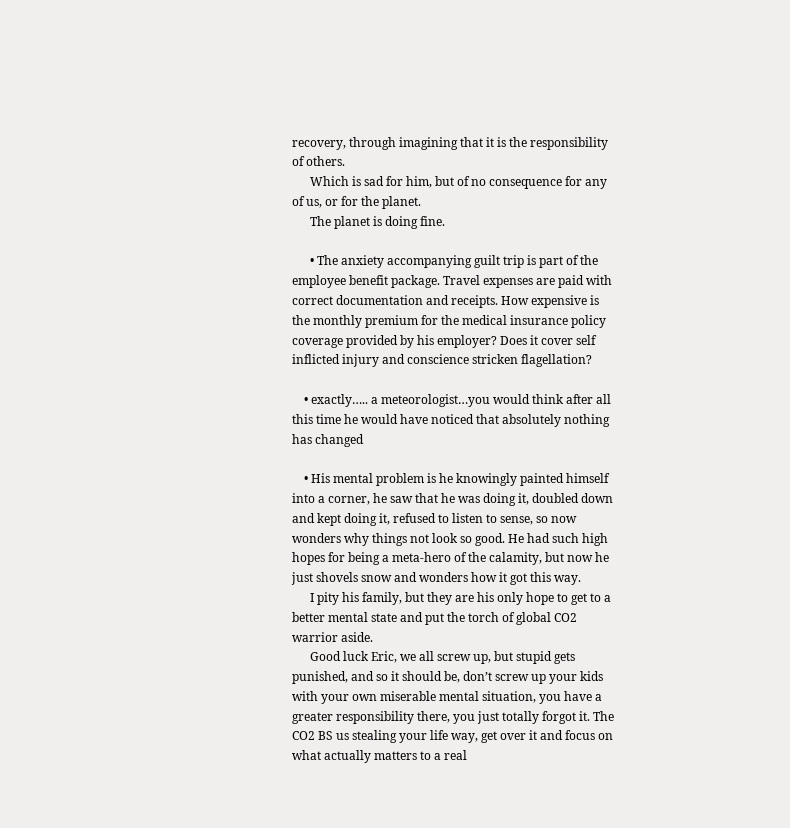recovery, through imagining that it is the responsibility of others.
      Which is sad for him, but of no consequence for any of us, or for the planet.
      The planet is doing fine.

      • The anxiety accompanying guilt trip is part of the employee benefit package. Travel expenses are paid with correct documentation and receipts. How expensive is the monthly premium for the medical insurance policy coverage provided by his employer? Does it cover self inflicted injury and conscience stricken flagellation?

    • exactly….. a meteorologist…you would think after all this time he would have noticed that absolutely nothing has changed

    • His mental problem is he knowingly painted himself into a corner, he saw that he was doing it, doubled down and kept doing it, refused to listen to sense, so now wonders why things not look so good. He had such high hopes for being a meta-hero of the calamity, but now he just shovels snow and wonders how it got this way.
      I pity his family, but they are his only hope to get to a better mental state and put the torch of global CO2 warrior aside.
      Good luck Eric, we all screw up, but stupid gets punished, and so it should be, don’t screw up your kids with your own miserable mental situation, you have a greater responsibility there, you just totally forgot it. The CO2 BS us stealing your life way, get over it and focus on what actually matters to a real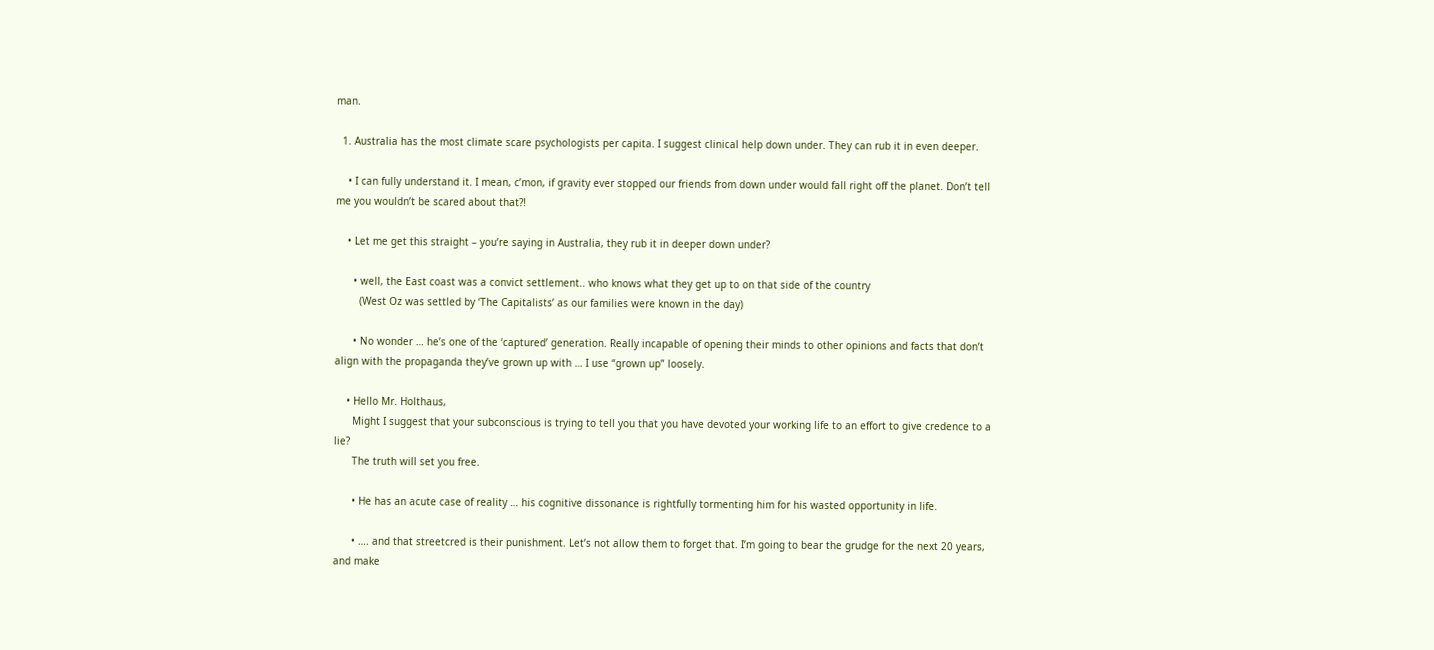man.

  1. Australia has the most climate scare psychologists per capita. I suggest clinical help down under. They can rub it in even deeper.

    • I can fully understand it. I mean, c’mon, if gravity ever stopped our friends from down under would fall right off the planet. Don’t tell me you wouldn’t be scared about that?!

    • Let me get this straight – you’re saying in Australia, they rub it in deeper down under?

      • well, the East coast was a convict settlement.. who knows what they get up to on that side of the country
        (West Oz was settled by ‘The Capitalists’ as our families were known in the day)

      • No wonder … he’s one of the ‘captured’ generation. Really incapable of opening their minds to other opinions and facts that don’t align with the propaganda they’ve grown up with … I use “grown up” loosely.

    • Hello Mr. Holthaus,
      Might I suggest that your subconscious is trying to tell you that you have devoted your working life to an effort to give credence to a lie?
      The truth will set you free.

      • He has an acute case of reality … his cognitive dissonance is rightfully tormenting him for his wasted opportunity in life.

      • …. and that streetcred is their punishment. Let’s not allow them to forget that. I’m going to bear the grudge for the next 20 years, and make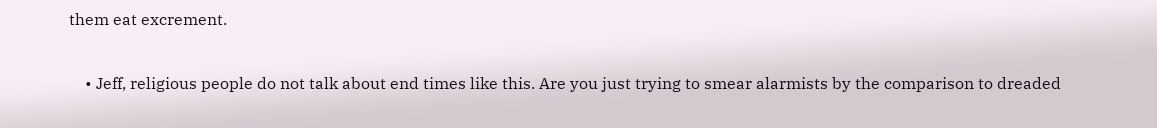them eat excrement.

    • Jeff, religious people do not talk about end times like this. Are you just trying to smear alarmists by the comparison to dreaded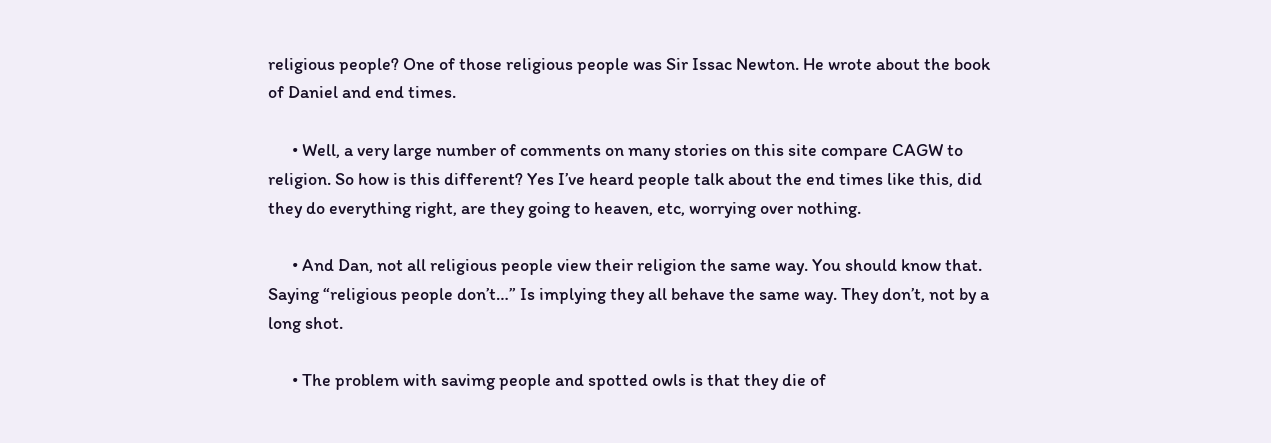religious people? One of those religious people was Sir Issac Newton. He wrote about the book of Daniel and end times.

      • Well, a very large number of comments on many stories on this site compare CAGW to religion. So how is this different? Yes I’ve heard people talk about the end times like this, did they do everything right, are they going to heaven, etc, worrying over nothing.

      • And Dan, not all religious people view their religion the same way. You should know that. Saying “religious people don’t…” Is implying they all behave the same way. They don’t, not by a long shot.

      • The problem with savimg people and spotted owls is that they die of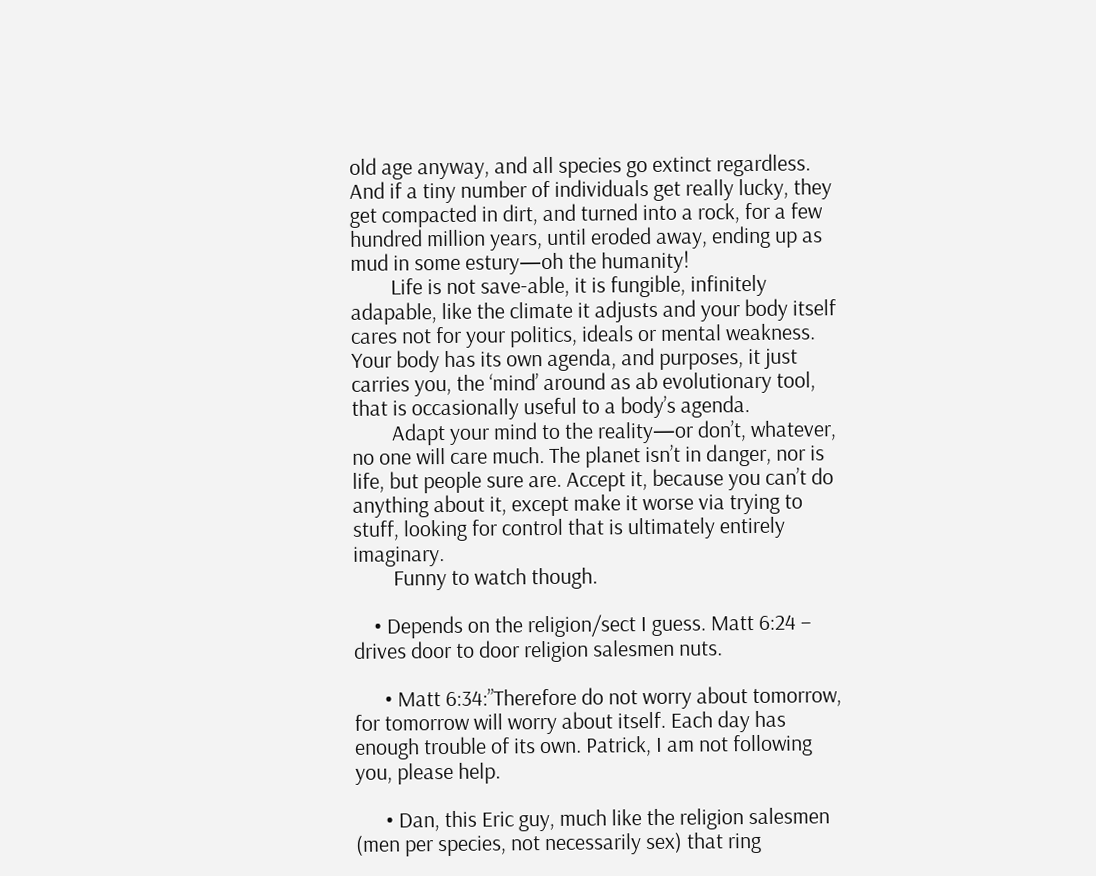old age anyway, and all species go extinct regardless. And if a tiny number of individuals get really lucky, they get compacted in dirt, and turned into a rock, for a few hundred million years, until eroded away, ending up as mud in some estury—oh the humanity!
        Life is not save-able, it is fungible, infinitely adapable, like the climate it adjusts and your body itself cares not for your politics, ideals or mental weakness. Your body has its own agenda, and purposes, it just carries you, the ‘mind’ around as ab evolutionary tool, that is occasionally useful to a body’s agenda.
        Adapt your mind to the reality—or don’t, whatever, no one will care much. The planet isn’t in danger, nor is life, but people sure are. Accept it, because you can’t do anything about it, except make it worse via trying to stuff, looking for control that is ultimately entirely imaginary.
        Funny to watch though.

    • Depends on the religion/sect I guess. Matt 6:24 – drives door to door religion salesmen nuts.

      • Matt 6:34:”Therefore do not worry about tomorrow, for tomorrow will worry about itself. Each day has enough trouble of its own. Patrick, I am not following you, please help.

      • Dan, this Eric guy, much like the religion salesmen (men per species, not necessarily sex) that ring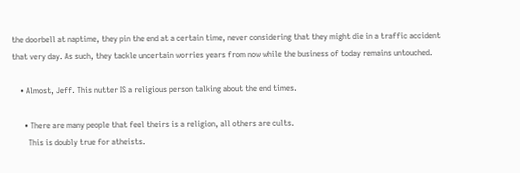the doorbell at naptime, they pin the end at a certain time, never considering that they might die in a traffic accident that very day. As such, they tackle uncertain worries years from now while the business of today remains untouched.

    • Almost, Jeff. This nutter IS a religious person talking about the end times.

      • There are many people that feel theirs is a religion, all others are cults.
        This is doubly true for atheists.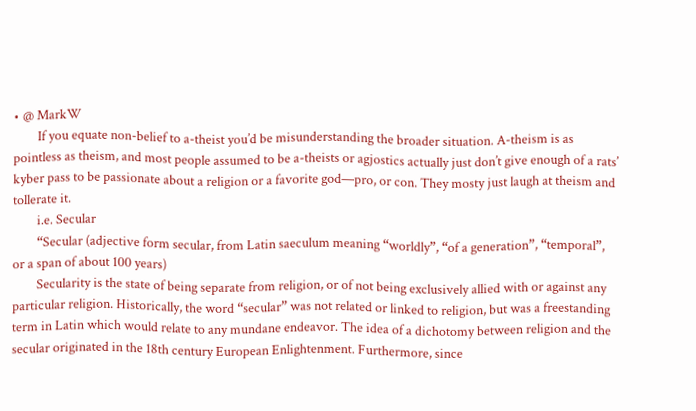• @ MarkW
        If you equate non-belief to a-theist you’d be misunderstanding the broader situation. A-theism is as pointless as theism, and most people assumed to be a-theists or agjostics actually just don’t give enough of a rats’ kyber pass to be passionate about a religion or a favorite god—pro, or con. They mosty just laugh at theism and tollerate it.
        i.e. Secular
        “Secular (adjective form secular, from Latin saeculum meaning “worldly”, “of a generation”, “temporal”, or a span of about 100 years)
        Secularity is the state of being separate from religion, or of not being exclusively allied with or against any particular religion. Historically, the word “secular” was not related or linked to religion, but was a freestanding term in Latin which would relate to any mundane endeavor. The idea of a dichotomy between religion and the secular originated in the 18th century European Enlightenment. Furthermore, since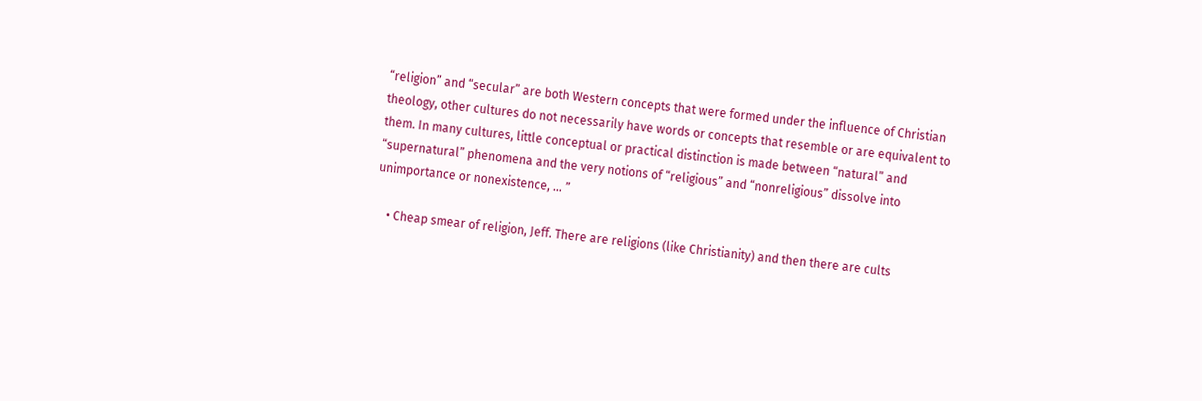“religion” and “secular” are both Western concepts that were formed under the influence of Christian theology, other cultures do not necessarily have words or concepts that resemble or are equivalent to them. In many cultures, little conceptual or practical distinction is made between “natural” and “supernatural” phenomena and the very notions of “religious” and “nonreligious” dissolve into unimportance or nonexistence, … ”

    • Cheap smear of religion, Jeff. There are religions (like Christianity) and then there are cults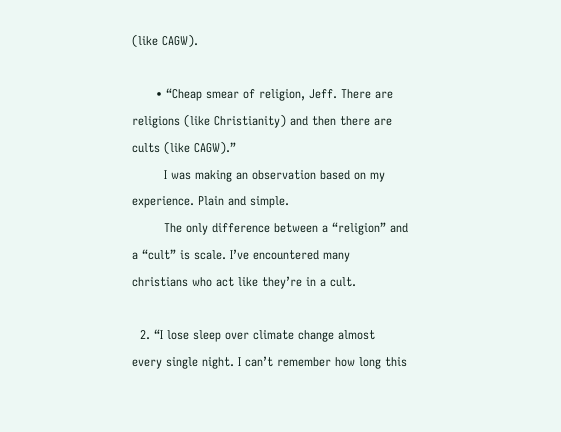(like CAGW).

      • “Cheap smear of religion, Jeff. There are religions (like Christianity) and then there are cults (like CAGW).”
        I was making an observation based on my experience. Plain and simple.
        The only difference between a “religion” and a “cult” is scale. I’ve encountered many christians who act like they’re in a cult.

  2. “I lose sleep over climate change almost every single night. I can’t remember how long this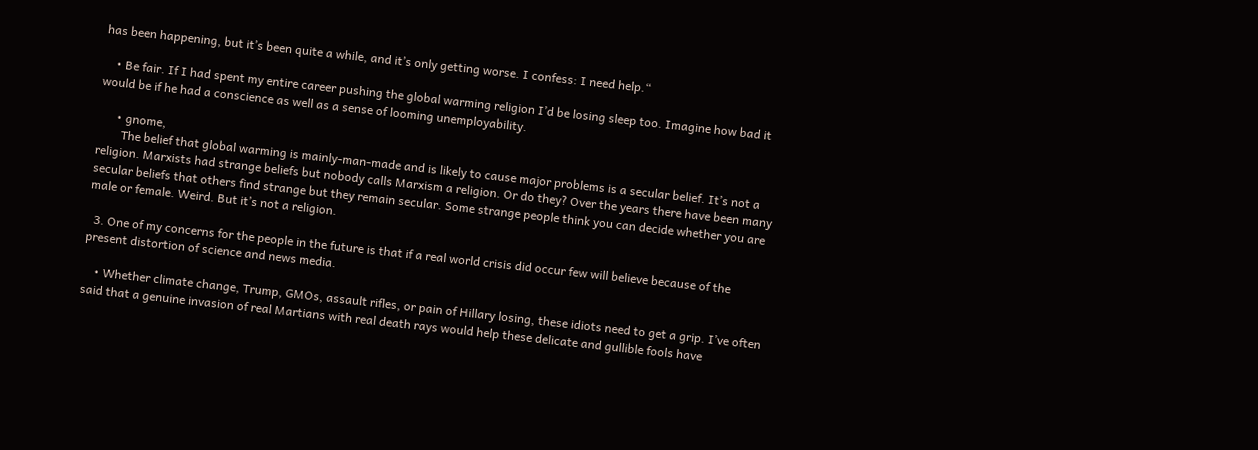has been happening, but it’s been quite a while, and it’s only getting worse. I confess: I need help.“

    • Be fair. If I had spent my entire career pushing the global warming religion I’d be losing sleep too. Imagine how bad it would be if he had a conscience as well as a sense of looming unemployability.

      • gnome,
        The belief that global warming is mainly-man-made and is likely to cause major problems is a secular belief. It’s not a religion. Marxists had strange beliefs but nobody calls Marxism a religion. Or do they? Over the years there have been many secular beliefs that others find strange but they remain secular. Some strange people think you can decide whether you are male or female. Weird. But it’s not a religion.

  3. One of my concerns for the people in the future is that if a real world crisis did occur few will believe because of the present distortion of science and news media.

    • Whether climate change, Trump, GMOs, assault rifles, or pain of Hillary losing, these idiots need to get a grip. I’ve often said that a genuine invasion of real Martians with real death rays would help these delicate and gullible fools have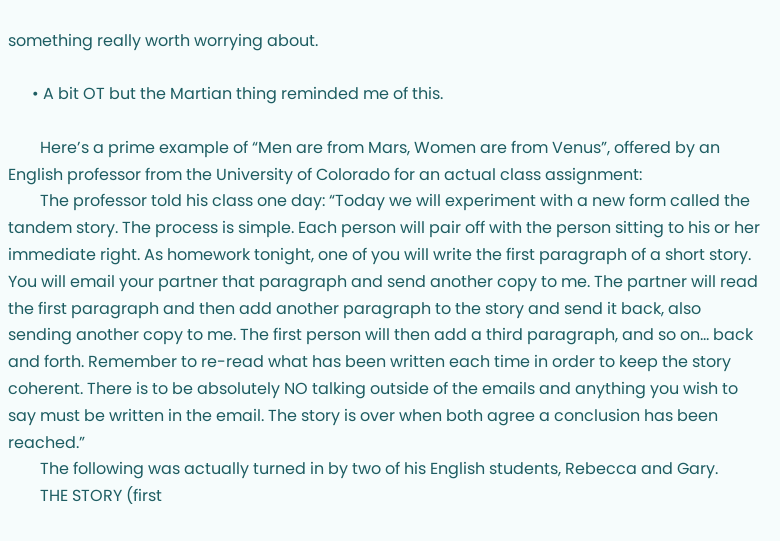something really worth worrying about.

      • A bit OT but the Martian thing reminded me of this.

        Here’s a prime example of “Men are from Mars, Women are from Venus”, offered by an English professor from the University of Colorado for an actual class assignment:
        The professor told his class one day: “Today we will experiment with a new form called the tandem story. The process is simple. Each person will pair off with the person sitting to his or her immediate right. As homework tonight, one of you will write the first paragraph of a short story. You will email your partner that paragraph and send another copy to me. The partner will read the first paragraph and then add another paragraph to the story and send it back, also sending another copy to me. The first person will then add a third paragraph, and so on… back and forth. Remember to re-read what has been written each time in order to keep the story coherent. There is to be absolutely NO talking outside of the emails and anything you wish to say must be written in the email. The story is over when both agree a conclusion has been reached.”
        The following was actually turned in by two of his English students, Rebecca and Gary.
        THE STORY (first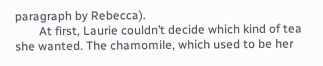paragraph by Rebecca).
        At first, Laurie couldn’t decide which kind of tea she wanted. The chamomile, which used to be her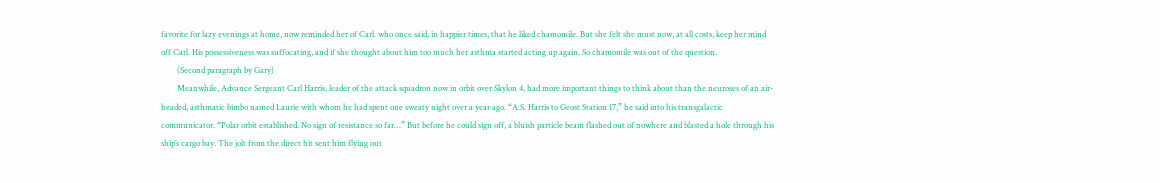favorite for lazy evenings at home, now reminded her of Carl. who once said, in happier times, that he liked chamomile. But she felt she must now, at all costs, keep her mind off Carl. His possessiveness was suffocating, and if she thought about him too much her asthma started acting up again. So chamomile was out of the question.
        (Second paragraph by Gary)
        Meanwhile, Advance Sergeant Carl Harris, leader of the attack squadron now in orbit over Skylon 4, had more important things to think about than the neuroses of an air-headed, asthmatic bimbo named Laurie with whom he had spent one sweaty night over a year ago. “A.S. Harris to Geost Station 17,” he said into his transgalactic communicator. “Polar orbit established. No sign of resistance so far…” But before he could sign off, a bluish particle beam flashed out of nowhere and blasted a hole through his ship’s cargo bay. The jolt from the direct hit sent him flying out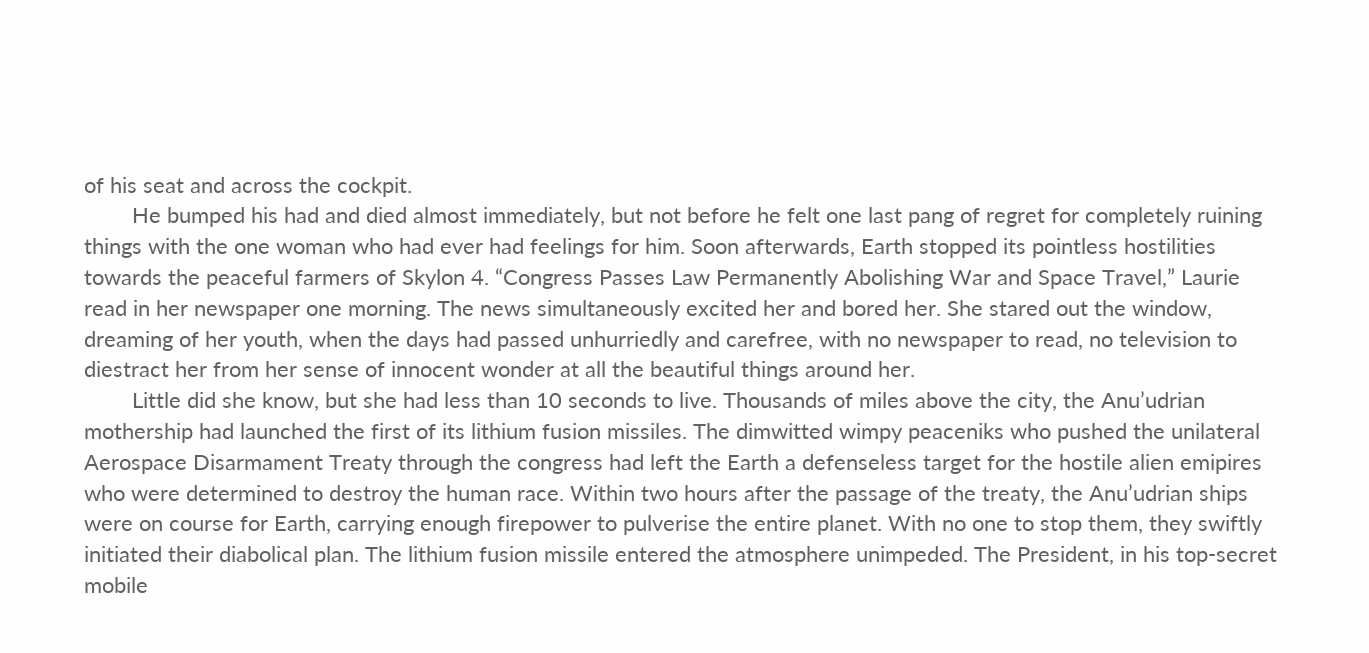of his seat and across the cockpit.
        He bumped his had and died almost immediately, but not before he felt one last pang of regret for completely ruining things with the one woman who had ever had feelings for him. Soon afterwards, Earth stopped its pointless hostilities towards the peaceful farmers of Skylon 4. “Congress Passes Law Permanently Abolishing War and Space Travel,” Laurie read in her newspaper one morning. The news simultaneously excited her and bored her. She stared out the window, dreaming of her youth, when the days had passed unhurriedly and carefree, with no newspaper to read, no television to diestract her from her sense of innocent wonder at all the beautiful things around her.
        Little did she know, but she had less than 10 seconds to live. Thousands of miles above the city, the Anu’udrian mothership had launched the first of its lithium fusion missiles. The dimwitted wimpy peaceniks who pushed the unilateral Aerospace Disarmament Treaty through the congress had left the Earth a defenseless target for the hostile alien emipires who were determined to destroy the human race. Within two hours after the passage of the treaty, the Anu’udrian ships were on course for Earth, carrying enough firepower to pulverise the entire planet. With no one to stop them, they swiftly initiated their diabolical plan. The lithium fusion missile entered the atmosphere unimpeded. The President, in his top-secret mobile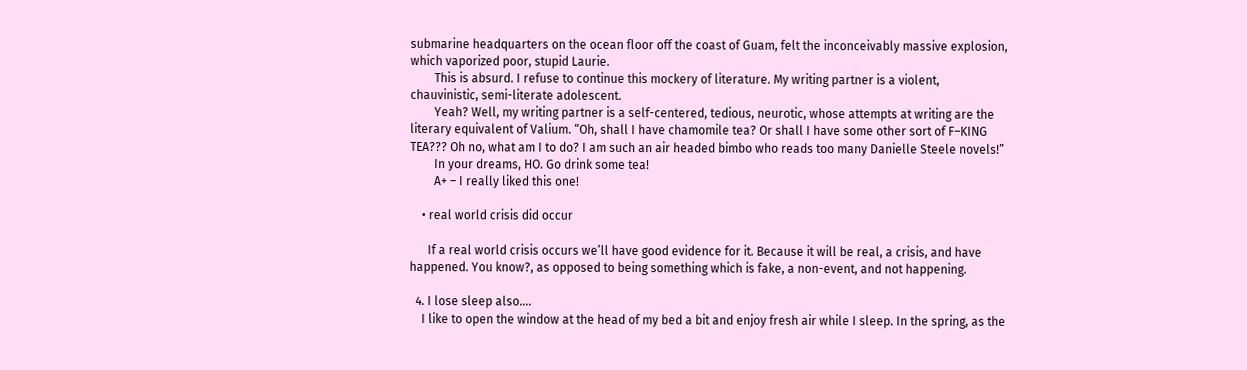submarine headquarters on the ocean floor off the coast of Guam, felt the inconceivably massive explosion, which vaporized poor, stupid Laurie.
        This is absurd. I refuse to continue this mockery of literature. My writing partner is a violent, chauvinistic, semi-literate adolescent.
        Yeah? Well, my writing partner is a self-centered, tedious, neurotic, whose attempts at writing are the literary equivalent of Valium. “Oh, shall I have chamomile tea? Or shall I have some other sort of F–KING TEA??? Oh no, what am I to do? I am such an air headed bimbo who reads too many Danielle Steele novels!”
        In your dreams, HO. Go drink some tea!
        A+ – I really liked this one!

    • real world crisis did occur

      If a real world crisis occurs we’ll have good evidence for it. Because it will be real, a crisis, and have happened. You know?, as opposed to being something which is fake, a non-event, and not happening.

  4. I lose sleep also….
    I like to open the window at the head of my bed a bit and enjoy fresh air while I sleep. In the spring, as the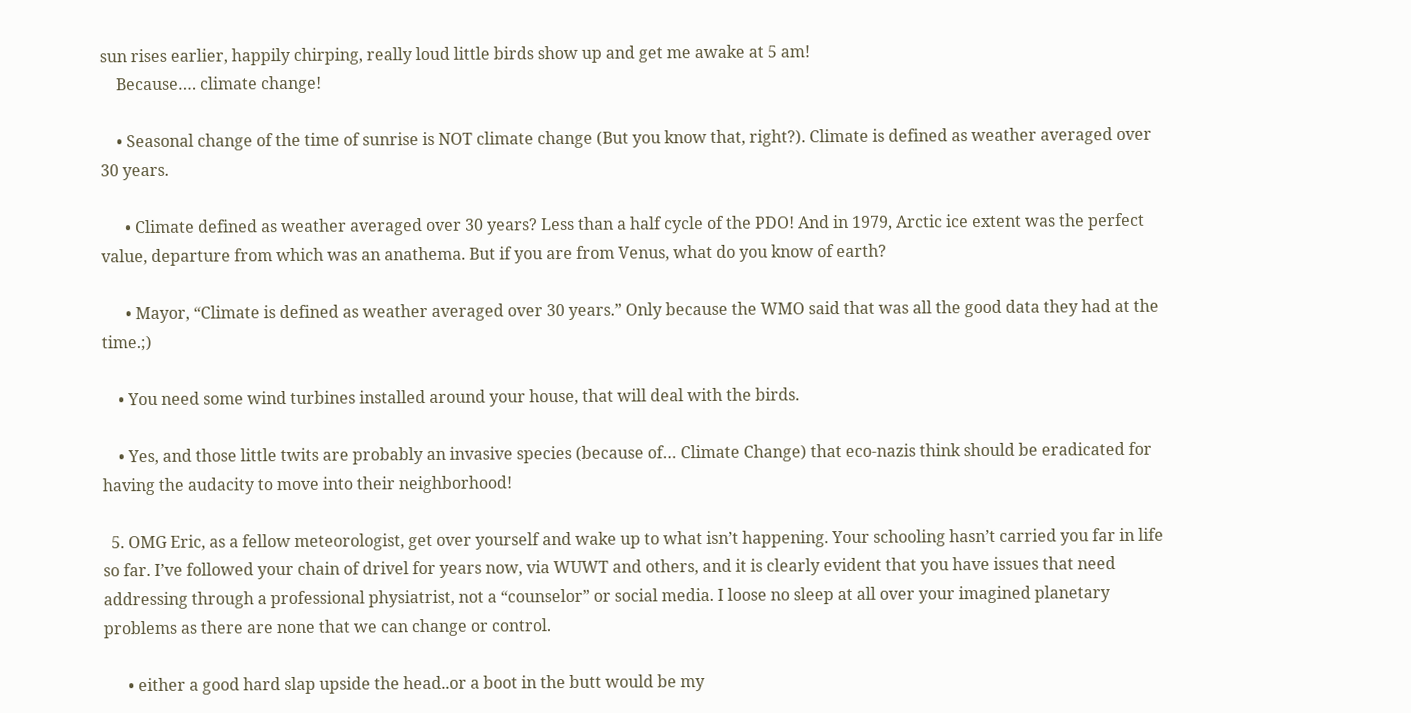sun rises earlier, happily chirping, really loud little birds show up and get me awake at 5 am!
    Because…. climate change!

    • Seasonal change of the time of sunrise is NOT climate change (But you know that, right?). Climate is defined as weather averaged over 30 years.

      • Climate defined as weather averaged over 30 years? Less than a half cycle of the PDO! And in 1979, Arctic ice extent was the perfect value, departure from which was an anathema. But if you are from Venus, what do you know of earth?

      • Mayor, “Climate is defined as weather averaged over 30 years.” Only because the WMO said that was all the good data they had at the time.;)

    • You need some wind turbines installed around your house, that will deal with the birds.

    • Yes, and those little twits are probably an invasive species (because of… Climate Change) that eco-nazis think should be eradicated for having the audacity to move into their neighborhood!

  5. OMG Eric, as a fellow meteorologist, get over yourself and wake up to what isn’t happening. Your schooling hasn’t carried you far in life so far. I’ve followed your chain of drivel for years now, via WUWT and others, and it is clearly evident that you have issues that need addressing through a professional physiatrist, not a “counselor” or social media. I loose no sleep at all over your imagined planetary problems as there are none that we can change or control.

      • either a good hard slap upside the head..or a boot in the butt would be my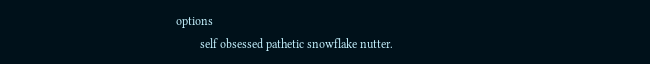options
        self obsessed pathetic snowflake nutter.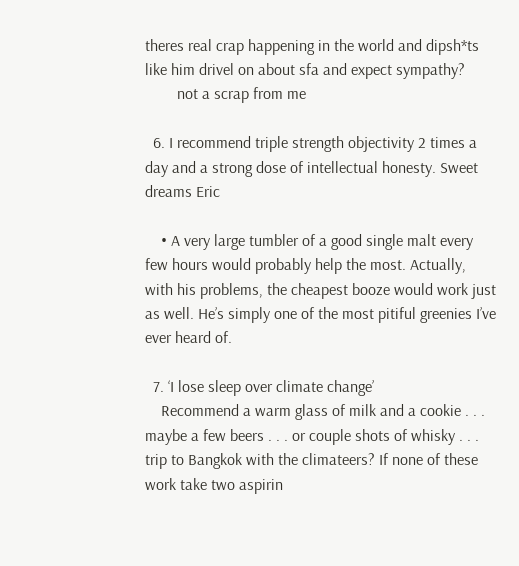theres real crap happening in the world and dipsh*ts like him drivel on about sfa and expect sympathy?
        not a scrap from me

  6. I recommend triple strength objectivity 2 times a day and a strong dose of intellectual honesty. Sweet dreams Eric

    • A very large tumbler of a good single malt every few hours would probably help the most. Actually, with his problems, the cheapest booze would work just as well. He’s simply one of the most pitiful greenies I’ve ever heard of.

  7. ‘I lose sleep over climate change’
    Recommend a warm glass of milk and a cookie . . . maybe a few beers . . . or couple shots of whisky . . . trip to Bangkok with the climateers? If none of these work take two aspirin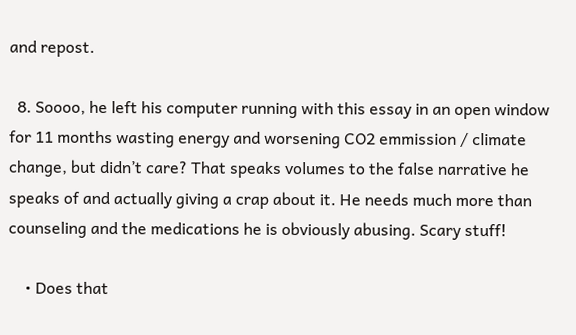and repost.

  8. Soooo, he left his computer running with this essay in an open window for 11 months wasting energy and worsening CO2 emmission / climate change, but didn’t care? That speaks volumes to the false narrative he speaks of and actually giving a crap about it. He needs much more than counseling and the medications he is obviously abusing. Scary stuff!

    • Does that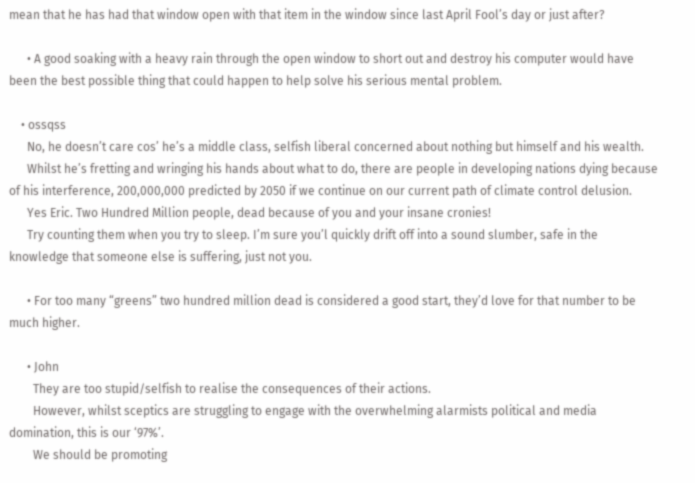mean that he has had that window open with that item in the window since last April Fool’s day or just after?

      • A good soaking with a heavy rain through the open window to short out and destroy his computer would have been the best possible thing that could happen to help solve his serious mental problem.

    • ossqss
      No, he doesn’t care cos’ he’s a middle class, selfish liberal concerned about nothing but himself and his wealth.
      Whilst he’s fretting and wringing his hands about what to do, there are people in developing nations dying because of his interference, 200,000,000 predicted by 2050 if we continue on our current path of climate control delusion.
      Yes Eric. Two Hundred Million people, dead because of you and your insane cronies!
      Try counting them when you try to sleep. I’m sure you’l quickly drift off into a sound slumber, safe in the knowledge that someone else is suffering, just not you.

      • For too many “greens” two hundred million dead is considered a good start, they’d love for that number to be much higher.

      • John
        They are too stupid/selfish to realise the consequences of their actions.
        However, whilst sceptics are struggling to engage with the overwhelming alarmists political and media domination, this is our ‘97%’.
        We should be promoting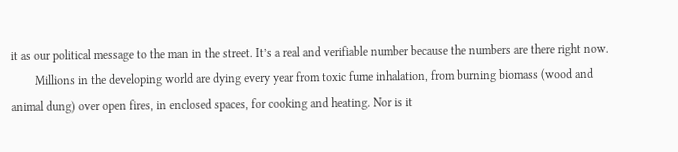it as our political message to the man in the street. It’s a real and verifiable number because the numbers are there right now.
        Millions in the developing world are dying every year from toxic fume inhalation, from burning biomass (wood and animal dung) over open fires, in enclosed spaces, for cooking and heating. Nor is it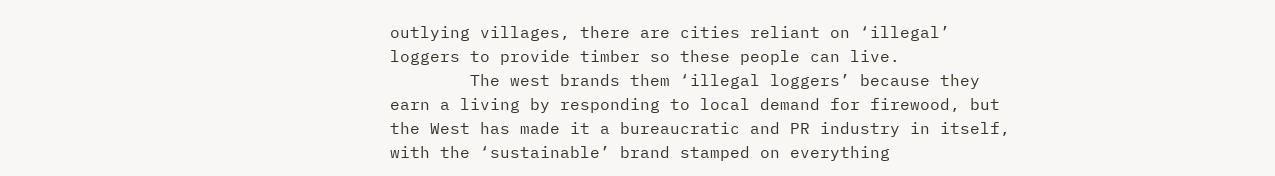outlying villages, there are cities reliant on ‘illegal’ loggers to provide timber so these people can live.
        The west brands them ‘illegal loggers’ because they earn a living by responding to local demand for firewood, but the West has made it a bureaucratic and PR industry in itself, with the ‘sustainable’ brand stamped on everything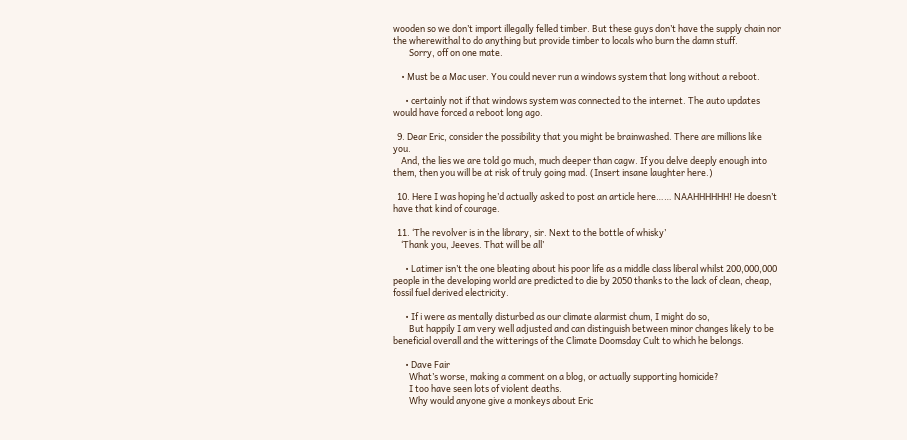wooden so we don’t import illegally felled timber. But these guys don’t have the supply chain nor the wherewithal to do anything but provide timber to locals who burn the damn stuff.
        Sorry, off on one mate.

    • Must be a Mac user. You could never run a windows system that long without a reboot.

      • certainly not if that windows system was connected to the internet. The auto updates would have forced a reboot long ago.

  9. Dear Eric, consider the possibility that you might be brainwashed. There are millions like you.
    And, the lies we are told go much, much deeper than cagw. If you delve deeply enough into them, then you will be at risk of truly going mad. (Insert insane laughter here.)

  10. Here I was hoping he’d actually asked to post an article here…… NAAHHHHHH! He doesn’t have that kind of courage.

  11. ‘The revolver is in the library, sir. Next to the bottle of whisky’
    ‘Thank you, Jeeves. That will be all’

      • Latimer isn’t the one bleating about his poor life as a middle class liberal whilst 200,000,000 people in the developing world are predicted to die by 2050 thanks to the lack of clean, cheap, fossil fuel derived electricity.

      • If i were as mentally disturbed as our climate alarmist chum, I might do so,
        But happily I am very well adjusted and can distinguish between minor changes likely to be beneficial overall and the witterings of the Climate Doomsday Cult to which he belongs.

      • Dave Fair
        What’s worse, making a comment on a blog, or actually supporting homicide?
        I too have seen lots of violent deaths.
        Why would anyone give a monkeys about Eric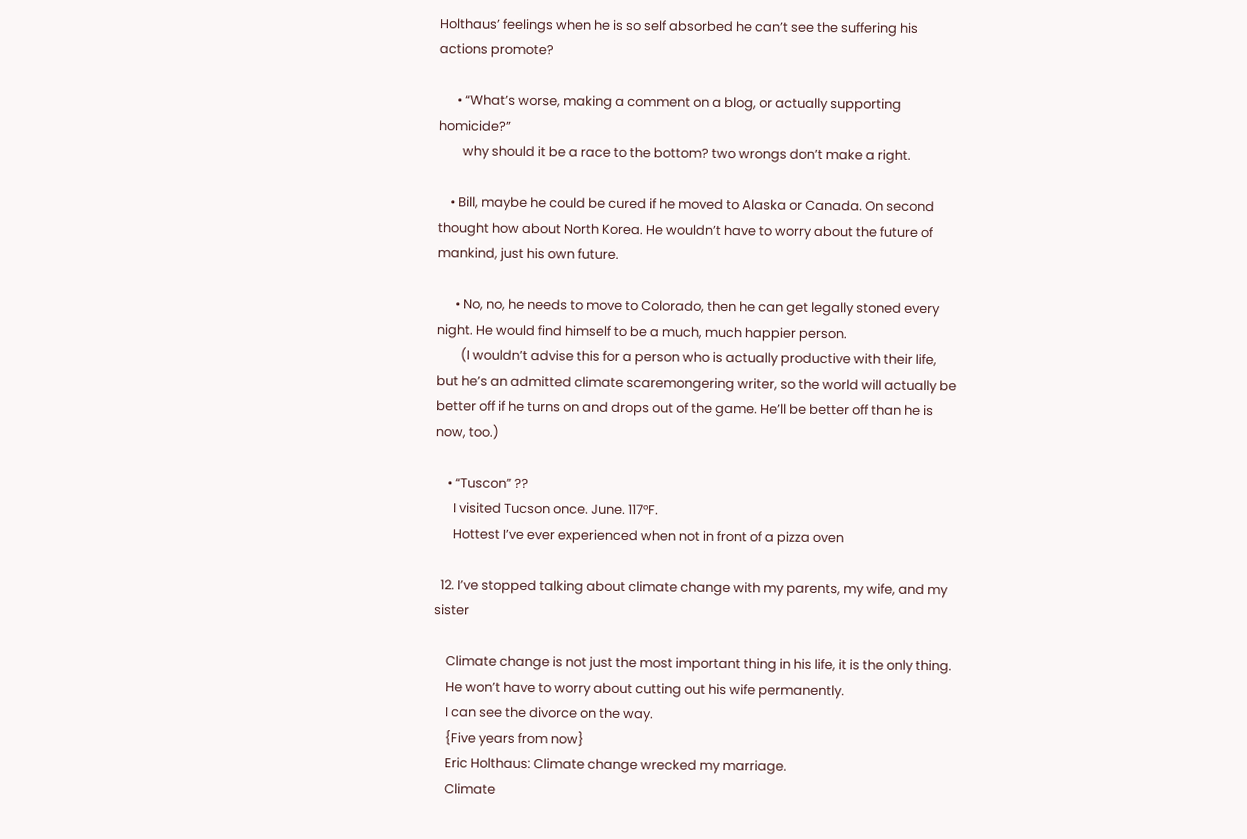Holthaus’ feelings when he is so self absorbed he can’t see the suffering his actions promote?

      • “What’s worse, making a comment on a blog, or actually supporting homicide?”
        why should it be a race to the bottom? two wrongs don’t make a right.

    • Bill, maybe he could be cured if he moved to Alaska or Canada. On second thought how about North Korea. He wouldn’t have to worry about the future of mankind, just his own future.

      • No, no, he needs to move to Colorado, then he can get legally stoned every night. He would find himself to be a much, much happier person.
        (I wouldn’t advise this for a person who is actually productive with their life, but he’s an admitted climate scaremongering writer, so the world will actually be better off if he turns on and drops out of the game. He’ll be better off than he is now, too.)

    • “Tuscon” ??
      I visited Tucson once. June. 117°F.
      Hottest I’ve ever experienced when not in front of a pizza oven

  12. I’ve stopped talking about climate change with my parents, my wife, and my sister

    Climate change is not just the most important thing in his life, it is the only thing.
    He won’t have to worry about cutting out his wife permanently.
    I can see the divorce on the way.
    {Five years from now}
    Eric Holthaus: Climate change wrecked my marriage.
    Climate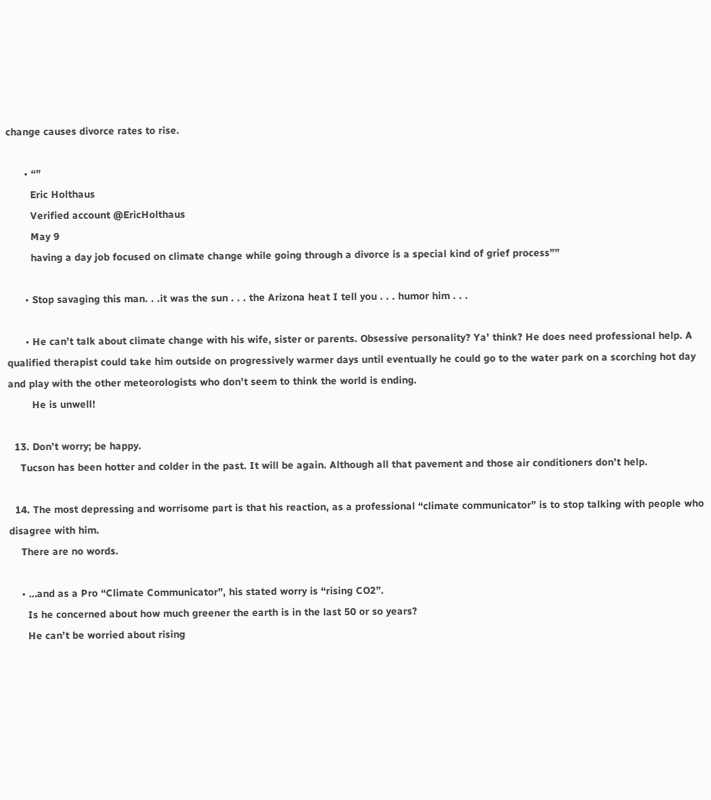change causes divorce rates to rise.

      • “”
        Eric Holthaus
        Verified account @EricHolthaus
        May 9
        having a day job focused on climate change while going through a divorce is a special kind of grief process””

      • Stop savaging this man. . .it was the sun . . . the Arizona heat I tell you . . . humor him . . .

      • He can’t talk about climate change with his wife, sister or parents. Obsessive personality? Ya’ think? He does need professional help. A qualified therapist could take him outside on progressively warmer days until eventually he could go to the water park on a scorching hot day and play with the other meteorologists who don’t seem to think the world is ending.
        He is unwell!

  13. Don’t worry; be happy.
    Tucson has been hotter and colder in the past. It will be again. Although all that pavement and those air conditioners don’t help.

  14. The most depressing and worrisome part is that his reaction, as a professional “climate communicator” is to stop talking with people who disagree with him.
    There are no words.

    • …and as a Pro “Climate Communicator”, his stated worry is “rising CO2”.
      Is he concerned about how much greener the earth is in the last 50 or so years?
      He can’t be worried about rising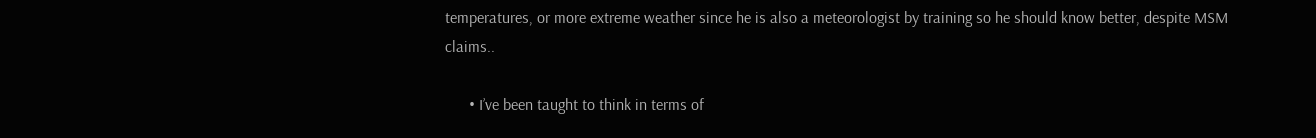temperatures, or more extreme weather since he is also a meteorologist by training so he should know better, despite MSM claims..

      • I’ve been taught to think in terms of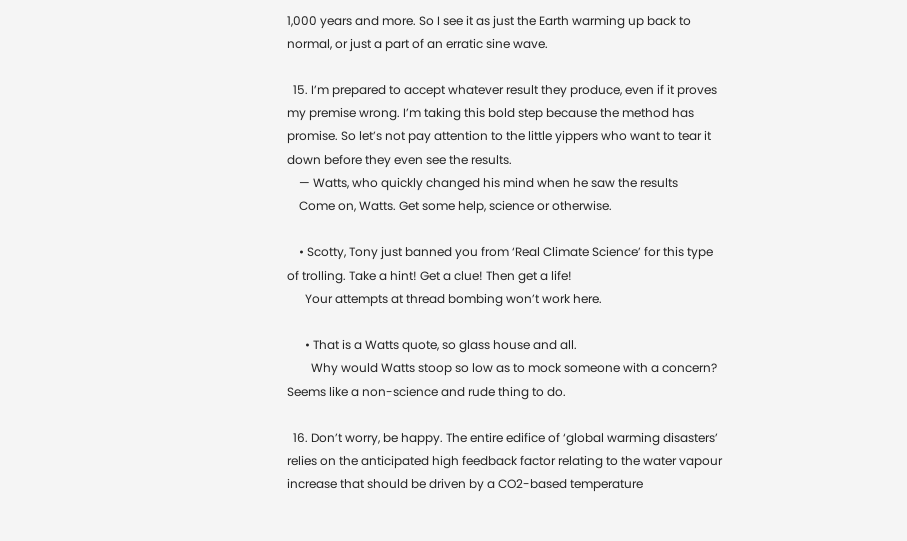1,000 years and more. So I see it as just the Earth warming up back to normal, or just a part of an erratic sine wave.

  15. I’m prepared to accept whatever result they produce, even if it proves my premise wrong. I’m taking this bold step because the method has promise. So let’s not pay attention to the little yippers who want to tear it down before they even see the results.
    — Watts, who quickly changed his mind when he saw the results
    Come on, Watts. Get some help, science or otherwise.

    • Scotty, Tony just banned you from ‘Real Climate Science’ for this type of trolling. Take a hint! Get a clue! Then get a life!
      Your attempts at thread bombing won’t work here.

      • That is a Watts quote, so glass house and all.
        Why would Watts stoop so low as to mock someone with a concern? Seems like a non-science and rude thing to do.

  16. Don’t worry, be happy. The entire edifice of ‘global warming disasters’ relies on the anticipated high feedback factor relating to the water vapour increase that should be driven by a CO2-based temperature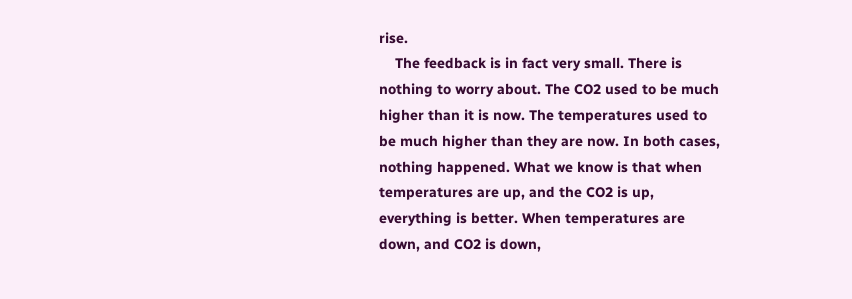rise.
    The feedback is in fact very small. There is nothing to worry about. The CO2 used to be much higher than it is now. The temperatures used to be much higher than they are now. In both cases, nothing happened. What we know is that when temperatures are up, and the CO2 is up, everything is better. When temperatures are down, and CO2 is down,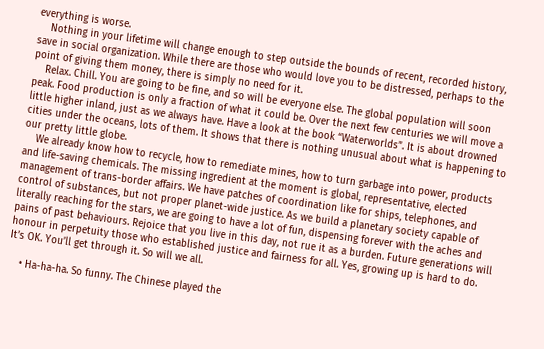everything is worse.
    Nothing in your lifetime will change enough to step outside the bounds of recent, recorded history, save in social organization. While there are those who would love you to be distressed, perhaps to the point of giving them money, there is simply no need for it.
    Relax. Chill. You are going to be fine, and so will be everyone else. The global population will soon peak. Food production is only a fraction of what it could be. Over the next few centuries we will move a little higher inland, just as we always have. Have a look at the book “Waterworlds”. It is about drowned cities under the oceans, lots of them. It shows that there is nothing unusual about what is happening to our pretty little globe.
    We already know how to recycle, how to remediate mines, how to turn garbage into power, products and life-saving chemicals. The missing ingredient at the moment is global, representative, elected management of trans-border affairs. We have patches of coordination like for ships, telephones, and control of substances, but not proper planet-wide justice. As we build a planetary society capable of literally reaching for the stars, we are going to have a lot of fun, dispensing forever with the aches and pains of past behaviours. Rejoice that you live in this day, not rue it as a burden. Future generations will honour in perpetuity those who established justice and fairness for all. Yes, growing up is hard to do. It’s OK. You’ll get through it. So will we all.

    • Ha-ha-ha. So funny. The Chinese played the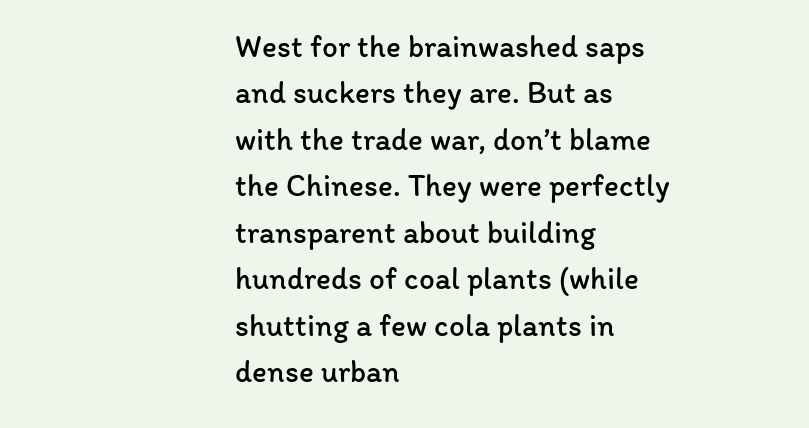West for the brainwashed saps and suckers they are. But as with the trade war, don’t blame the Chinese. They were perfectly transparent about building hundreds of coal plants (while shutting a few cola plants in dense urban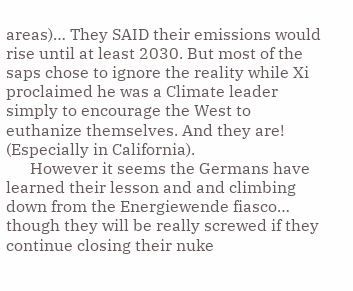areas)… They SAID their emissions would rise until at least 2030. But most of the saps chose to ignore the reality while Xi proclaimed he was a Climate leader simply to encourage the West to euthanize themselves. And they are! (Especially in California).
      However it seems the Germans have learned their lesson and and climbing down from the Energiewende fiasco… though they will be really screwed if they continue closing their nuke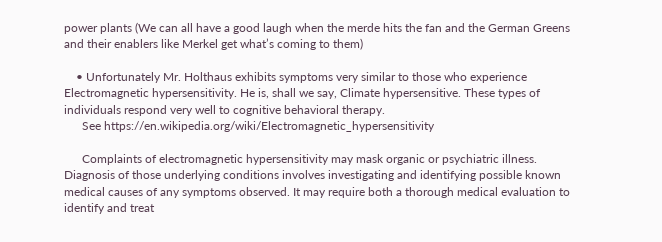power plants (We can all have a good laugh when the merde hits the fan and the German Greens and their enablers like Merkel get what’s coming to them)

    • Unfortunately Mr. Holthaus exhibits symptoms very similar to those who experience Electromagnetic hypersensitivity. He is, shall we say, Climate hypersensitive. These types of individuals respond very well to cognitive behavioral therapy.
      See https://en.wikipedia.org/wiki/Electromagnetic_hypersensitivity

      Complaints of electromagnetic hypersensitivity may mask organic or psychiatric illness. Diagnosis of those underlying conditions involves investigating and identifying possible known medical causes of any symptoms observed. It may require both a thorough medical evaluation to identify and treat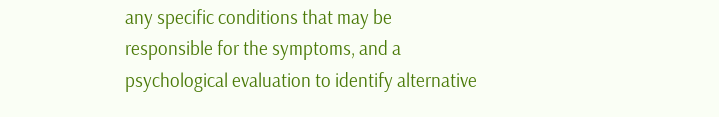any specific conditions that may be responsible for the symptoms, and a psychological evaluation to identify alternative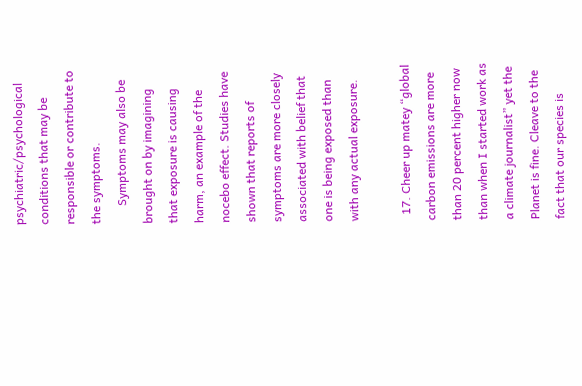psychiatric/psychological conditions that may be responsible or contribute to the symptoms.
      Symptoms may also be brought on by imagining that exposure is causing harm, an example of the nocebo effect. Studies have shown that reports of symptoms are more closely associated with belief that one is being exposed than with any actual exposure.

  17. Cheer up matey “global carbon emissions are more than 20 percent higher now than when I started work as a climate journalist” yet the Planet is fine. Cleave to the fact that our species is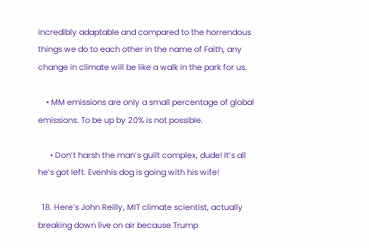incredibly adaptable and compared to the horrendous things we do to each other in the name of Faith, any change in climate will be like a walk in the park for us.

    • MM emissions are only a small percentage of global emissions. To be up by 20% is not possible.

      • Don’t harsh the man’s guilt complex, dude! It’s all he’s got left. Evenhis dog is going with his wife!

  18. Here’s John Reilly, MIT climate scientist, actually breaking down live on air because Trump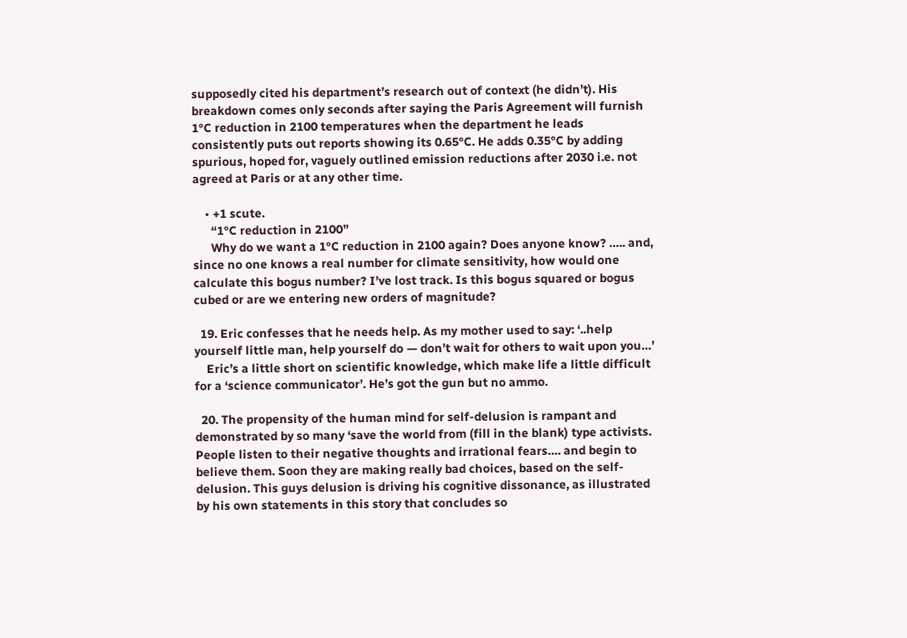supposedly cited his department’s research out of context (he didn’t). His breakdown comes only seconds after saying the Paris Agreement will furnish 1°C reduction in 2100 temperatures when the department he leads consistently puts out reports showing its 0.65°C. He adds 0.35°C by adding spurious, hoped for, vaguely outlined emission reductions after 2030 i.e. not agreed at Paris or at any other time.

    • +1 scute.
      “1°C reduction in 2100”
      Why do we want a 1°C reduction in 2100 again? Does anyone know? ….. and, since no one knows a real number for climate sensitivity, how would one calculate this bogus number? I’ve lost track. Is this bogus squared or bogus cubed or are we entering new orders of magnitude?

  19. Eric confesses that he needs help. As my mother used to say: ‘..help yourself little man, help yourself do — don’t wait for others to wait upon you…’
    Eric’s a little short on scientific knowledge, which make life a little difficult for a ‘science communicator’. He’s got the gun but no ammo.

  20. The propensity of the human mind for self-delusion is rampant and demonstrated by so many ‘save the world from (fill in the blank) type activists. People listen to their negative thoughts and irrational fears…. and begin to believe them. Soon they are making really bad choices, based on the self-delusion. This guys delusion is driving his cognitive dissonance, as illustrated by his own statements in this story that concludes so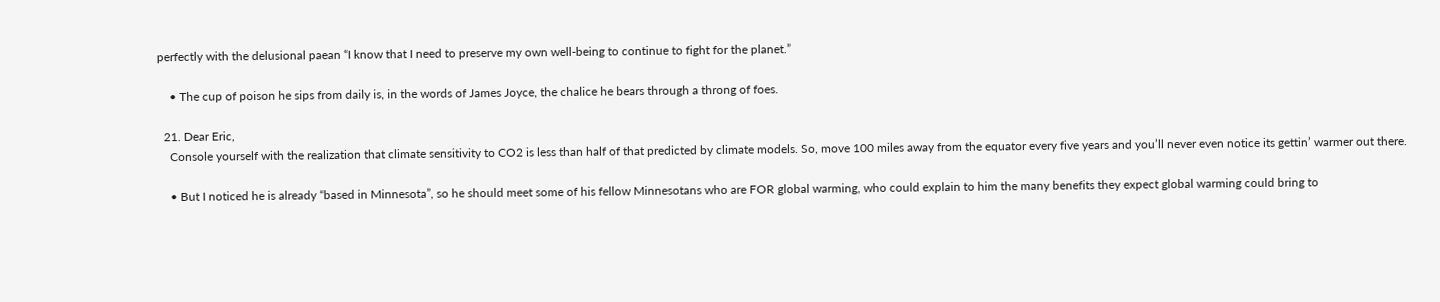perfectly with the delusional paean “I know that I need to preserve my own well-being to continue to fight for the planet.”

    • The cup of poison he sips from daily is, in the words of James Joyce, the chalice he bears through a throng of foes.

  21. Dear Eric,
    Console yourself with the realization that climate sensitivity to CO2 is less than half of that predicted by climate models. So, move 100 miles away from the equator every five years and you’ll never even notice its gettin’ warmer out there.

    • But I noticed he is already “based in Minnesota”, so he should meet some of his fellow Minnesotans who are FOR global warming, who could explain to him the many benefits they expect global warming could bring to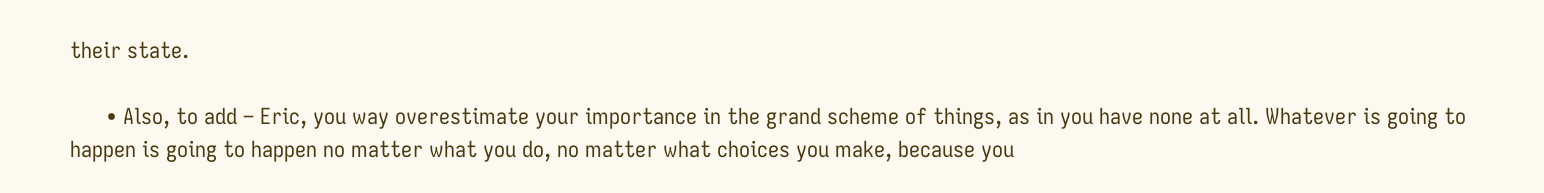their state.

      • Also, to add – Eric, you way overestimate your importance in the grand scheme of things, as in you have none at all. Whatever is going to happen is going to happen no matter what you do, no matter what choices you make, because you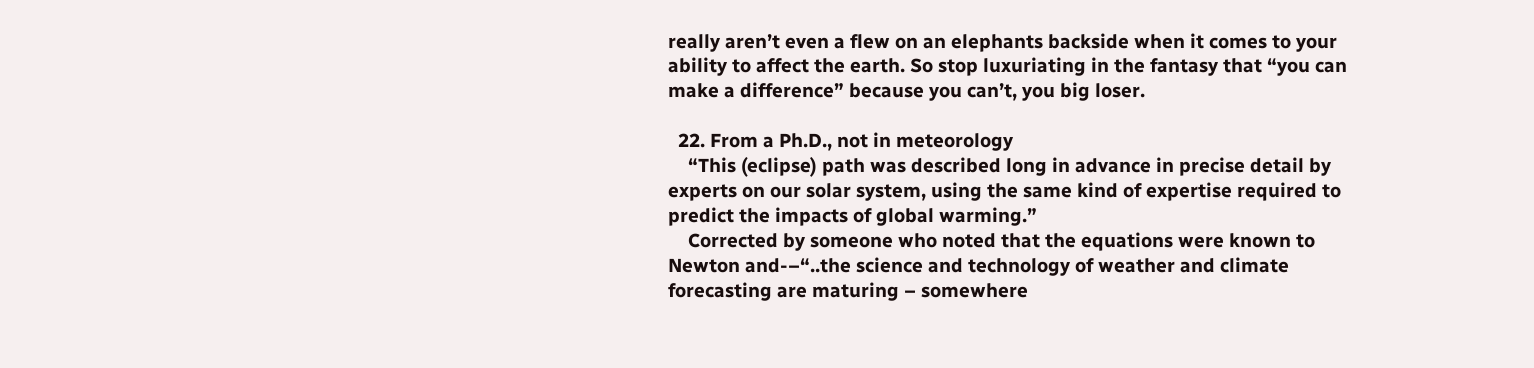really aren’t even a flew on an elephants backside when it comes to your ability to affect the earth. So stop luxuriating in the fantasy that “you can make a difference” because you can’t, you big loser.

  22. From a Ph.D., not in meteorology
    “This (eclipse) path was described long in advance in precise detail by experts on our solar system, using the same kind of expertise required to predict the impacts of global warming.”
    Corrected by someone who noted that the equations were known to Newton and-–“..the science and technology of weather and climate forecasting are maturing – somewhere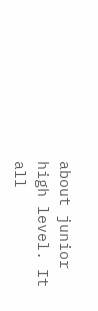about junior high level. It all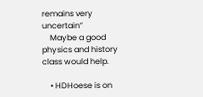remains very uncertain”
    Maybe a good physics and history class would help.

    • HDHoese is on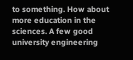to something. How about more education in the sciences. A few good university engineering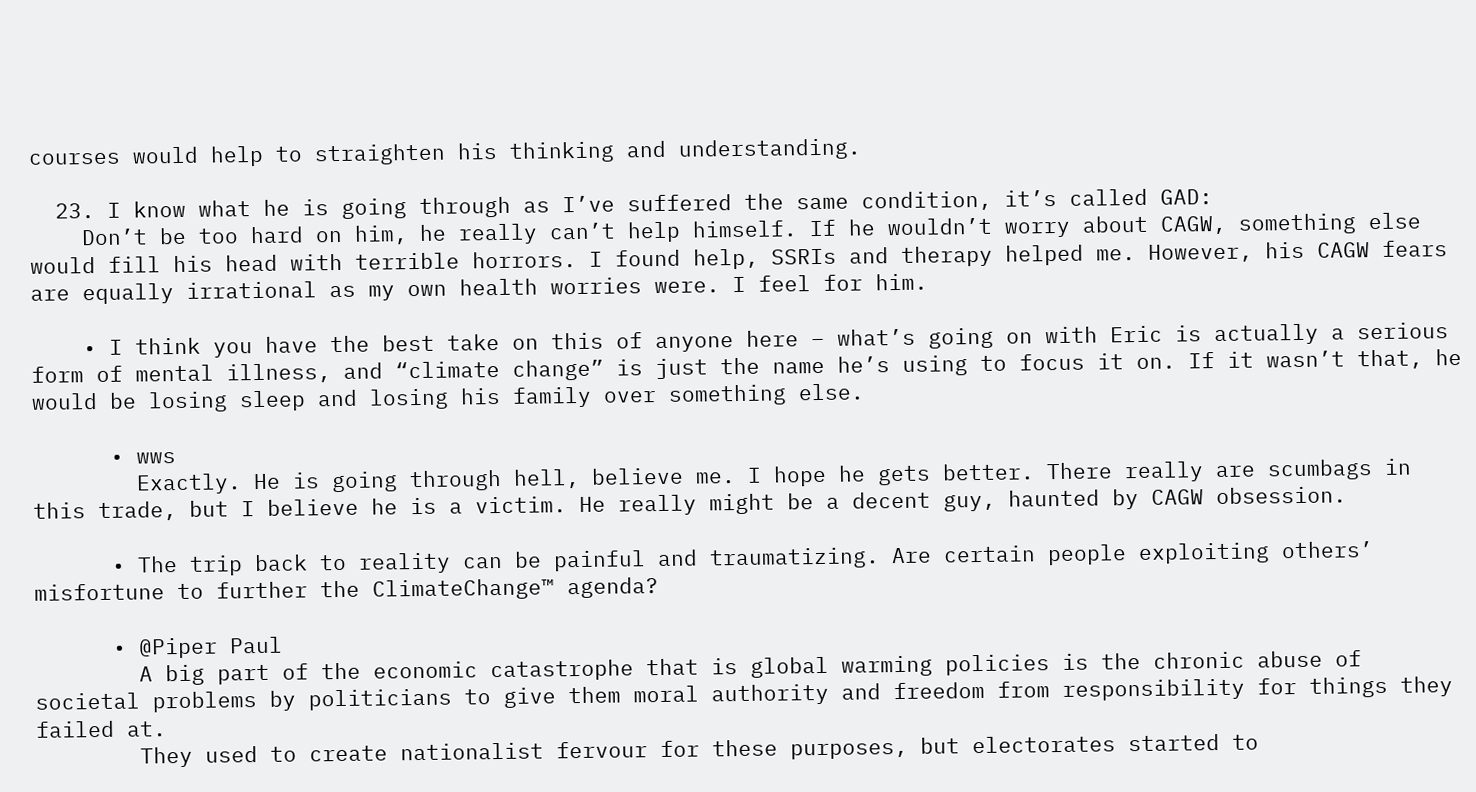courses would help to straighten his thinking and understanding.

  23. I know what he is going through as I’ve suffered the same condition, it’s called GAD:
    Don’t be too hard on him, he really can’t help himself. If he wouldn’t worry about CAGW, something else would fill his head with terrible horrors. I found help, SSRIs and therapy helped me. However, his CAGW fears are equally irrational as my own health worries were. I feel for him.

    • I think you have the best take on this of anyone here – what’s going on with Eric is actually a serious form of mental illness, and “climate change” is just the name he’s using to focus it on. If it wasn’t that, he would be losing sleep and losing his family over something else.

      • wws
        Exactly. He is going through hell, believe me. I hope he gets better. There really are scumbags in this trade, but I believe he is a victim. He really might be a decent guy, haunted by CAGW obsession.

      • The trip back to reality can be painful and traumatizing. Are certain people exploiting others’ misfortune to further the ClimateChange™ agenda?

      • @Piper Paul
        A big part of the economic catastrophe that is global warming policies is the chronic abuse of societal problems by politicians to give them moral authority and freedom from responsibility for things they failed at.
        They used to create nationalist fervour for these purposes, but electorates started to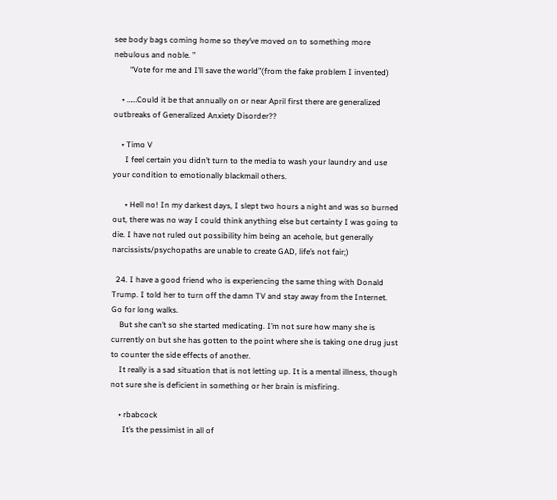see body bags coming home so they’ve moved on to something more nebulous and noble. ”
        “Vote for me and I’ll save the world”(from the fake problem I invented)

    • ……Could it be that annually on or near April first there are generalized outbreaks of Generalized Anxiety Disorder??

    • Timo V
      I feel certain you didn’t turn to the media to wash your laundry and use your condition to emotionally blackmail others.

      • Hell no! In my darkest days, I slept two hours a night and was so burned out, there was no way I could think anything else but certainty I was going to die. I have not ruled out possibility him being an acehole, but generally narcissists/psychopaths are unable to create GAD, life’s not fair;)

  24. I have a good friend who is experiencing the same thing with Donald Trump. I told her to turn off the damn TV and stay away from the Internet. Go for long walks.
    But she can’t so she started medicating. I’m not sure how many she is currently on but she has gotten to the point where she is taking one drug just to counter the side effects of another.
    It really is a sad situation that is not letting up. It is a mental illness, though not sure she is deficient in something or her brain is misfiring.

    • rbabcock
      It’s the pessimist in all of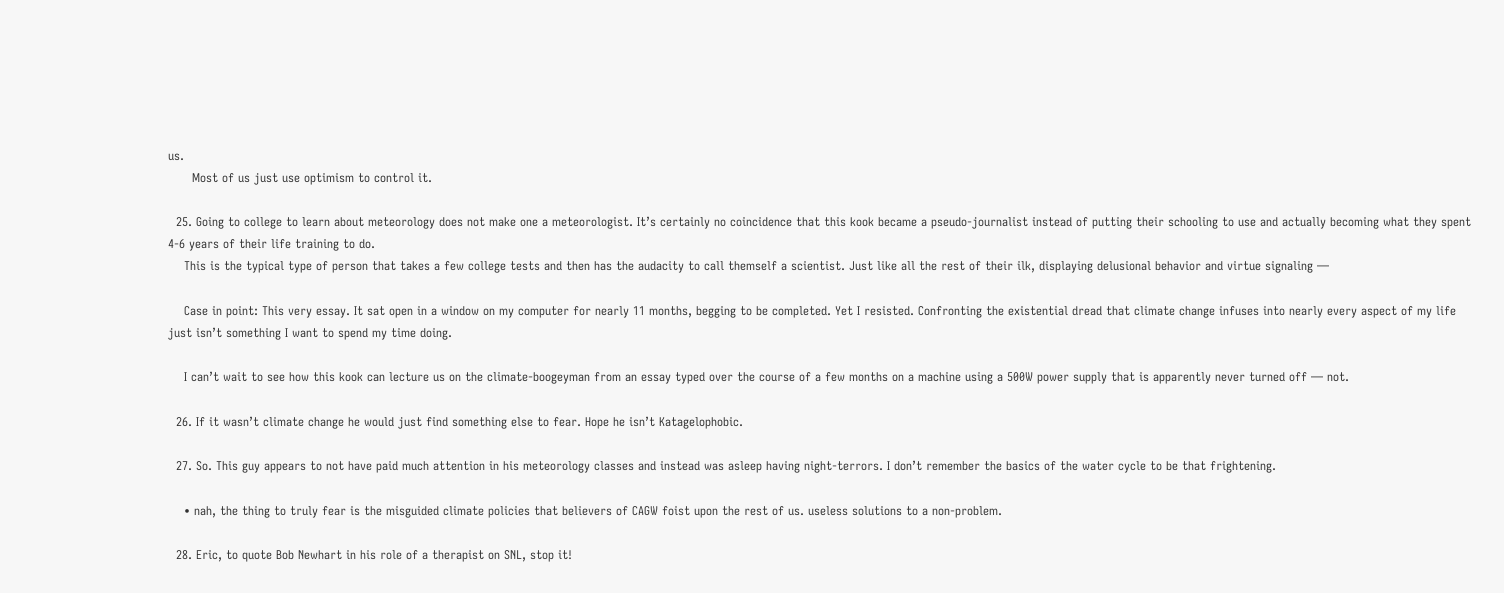us.
      Most of us just use optimism to control it.

  25. Going to college to learn about meteorology does not make one a meteorologist. It’s certainly no coincidence that this kook became a pseudo-journalist instead of putting their schooling to use and actually becoming what they spent 4-6 years of their life training to do.
    This is the typical type of person that takes a few college tests and then has the audacity to call themself a scientist. Just like all the rest of their ilk, displaying delusional behavior and virtue signaling —

    Case in point: This very essay. It sat open in a window on my computer for nearly 11 months, begging to be completed. Yet I resisted. Confronting the existential dread that climate change infuses into nearly every aspect of my life just isn’t something I want to spend my time doing.

    I can’t wait to see how this kook can lecture us on the climate-boogeyman from an essay typed over the course of a few months on a machine using a 500W power supply that is apparently never turned off — not.

  26. If it wasn’t climate change he would just find something else to fear. Hope he isn’t Katagelophobic.

  27. So. This guy appears to not have paid much attention in his meteorology classes and instead was asleep having night-terrors. I don’t remember the basics of the water cycle to be that frightening.

    • nah, the thing to truly fear is the misguided climate policies that believers of CAGW foist upon the rest of us. useless solutions to a non-problem.

  28. Eric, to quote Bob Newhart in his role of a therapist on SNL, stop it!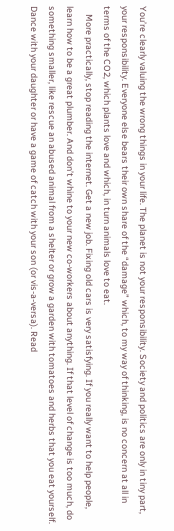You’re clearly valuing the wrong things in your life. The planet is not your responsibility. Society and politics are only in tiny part, your responsibility. Everyone else bears their own share of the “damage” which, to my way of thinking, is no concern at all in terms of the CO2, which plants love and which, in turn animals love to eat.
    More practically, stop reading the internet. Get a new job. Fixing old cars is very satisfying. If you really want to help people, learn how to be a great plumber. And don’t whine to your new co-workers about anything. If that level of change is too much, do something smaller, like rescue an abused animal from a shelter or grow a garden with tomatoes and herbs that you eat yourself. Dance with your daughter or have a game of catch with your son (or vis-a-versa). Read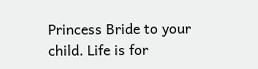Princess Bride to your child. Life is for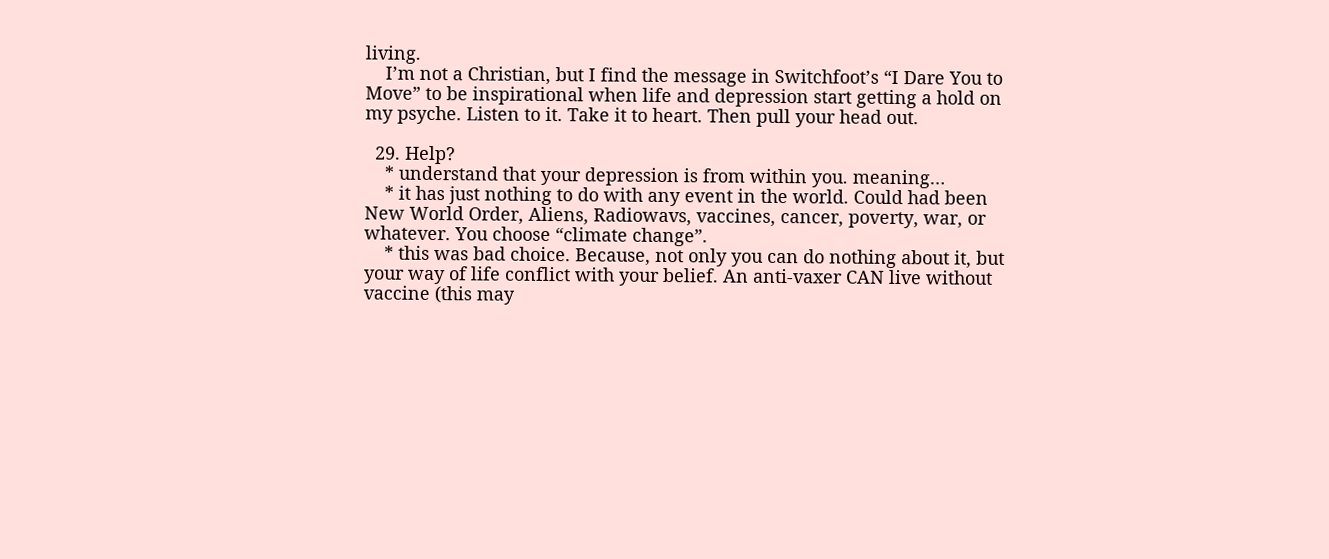living.
    I’m not a Christian, but I find the message in Switchfoot’s “I Dare You to Move” to be inspirational when life and depression start getting a hold on my psyche. Listen to it. Take it to heart. Then pull your head out.

  29. Help?
    * understand that your depression is from within you. meaning…
    * it has just nothing to do with any event in the world. Could had been New World Order, Aliens, Radiowavs, vaccines, cancer, poverty, war, or whatever. You choose “climate change”.
    * this was bad choice. Because, not only you can do nothing about it, but your way of life conflict with your belief. An anti-vaxer CAN live without vaccine (this may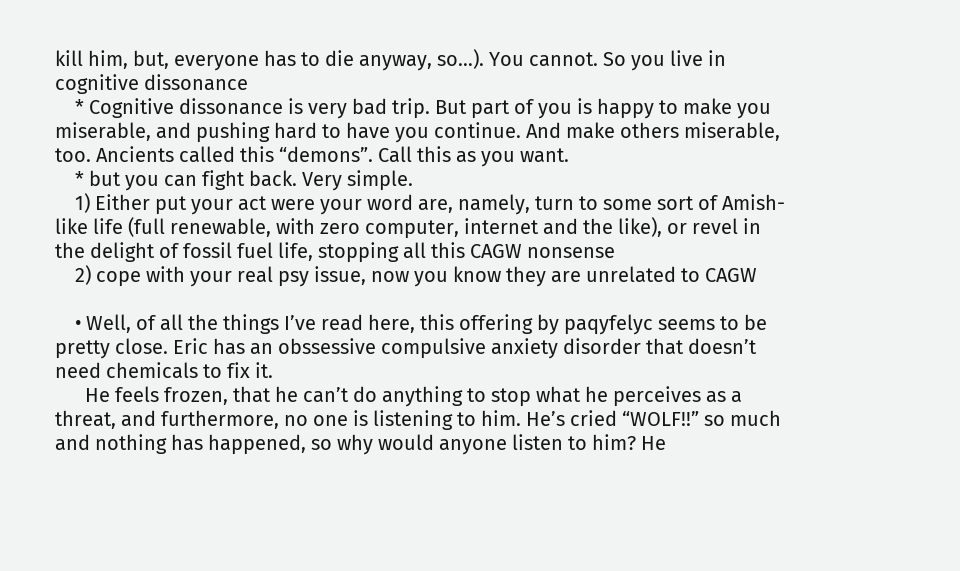kill him, but, everyone has to die anyway, so…). You cannot. So you live in cognitive dissonance
    * Cognitive dissonance is very bad trip. But part of you is happy to make you miserable, and pushing hard to have you continue. And make others miserable, too. Ancients called this “demons”. Call this as you want.
    * but you can fight back. Very simple.
    1) Either put your act were your word are, namely, turn to some sort of Amish-like life (full renewable, with zero computer, internet and the like), or revel in the delight of fossil fuel life, stopping all this CAGW nonsense
    2) cope with your real psy issue, now you know they are unrelated to CAGW

    • Well, of all the things I’ve read here, this offering by paqyfelyc seems to be pretty close. Eric has an obssessive compulsive anxiety disorder that doesn’t need chemicals to fix it.
      He feels frozen, that he can’t do anything to stop what he perceives as a threat, and furthermore, no one is listening to him. He’s cried “WOLF!!” so much and nothing has happened, so why would anyone listen to him? He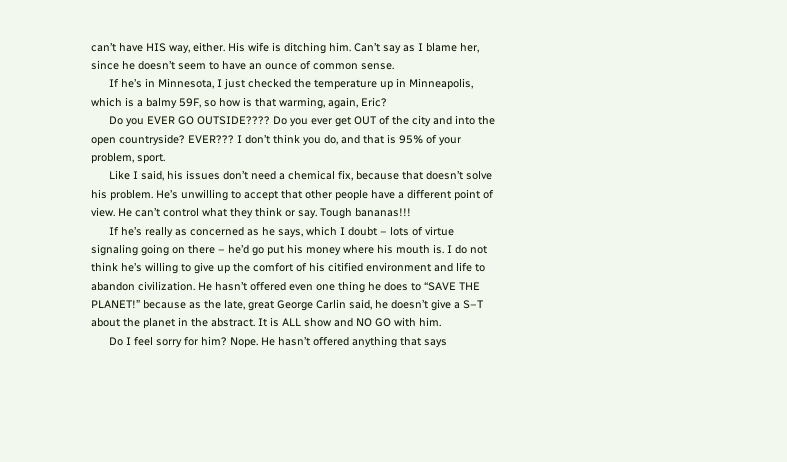can’t have HIS way, either. His wife is ditching him. Can’t say as I blame her, since he doesn’t seem to have an ounce of common sense.
      If he’s in Minnesota, I just checked the temperature up in Minneapolis, which is a balmy 59F, so how is that warming, again, Eric?
      Do you EVER GO OUTSIDE???? Do you ever get OUT of the city and into the open countryside? EVER??? I don’t think you do, and that is 95% of your problem, sport.
      Like I said, his issues don’t need a chemical fix, because that doesn’t solve his problem. He’s unwilling to accept that other people have a different point of view. He can’t control what they think or say. Tough bananas!!!
      If he’s really as concerned as he says, which I doubt – lots of virtue signaling going on there – he’d go put his money where his mouth is. I do not think he’s willing to give up the comfort of his citified environment and life to abandon civilization. He hasn’t offered even one thing he does to “SAVE THE PLANET!” because as the late, great George Carlin said, he doesn’t give a S–T about the planet in the abstract. It is ALL show and NO GO with him.
      Do I feel sorry for him? Nope. He hasn’t offered anything that says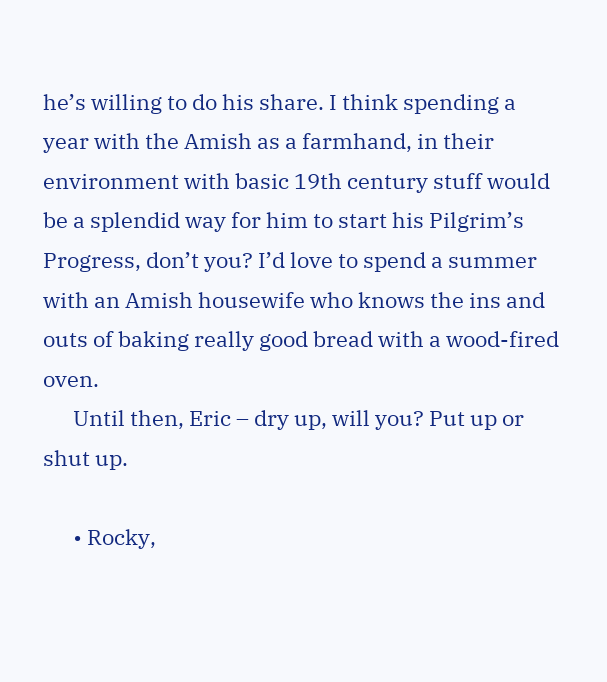he’s willing to do his share. I think spending a year with the Amish as a farmhand, in their environment with basic 19th century stuff would be a splendid way for him to start his Pilgrim’s Progress, don’t you? I’d love to spend a summer with an Amish housewife who knows the ins and outs of baking really good bread with a wood-fired oven.
      Until then, Eric – dry up, will you? Put up or shut up.

      • Rocky,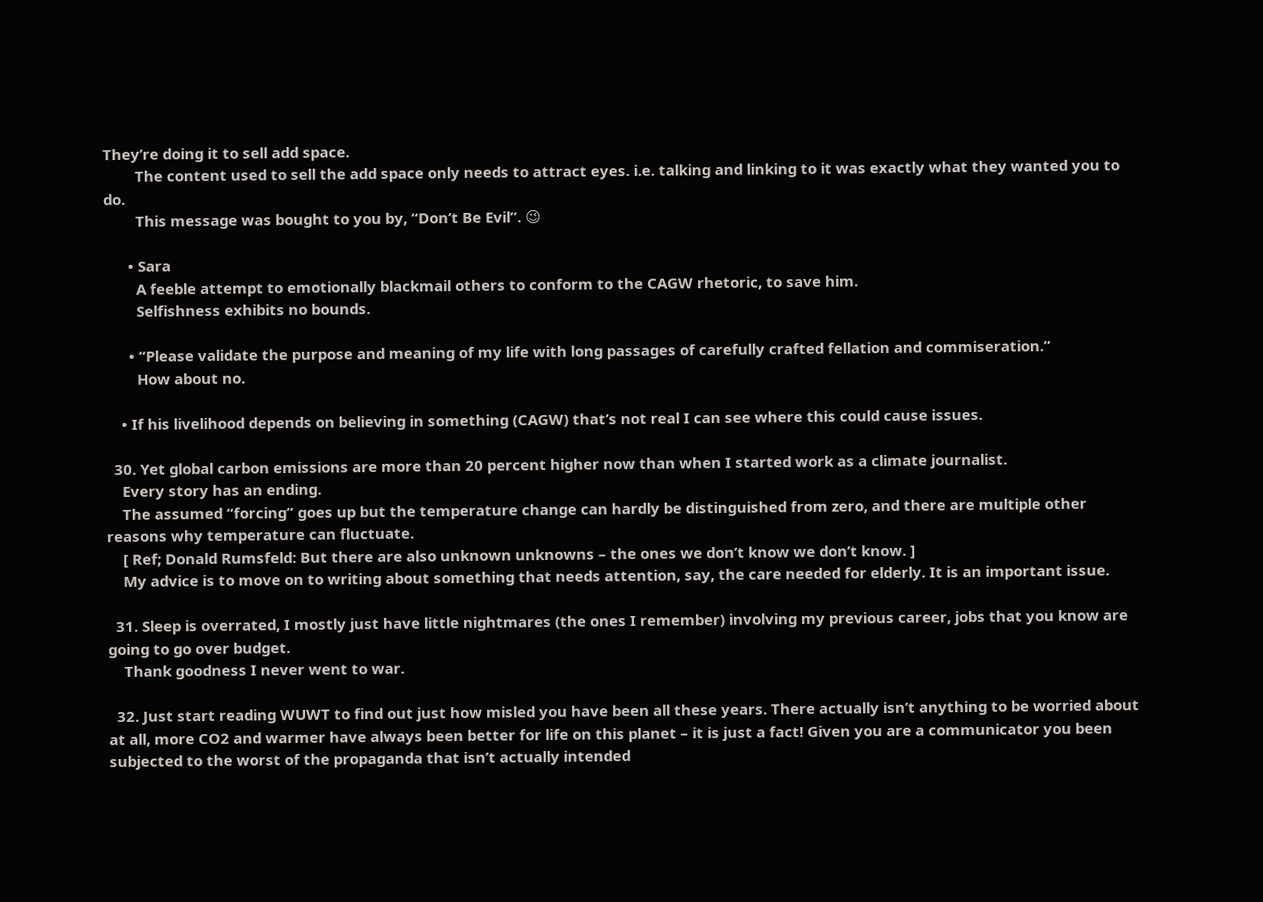They’re doing it to sell add space.
        The content used to sell the add space only needs to attract eyes. i.e. talking and linking to it was exactly what they wanted you to do.
        This message was bought to you by, “Don’t Be Evil”. 😉

      • Sara
        A feeble attempt to emotionally blackmail others to conform to the CAGW rhetoric, to save him.
        Selfishness exhibits no bounds.

      • “Please validate the purpose and meaning of my life with long passages of carefully crafted fellation and commiseration.”
        How about no.

    • If his livelihood depends on believing in something (CAGW) that’s not real I can see where this could cause issues.

  30. Yet global carbon emissions are more than 20 percent higher now than when I started work as a climate journalist.
    Every story has an ending.
    The assumed “forcing” goes up but the temperature change can hardly be distinguished from zero, and there are multiple other reasons why temperature can fluctuate.
    [ Ref; Donald Rumsfeld: But there are also unknown unknowns – the ones we don’t know we don’t know. ]
    My advice is to move on to writing about something that needs attention, say, the care needed for elderly. It is an important issue.

  31. Sleep is overrated, I mostly just have little nightmares (the ones I remember) involving my previous career, jobs that you know are going to go over budget.
    Thank goodness I never went to war.

  32. Just start reading WUWT to find out just how misled you have been all these years. There actually isn’t anything to be worried about at all, more CO2 and warmer have always been better for life on this planet – it is just a fact! Given you are a communicator you been subjected to the worst of the propaganda that isn’t actually intended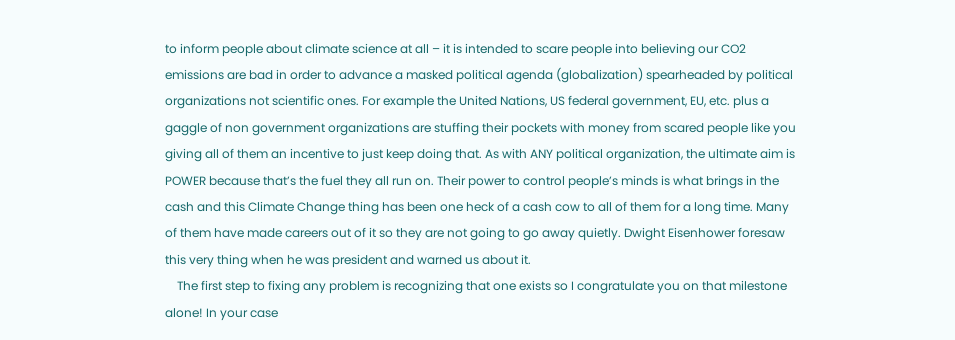to inform people about climate science at all – it is intended to scare people into believing our CO2 emissions are bad in order to advance a masked political agenda (globalization) spearheaded by political organizations not scientific ones. For example the United Nations, US federal government, EU, etc. plus a gaggle of non government organizations are stuffing their pockets with money from scared people like you giving all of them an incentive to just keep doing that. As with ANY political organization, the ultimate aim is POWER because that’s the fuel they all run on. Their power to control people’s minds is what brings in the cash and this Climate Change thing has been one heck of a cash cow to all of them for a long time. Many of them have made careers out of it so they are not going to go away quietly. Dwight Eisenhower foresaw this very thing when he was president and warned us about it.
    The first step to fixing any problem is recognizing that one exists so I congratulate you on that milestone alone! In your case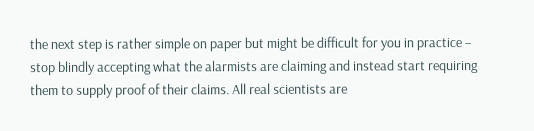the next step is rather simple on paper but might be difficult for you in practice – stop blindly accepting what the alarmists are claiming and instead start requiring them to supply proof of their claims. All real scientists are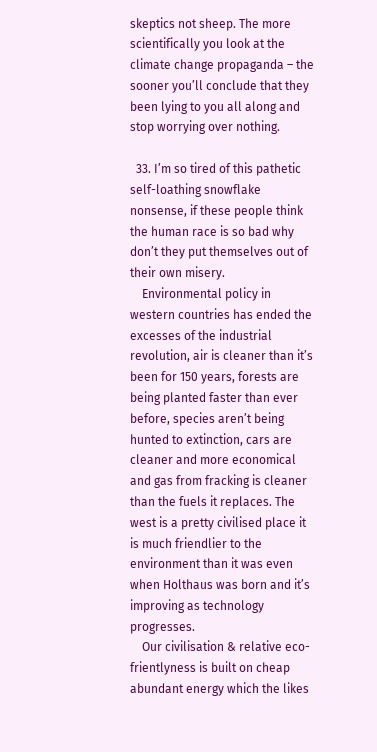skeptics not sheep. The more scientifically you look at the climate change propaganda – the sooner you’ll conclude that they been lying to you all along and stop worrying over nothing.

  33. I’m so tired of this pathetic self-loathing snowflake nonsense, if these people think the human race is so bad why don’t they put themselves out of their own misery.
    Environmental policy in western countries has ended the excesses of the industrial revolution, air is cleaner than it’s been for 150 years, forests are being planted faster than ever before, species aren’t being hunted to extinction, cars are cleaner and more economical and gas from fracking is cleaner than the fuels it replaces. The west is a pretty civilised place it is much friendlier to the environment than it was even when Holthaus was born and it’s improving as technology progresses.
    Our civilisation & relative eco-frientlyness is built on cheap abundant energy which the likes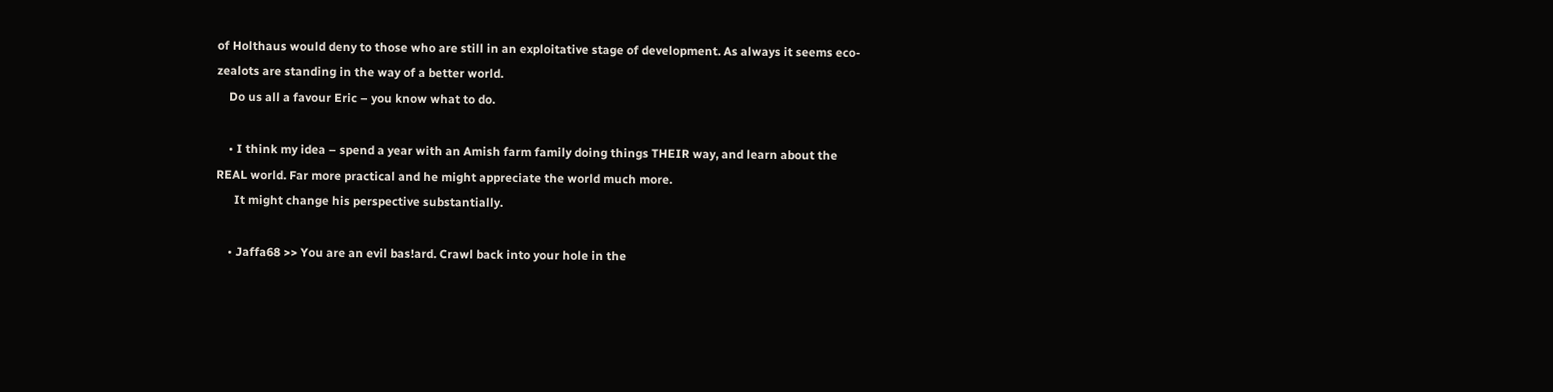of Holthaus would deny to those who are still in an exploitative stage of development. As always it seems eco-zealots are standing in the way of a better world.
    Do us all a favour Eric – you know what to do.

    • I think my idea – spend a year with an Amish farm family doing things THEIR way, and learn about the REAL world. Far more practical and he might appreciate the world much more.
      It might change his perspective substantially.

    • Jaffa68 >> You are an evil bas!ard. Crawl back into your hole in the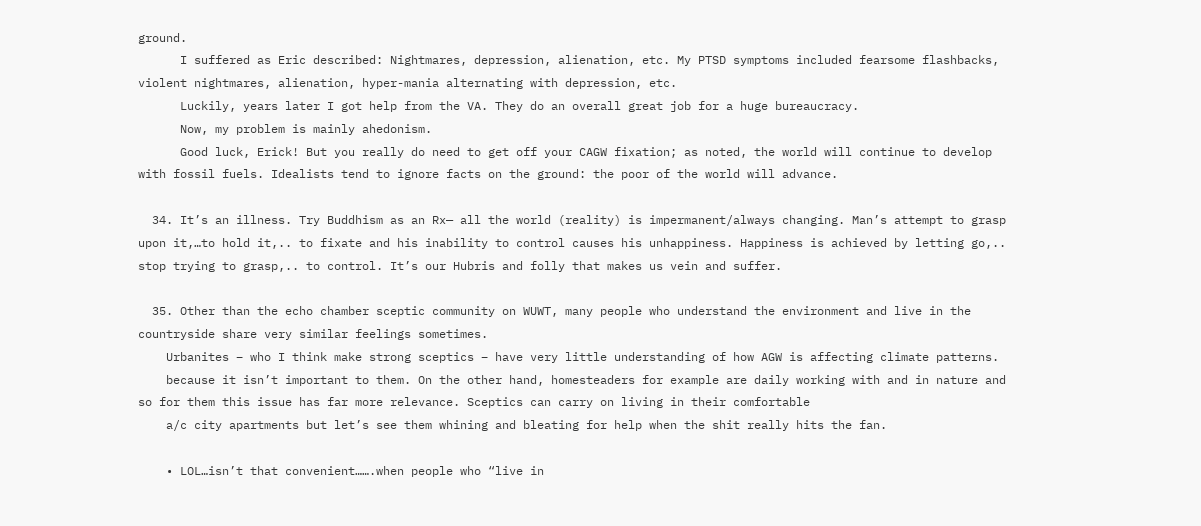ground.
      I suffered as Eric described: Nightmares, depression, alienation, etc. My PTSD symptoms included fearsome flashbacks, violent nightmares, alienation, hyper-mania alternating with depression, etc.
      Luckily, years later I got help from the VA. They do an overall great job for a huge bureaucracy.
      Now, my problem is mainly ahedonism.
      Good luck, Erick! But you really do need to get off your CAGW fixation; as noted, the world will continue to develop with fossil fuels. Idealists tend to ignore facts on the ground: the poor of the world will advance.

  34. It’s an illness. Try Buddhism as an Rx— all the world (reality) is impermanent/always changing. Man’s attempt to grasp upon it,…to hold it,.. to fixate and his inability to control causes his unhappiness. Happiness is achieved by letting go,.. stop trying to grasp,.. to control. It’s our Hubris and folly that makes us vein and suffer.

  35. Other than the echo chamber sceptic community on WUWT, many people who understand the environment and live in the countryside share very similar feelings sometimes.
    Urbanites – who I think make strong sceptics – have very little understanding of how AGW is affecting climate patterns.
    because it isn’t important to them. On the other hand, homesteaders for example are daily working with and in nature and so for them this issue has far more relevance. Sceptics can carry on living in their comfortable
    a/c city apartments but let’s see them whining and bleating for help when the shit really hits the fan.

    • LOL…isn’t that convenient…….when people who “live in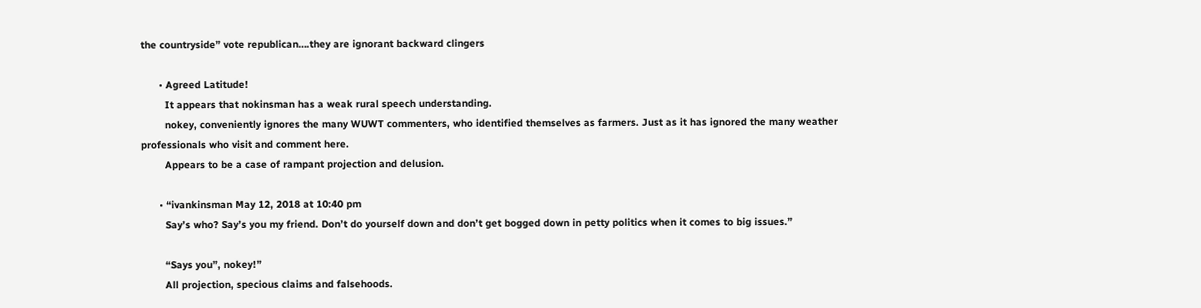the countryside” vote republican….they are ignorant backward clingers

      • Agreed Latitude!
        It appears that nokinsman has a weak rural speech understanding.
        nokey, conveniently ignores the many WUWT commenters, who identified themselves as farmers. Just as it has ignored the many weather professionals who visit and comment here.
        Appears to be a case of rampant projection and delusion.

      • “ivankinsman May 12, 2018 at 10:40 pm
        Say’s who? Say’s you my friend. Don’t do yourself down and don’t get bogged down in petty politics when it comes to big issues.”

        “Says you”, nokey!”
        All projection, specious claims and falsehoods.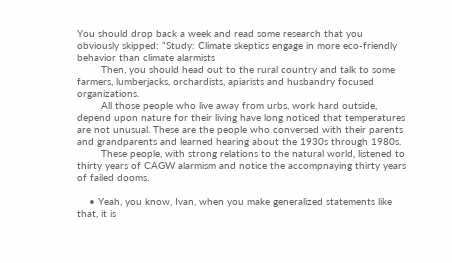You should drop back a week and read some research that you obviously skipped: “Study: Climate skeptics engage in more eco-friendly behavior than climate alarmists
        Then, you should head out to the rural country and talk to some farmers, lumberjacks, orchardists, apiarists and husbandry focused organizations.
        All those people who live away from urbs, work hard outside, depend upon nature for their living have long noticed that temperatures are not unusual. These are the people who conversed with their parents and grandparents and learned hearing about the 1930s through 1980s.
        These people, with strong relations to the natural world, listened to thirty years of CAGW alarmism and notice the accompnaying thirty years of failed dooms.

    • Yeah, you know, Ivan, when you make generalized statements like that, it is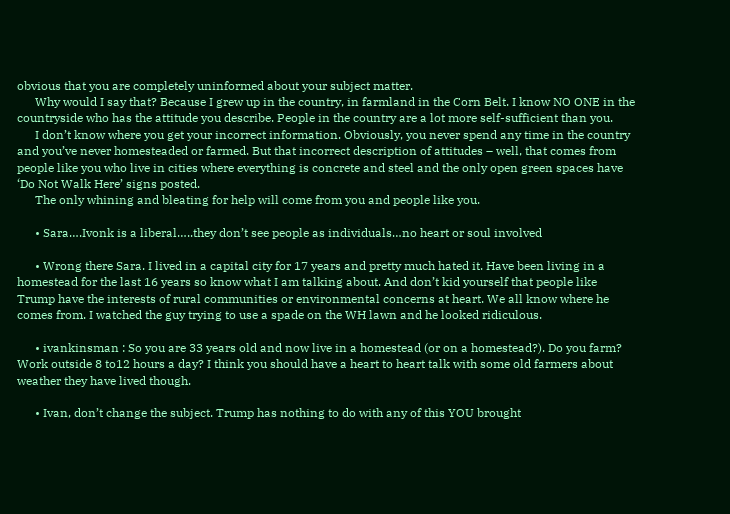obvious that you are completely uninformed about your subject matter.
      Why would I say that? Because I grew up in the country, in farmland in the Corn Belt. I know NO ONE in the countryside who has the attitude you describe. People in the country are a lot more self-sufficient than you.
      I don’t know where you get your incorrect information. Obviously, you never spend any time in the country and you’ve never homesteaded or farmed. But that incorrect description of attitudes – well, that comes from people like you who live in cities where everything is concrete and steel and the only open green spaces have ‘Do Not Walk Here’ signs posted.
      The only whining and bleating for help will come from you and people like you.

      • Sara….Ivonk is a liberal…..they don’t see people as individuals…no heart or soul involved

      • Wrong there Sara. I lived in a capital city for 17 years and pretty much hated it. Have been living in a homestead for the last 16 years so know what I am talking about. And don’t kid yourself that people like Trump have the interests of rural communities or environmental concerns at heart. We all know where he comes from. I watched the guy trying to use a spade on the WH lawn and he looked ridiculous.

      • ivankinsman : So you are 33 years old and now live in a homestead (or on a homestead?). Do you farm? Work outside 8 to12 hours a day? I think you should have a heart to heart talk with some old farmers about weather they have lived though.

      • Ivan, don’t change the subject. Trump has nothing to do with any of this YOU brought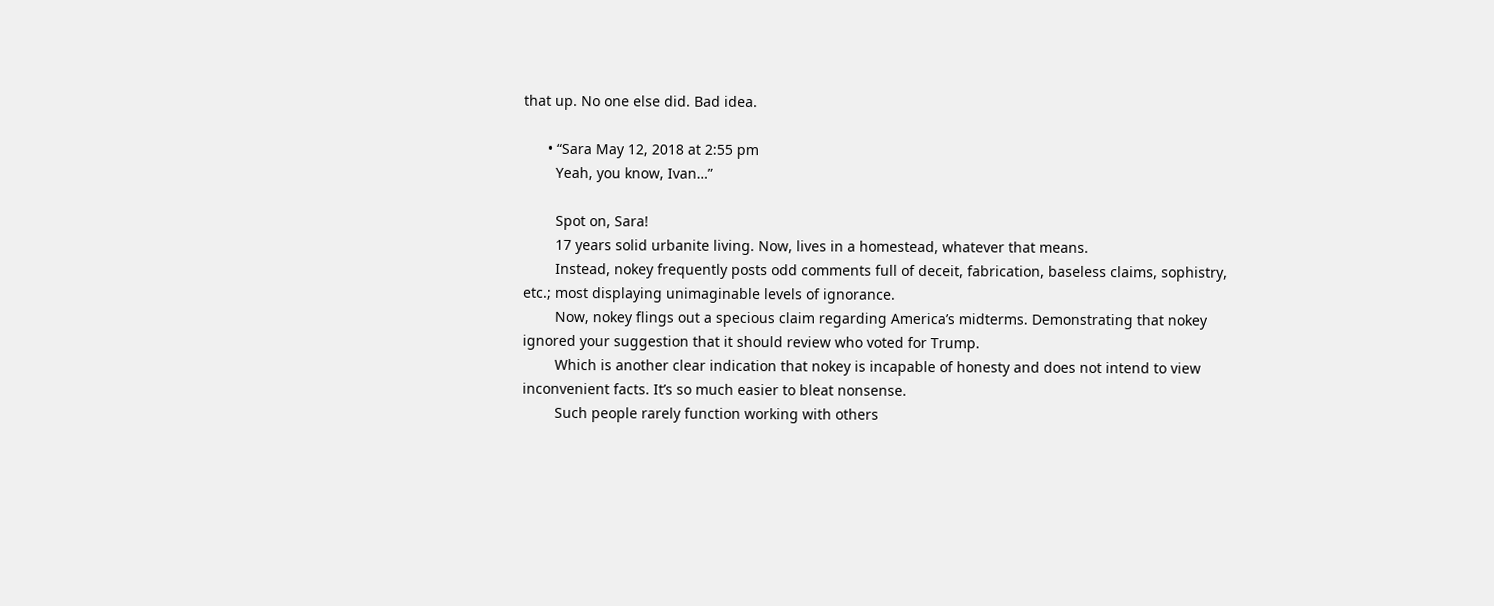that up. No one else did. Bad idea.

      • “Sara May 12, 2018 at 2:55 pm
        Yeah, you know, Ivan…”

        Spot on, Sara!
        17 years solid urbanite living. Now, lives in a homestead, whatever that means.
        Instead, nokey frequently posts odd comments full of deceit, fabrication, baseless claims, sophistry, etc.; most displaying unimaginable levels of ignorance.
        Now, nokey flings out a specious claim regarding America’s midterms. Demonstrating that nokey ignored your suggestion that it should review who voted for Trump.
        Which is another clear indication that nokey is incapable of honesty and does not intend to view inconvenient facts. It’s so much easier to bleat nonsense.
        Such people rarely function working with others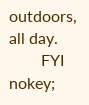outdoors, all day.
        FYI nokey;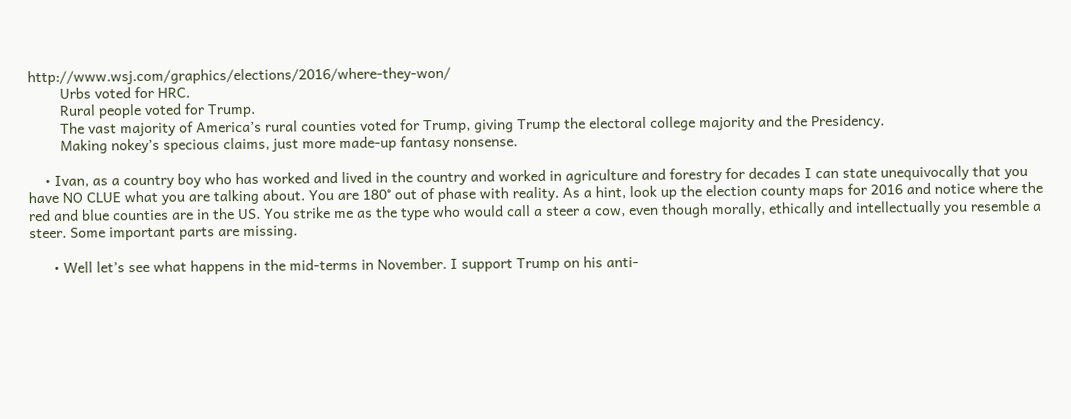http://www.wsj.com/graphics/elections/2016/where-they-won/
        Urbs voted for HRC.
        Rural people voted for Trump.
        The vast majority of America’s rural counties voted for Trump, giving Trump the electoral college majority and the Presidency.
        Making nokey’s specious claims, just more made-up fantasy nonsense.

    • Ivan, as a country boy who has worked and lived in the country and worked in agriculture and forestry for decades I can state unequivocally that you have NO CLUE what you are talking about. You are 180° out of phase with reality. As a hint, look up the election county maps for 2016 and notice where the red and blue counties are in the US. You strike me as the type who would call a steer a cow, even though morally, ethically and intellectually you resemble a steer. Some important parts are missing.

      • Well let’s see what happens in the mid-terms in November. I support Trump on his anti-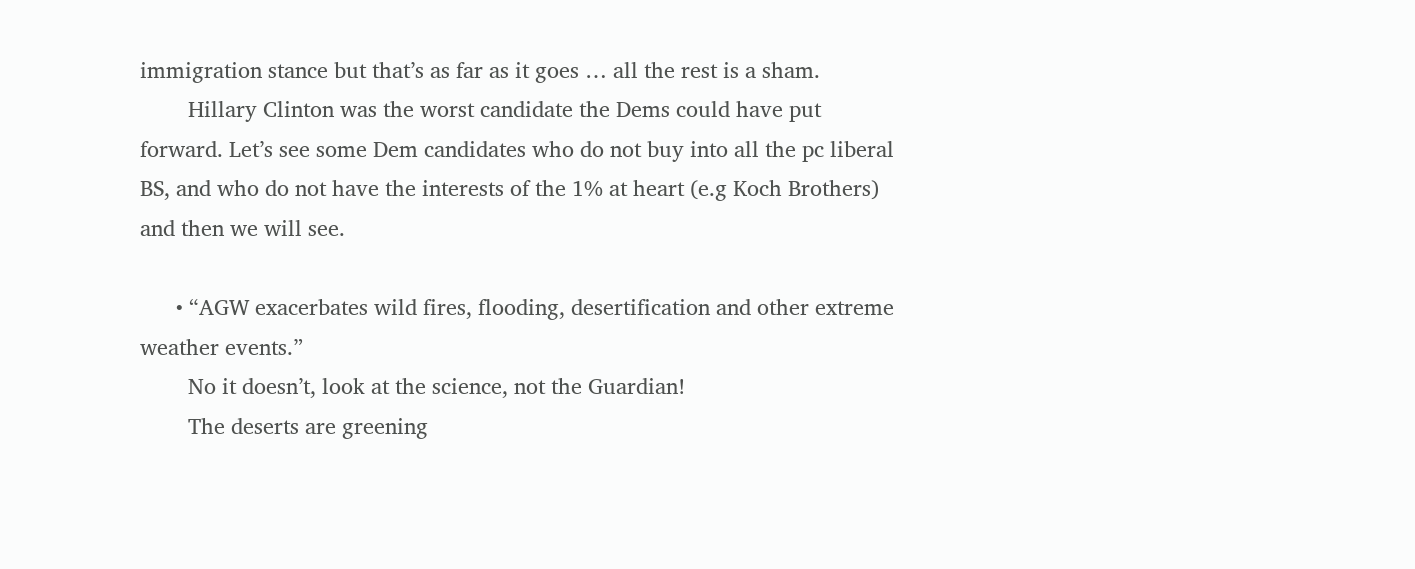immigration stance but that’s as far as it goes … all the rest is a sham.
        Hillary Clinton was the worst candidate the Dems could have put forward. Let’s see some Dem candidates who do not buy into all the pc liberal BS, and who do not have the interests of the 1% at heart (e.g Koch Brothers) and then we will see.

      • “AGW exacerbates wild fires, flooding, desertification and other extreme weather events.”
        No it doesn’t, look at the science, not the Guardian!
        The deserts are greening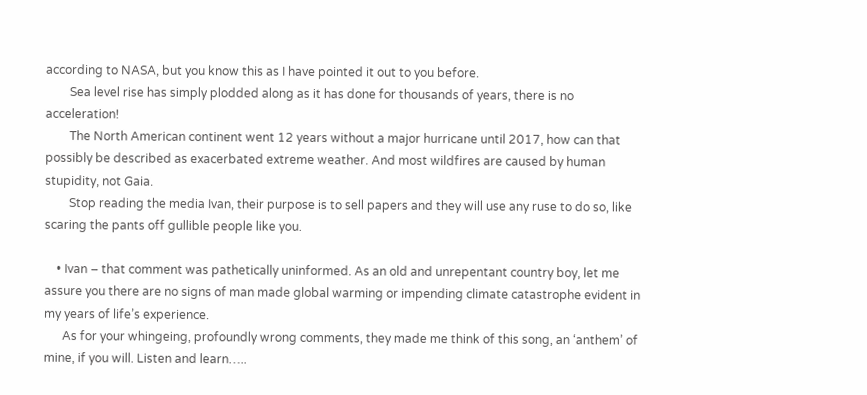according to NASA, but you know this as I have pointed it out to you before.
        Sea level rise has simply plodded along as it has done for thousands of years, there is no acceleration!
        The North American continent went 12 years without a major hurricane until 2017, how can that possibly be described as exacerbated extreme weather. And most wildfires are caused by human stupidity, not Gaia.
        Stop reading the media Ivan, their purpose is to sell papers and they will use any ruse to do so, like scaring the pants off gullible people like you.

    • Ivan – that comment was pathetically uninformed. As an old and unrepentant country boy, let me assure you there are no signs of man made global warming or impending climate catastrophe evident in my years of life’s experience.
      As for your whingeing, profoundly wrong comments, they made me think of this song, an ‘anthem’ of mine, if you will. Listen and learn…..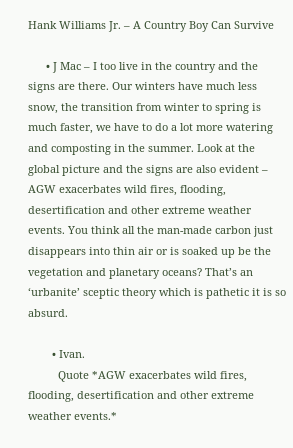Hank Williams Jr. – A Country Boy Can Survive

      • J Mac – I too live in the country and the signs are there. Our winters have much less snow, the transition from winter to spring is much faster, we have to do a lot more watering and composting in the summer. Look at the global picture and the signs are also evident – AGW exacerbates wild fires, flooding, desertification and other extreme weather events. You think all the man-made carbon just disappears into thin air or is soaked up be the vegetation and planetary oceans? That’s an ‘urbanite’ sceptic theory which is pathetic it is so absurd.

        • Ivan.
          Quote *AGW exacerbates wild fires, flooding, desertification and other extreme weather events.*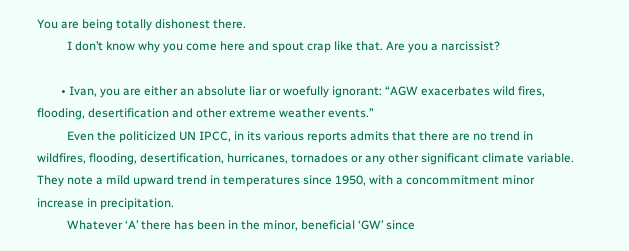You are being totally dishonest there.
          I don’t know why you come here and spout crap like that. Are you a narcissist?

        • Ivan, you are either an absolute liar or woefully ignorant: “AGW exacerbates wild fires, flooding, desertification and other extreme weather events.”
          Even the politicized UN IPCC, in its various reports admits that there are no trend in wildfires, flooding, desertification, hurricanes, tornadoes or any other significant climate variable. They note a mild upward trend in temperatures since 1950, with a concommitment minor increase in precipitation.
          Whatever ‘A’ there has been in the minor, beneficial ‘GW’ since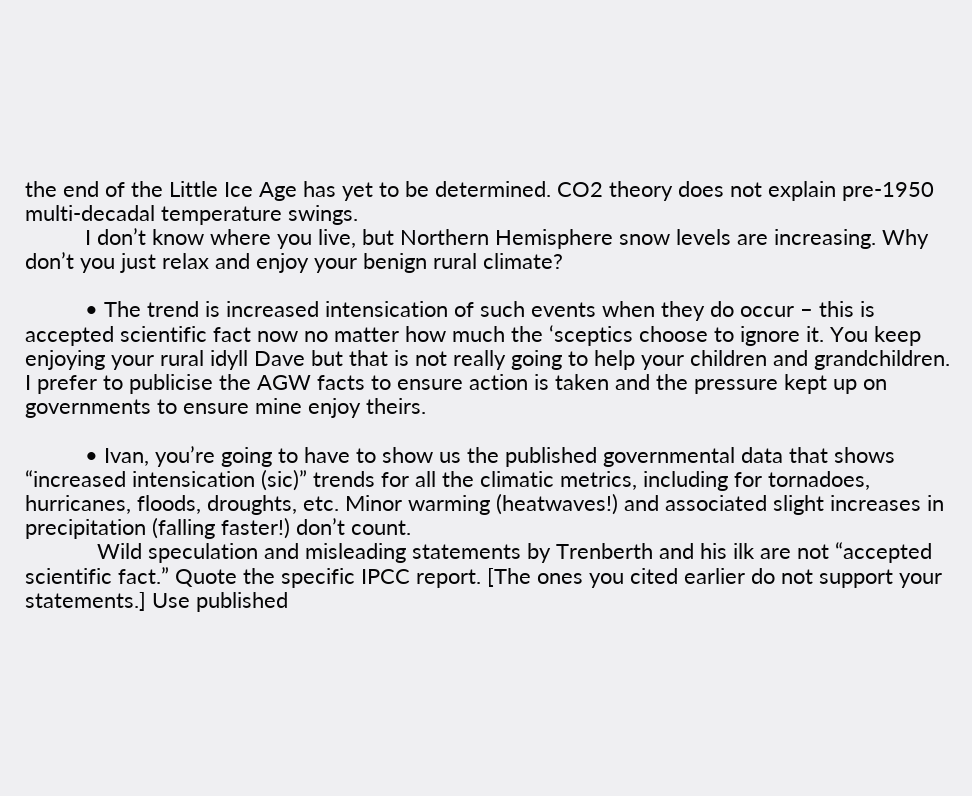the end of the Little Ice Age has yet to be determined. CO2 theory does not explain pre-1950 multi-decadal temperature swings.
          I don’t know where you live, but Northern Hemisphere snow levels are increasing. Why don’t you just relax and enjoy your benign rural climate?

          • The trend is increased intensication of such events when they do occur – this is accepted scientific fact now no matter how much the ‘sceptics choose to ignore it. You keep enjoying your rural idyll Dave but that is not really going to help your children and grandchildren. I prefer to publicise the AGW facts to ensure action is taken and the pressure kept up on governments to ensure mine enjoy theirs.

          • Ivan, you’re going to have to show us the published governmental data that shows “increased intensication (sic)” trends for all the climatic metrics, including for tornadoes, hurricanes, floods, droughts, etc. Minor warming (heatwaves!) and associated slight increases in precipitation (falling faster!) don’t count.
            Wild speculation and misleading statements by Trenberth and his ilk are not “accepted scientific fact.” Quote the specific IPCC report. [The ones you cited earlier do not support your statements.] Use published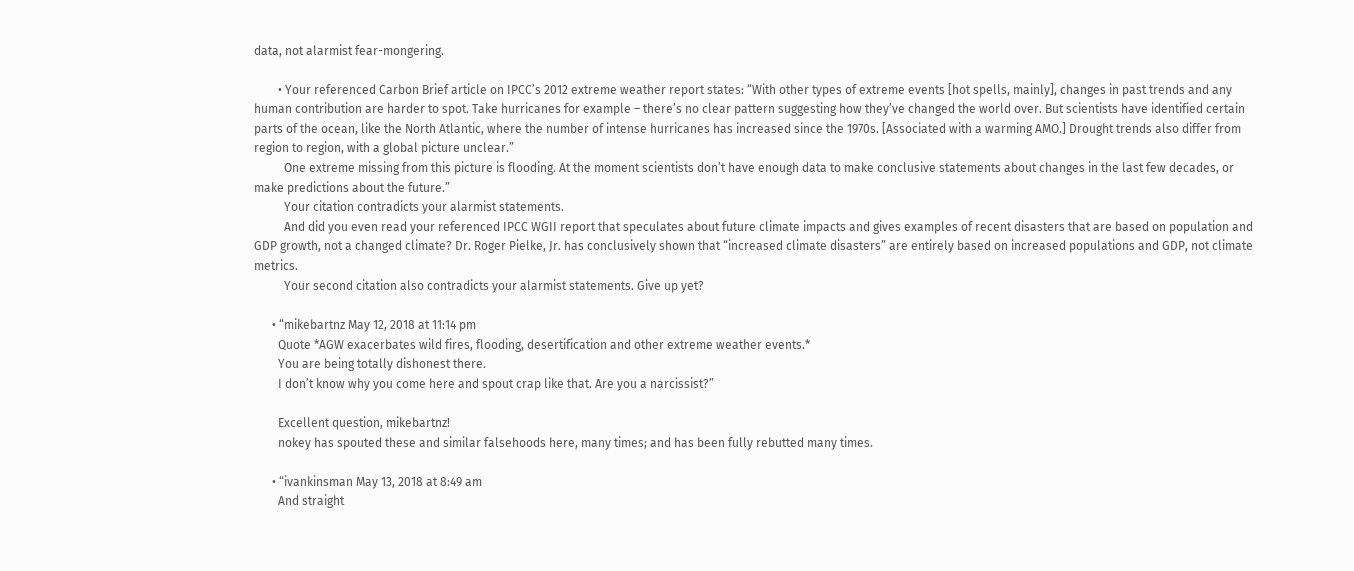data, not alarmist fear-mongering.

        • Your referenced Carbon Brief article on IPCC’s 2012 extreme weather report states: “With other types of extreme events [hot spells, mainly], changes in past trends and any human contribution are harder to spot. Take hurricanes for example – there’s no clear pattern suggesting how they’ve changed the world over. But scientists have identified certain parts of the ocean, like the North Atlantic, where the number of intense hurricanes has increased since the 1970s. [Associated with a warming AMO.] Drought trends also differ from region to region, with a global picture unclear.”
          One extreme missing from this picture is flooding. At the moment scientists don’t have enough data to make conclusive statements about changes in the last few decades, or make predictions about the future.”
          Your citation contradicts your alarmist statements.
          And did you even read your referenced IPCC WGII report that speculates about future climate impacts and gives examples of recent disasters that are based on population and GDP growth, not a changed climate? Dr. Roger Pielke, Jr. has conclusively shown that “increased climate disasters” are entirely based on increased populations and GDP, not climate metrics.
          Your second citation also contradicts your alarmist statements. Give up yet?

      • “mikebartnz May 12, 2018 at 11:14 pm
        Quote *AGW exacerbates wild fires, flooding, desertification and other extreme weather events.*
        You are being totally dishonest there.
        I don’t know why you come here and spout crap like that. Are you a narcissist?”

        Excellent question, mikebartnz!
        nokey has spouted these and similar falsehoods here, many times; and has been fully rebutted many times.

      • “ivankinsman May 13, 2018 at 8:49 am
        And straight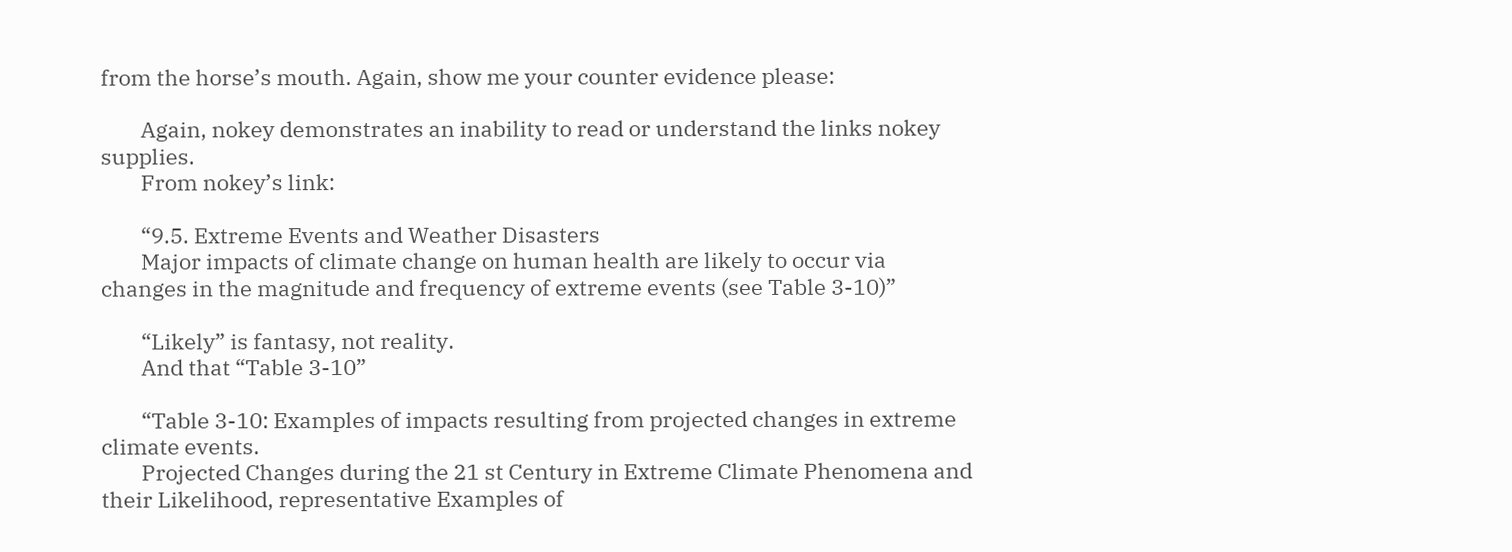from the horse’s mouth. Again, show me your counter evidence please:

        Again, nokey demonstrates an inability to read or understand the links nokey supplies.
        From nokey’s link:

        “9.5. Extreme Events and Weather Disasters
        Major impacts of climate change on human health are likely to occur via changes in the magnitude and frequency of extreme events (see Table 3-10)”

        “Likely” is fantasy, not reality.
        And that “Table 3-10”

        “Table 3-10: Examples of impacts resulting from projected changes in extreme climate events.
        Projected Changes during the 21 st Century in Extreme Climate Phenomena and their Likelihood, representative Examples of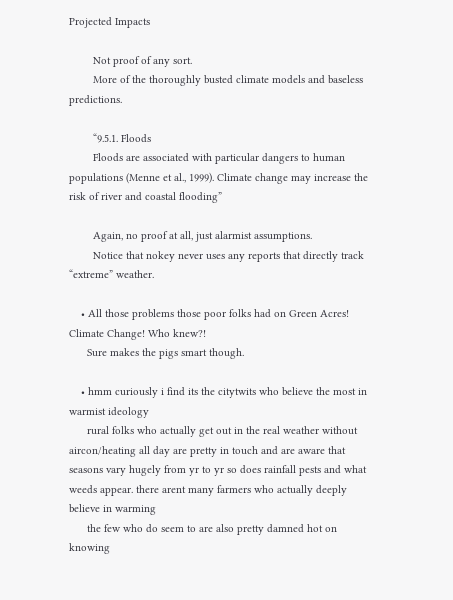Projected Impacts

        Not proof of any sort.
        More of the thoroughly busted climate models and baseless predictions.

        “9.5.1. Floods
        Floods are associated with particular dangers to human populations (Menne et al., 1999). Climate change may increase the risk of river and coastal flooding”

        Again, no proof at all, just alarmist assumptions.
        Notice that nokey never uses any reports that directly track “extreme” weather.

    • All those problems those poor folks had on Green Acres! Climate Change! Who knew?!
      Sure makes the pigs smart though.

    • hmm curiously i find its the citytwits who believe the most in warmist ideology
      rural folks who actually get out in the real weather without aircon/heating all day are pretty in touch and are aware that seasons vary hugely from yr to yr so does rainfall pests and what weeds appear. there arent many farmers who actually deeply believe in warming
      the few who do seem to are also pretty damned hot on knowing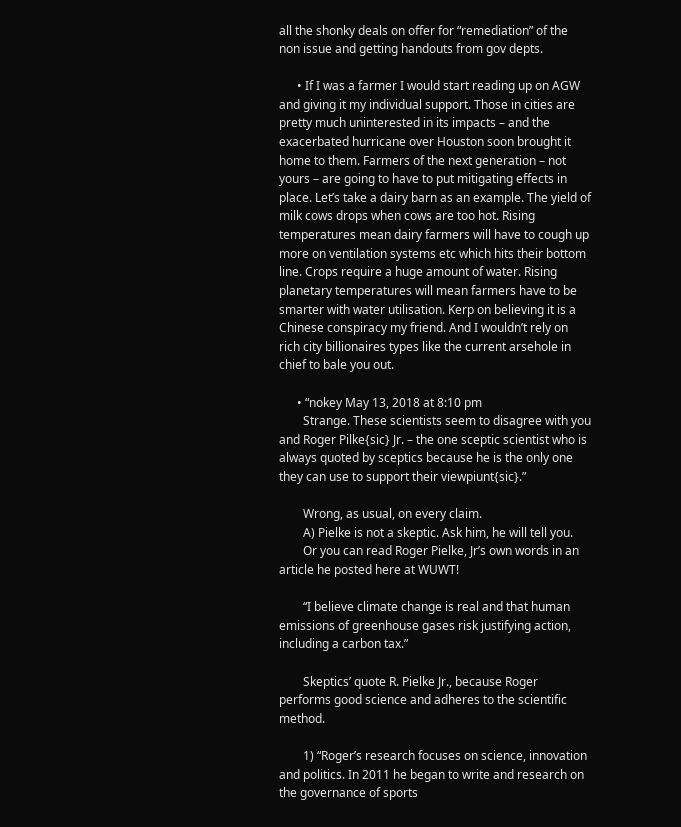all the shonky deals on offer for “remediation” of the non issue and getting handouts from gov depts.

      • If I was a farmer I would start reading up on AGW and giving it my individual support. Those in cities are pretty much uninterested in its impacts – and the exacerbated hurricane over Houston soon brought it home to them. Farmers of the next generation – not yours – are going to have to put mitigating effects in place. Let’s take a dairy barn as an example. The yield of milk cows drops when cows are too hot. Rising temperatures mean dairy farmers will have to cough up more on ventilation systems etc which hits their bottom line. Crops require a huge amount of water. Rising planetary temperatures will mean farmers have to be smarter with water utilisation. Kerp on believing it is a Chinese conspiracy my friend. And I wouldn’t rely on rich city billionaires types like the current arsehole in chief to bale you out.

      • “nokey May 13, 2018 at 8:10 pm
        Strange. These scientists seem to disagree with you and Roger Pilke{sic} Jr. – the one sceptic scientist who is always quoted by sceptics because he is the only one they can use to support their viewpiunt{sic}.”

        Wrong, as usual, on every claim.
        A) Pielke is not a skeptic. Ask him, he will tell you.
        Or you can read Roger Pielke, Jr’s own words in an article he posted here at WUWT!

        “I believe climate change is real and that human emissions of greenhouse gases risk justifying action, including a carbon tax.”

        Skeptics’ quote R. Pielke Jr., because Roger performs good science and adheres to the scientific method.

        1) “Roger’s research focuses on science, innovation and politics. In 2011 he began to write and research on the governance of sports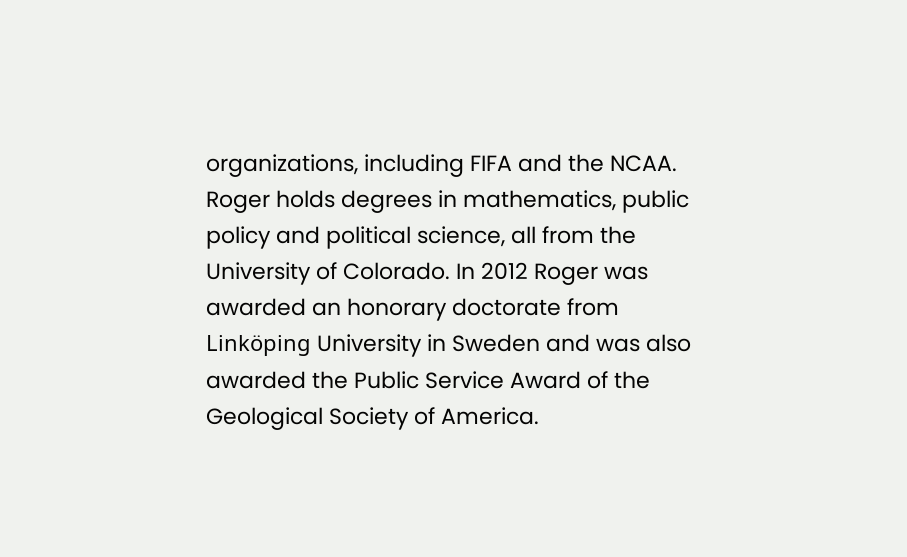organizations, including FIFA and the NCAA. Roger holds degrees in mathematics, public policy and political science, all from the University of Colorado. In 2012 Roger was awarded an honorary doctorate from Linköping University in Sweden and was also awarded the Public Service Award of the Geological Society of America.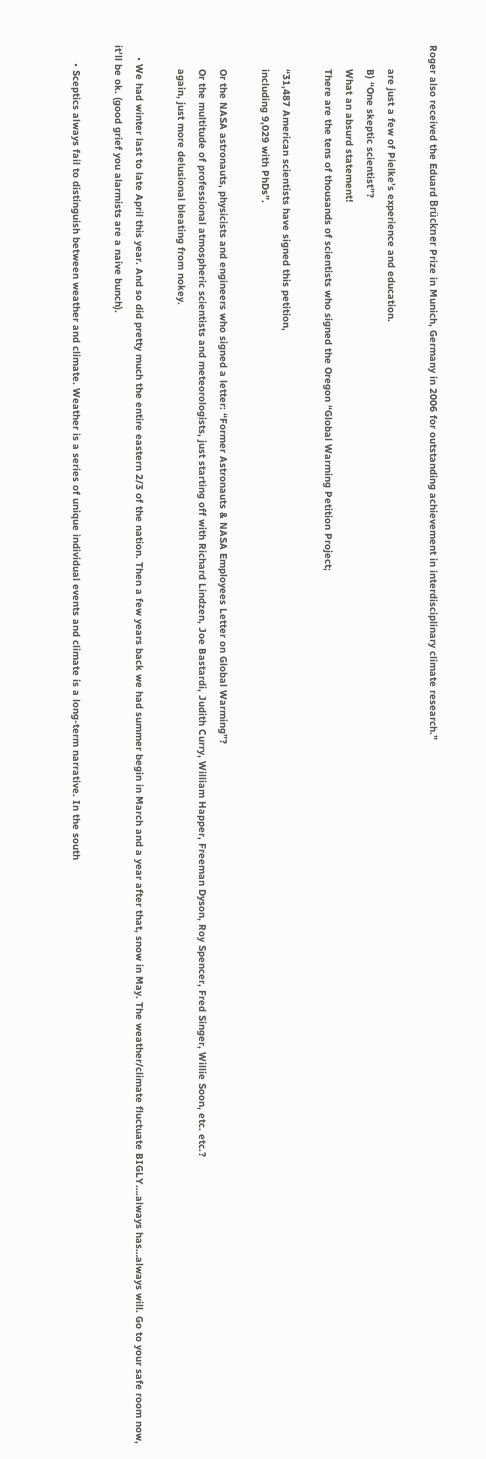Roger also received the Eduard Brückner Prize in Munich, Germany in 2006 for outstanding achievement in interdisciplinary climate research.”

        are just a few of Pielke’s experience and education.
        B) “One skeptic scientist”?
        What an absurd statement!
        There are the tens of thousands of scientists who signed the Oregon “Global Warming Petition Project;

        “31,487 American scientists have signed this petition,
        including 9,029 with PhDs”.

        Or the NASA astronauts, physicists and engineers who signed a letter: “Former Astronauts & NASA Employees Letter on Global Warming”?
        Or the multitude of professional atmospheric scientists and meteorologists, just starting off with Richard Lindzen, Joe Bastardi, Judith Curry, William Happer, Freeman Dyson, Roy Spencer, Fred Singer, Willie Soon, etc. etc.?
        again, just more delusional bleating from nokey.

    • We had winter last to late April this year. And so did pretty much the entire eastern 2/3 of the nation. Then a few years back we had summer begin in March and a year after that, snow in May. The weather/climate fluctuate BIGLY….always has…always will. Go to your safe room now, it’ll be ok. (good grief you alarmists are a naive bunch).

      • Sceptics always fail to distinguish between weather and climate. Weather is a series of unique individual events and climate is a long-term narrative. In the south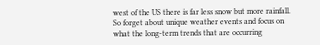west of the US there is far less snow but more rainfall. So forget about unique weather events and focus on what the long-term trends that are occurring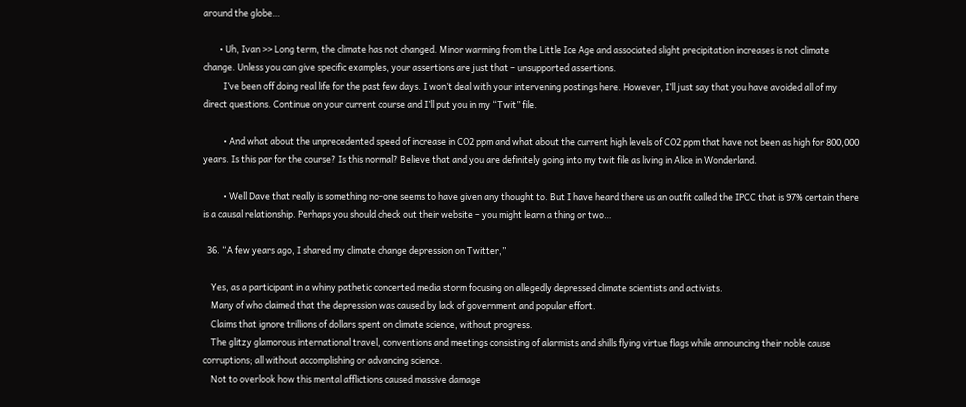around the globe…

        • Uh, Ivan >> Long term, the climate has not changed. Minor warming from the Little Ice Age and associated slight precipitation increases is not climate change. Unless you can give specific examples, your assertions are just that – unsupported assertions.
          I’ve been off doing real life for the past few days. I won’t deal with your intervening postings here. However, I’ll just say that you have avoided all of my direct questions. Continue on your current course and I’ll put you in my “Twit” file.

          • And what about the unprecedented speed of increase in CO2 ppm and what about the current high levels of CO2 ppm that have not been as high for 800,000 years. Is this par for the course? Is this normal? Believe that and you are definitely going into my twit file as living in Alice in Wonderland.

          • Well Dave that really is something no-one seems to have given any thought to. But I have heard there us an outfit called the IPCC that is 97% certain there is a causal relationship. Perhaps you should check out their website – you might learn a thing or two…

  36. “A few years ago, I shared my climate change depression on Twitter,”

    Yes, as a participant in a whiny pathetic concerted media storm focusing on allegedly depressed climate scientists and activists.
    Many of who claimed that the depression was caused by lack of government and popular effort.
    Claims that ignore trillions of dollars spent on climate science, without progress.
    The glitzy glamorous international travel, conventions and meetings consisting of alarmists and shills flying virtue flags while announcing their noble cause corruptions; all without accomplishing or advancing science.
    Not to overlook how this mental afflictions caused massive damage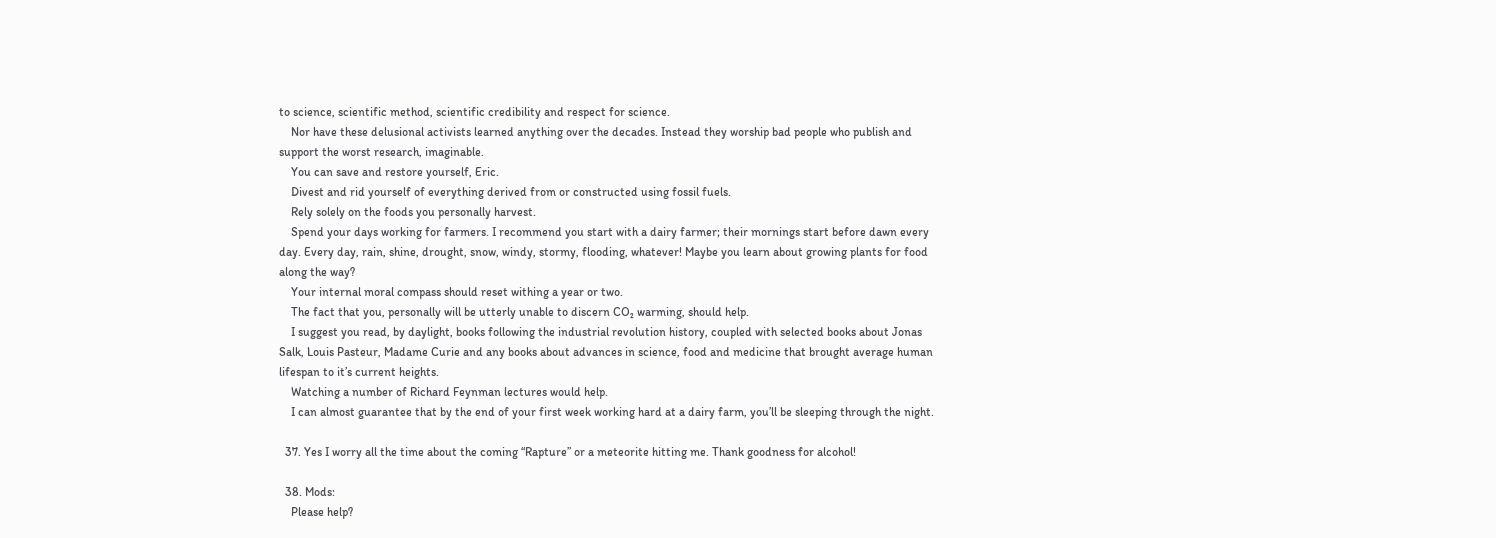to science, scientific method, scientific credibility and respect for science.
    Nor have these delusional activists learned anything over the decades. Instead they worship bad people who publish and support the worst research, imaginable.
    You can save and restore yourself, Eric.
    Divest and rid yourself of everything derived from or constructed using fossil fuels.
    Rely solely on the foods you personally harvest.
    Spend your days working for farmers. I recommend you start with a dairy farmer; their mornings start before dawn every day. Every day, rain, shine, drought, snow, windy, stormy, flooding, whatever! Maybe you learn about growing plants for food along the way?
    Your internal moral compass should reset withing a year or two.
    The fact that you, personally will be utterly unable to discern CO₂ warming, should help.
    I suggest you read, by daylight, books following the industrial revolution history, coupled with selected books about Jonas Salk, Louis Pasteur, Madame Curie and any books about advances in science, food and medicine that brought average human lifespan to it’s current heights.
    Watching a number of Richard Feynman lectures would help.
    I can almost guarantee that by the end of your first week working hard at a dairy farm, you’ll be sleeping through the night.

  37. Yes I worry all the time about the coming “Rapture” or a meteorite hitting me. Thank goodness for alcohol!

  38. Mods:
    Please help?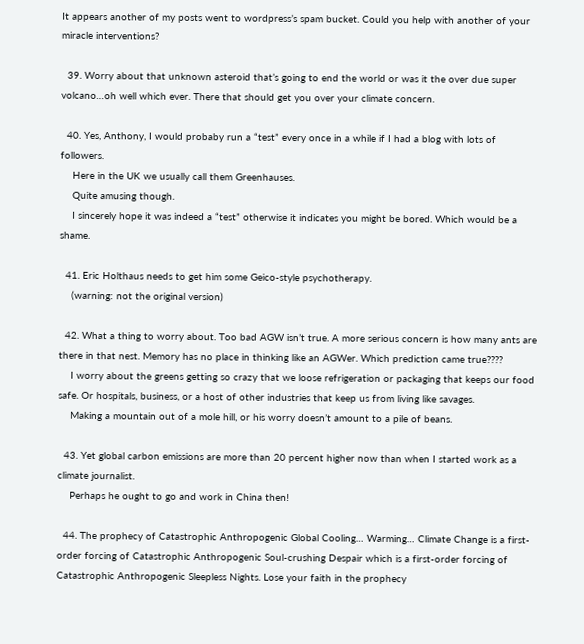It appears another of my posts went to wordpress’s spam bucket. Could you help with another of your miracle interventions?

  39. Worry about that unknown asteroid that’s going to end the world or was it the over due super volcano…oh well which ever. There that should get you over your climate concern.

  40. Yes, Anthony, I would probaby run a “test” every once in a while if I had a blog with lots of followers.
    Here in the UK we usually call them Greenhauses.
    Quite amusing though.
    I sincerely hope it was indeed a “test” otherwise it indicates you might be bored. Which would be a shame.

  41. Eric Holthaus needs to get him some Geico-style psychotherapy.
    (warning: not the original version)

  42. What a thing to worry about. Too bad AGW isn’t true. A more serious concern is how many ants are there in that nest. Memory has no place in thinking like an AGWer. Which prediction came true????
    I worry about the greens getting so crazy that we loose refrigeration or packaging that keeps our food safe. Or hospitals, business, or a host of other industries that keep us from living like savages.
    Making a mountain out of a mole hill, or his worry doesn’t amount to a pile of beans.

  43. Yet global carbon emissions are more than 20 percent higher now than when I started work as a climate journalist.
    Perhaps he ought to go and work in China then!

  44. The prophecy of Catastrophic Anthropogenic Global Cooling… Warming… Climate Change is a first-order forcing of Catastrophic Anthropogenic Soul-crushing Despair which is a first-order forcing of Catastrophic Anthropogenic Sleepless Nights. Lose your faith in the prophecy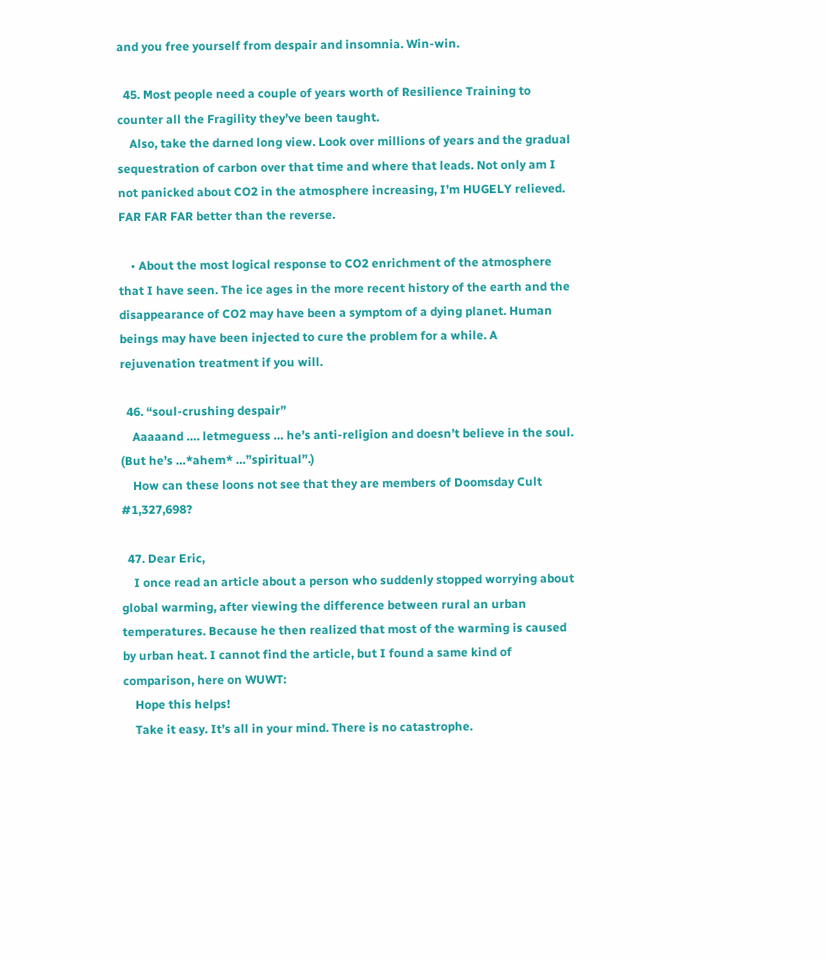and you free yourself from despair and insomnia. Win-win.

  45. Most people need a couple of years worth of Resilience Training to counter all the Fragility they’ve been taught.
    Also, take the darned long view. Look over millions of years and the gradual sequestration of carbon over that time and where that leads. Not only am I not panicked about CO2 in the atmosphere increasing, I’m HUGELY relieved. FAR FAR FAR better than the reverse.

    • About the most logical response to CO2 enrichment of the atmosphere that I have seen. The ice ages in the more recent history of the earth and the disappearance of CO2 may have been a symptom of a dying planet. Human beings may have been injected to cure the problem for a while. A rejuvenation treatment if you will.

  46. “soul-crushing despair”
    Aaaaand …. letmeguess … he’s anti-religion and doesn’t believe in the soul. (But he’s …*ahem* …”spiritual”.)
    How can these loons not see that they are members of Doomsday Cult #1,327,698?

  47. Dear Eric,
    I once read an article about a person who suddenly stopped worrying about global warming, after viewing the difference between rural an urban temperatures. Because he then realized that most of the warming is caused by urban heat. I cannot find the article, but I found a same kind of comparison, here on WUWT:
    Hope this helps!
    Take it easy. It’s all in your mind. There is no catastrophe.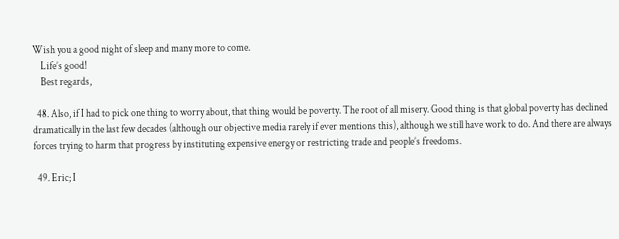Wish you a good night of sleep and many more to come.
    Life’s good!
    Best regards,

  48. Also, if I had to pick one thing to worry about, that thing would be poverty. The root of all misery. Good thing is that global poverty has declined dramatically in the last few decades (although our objective media rarely if ever mentions this), although we still have work to do. And there are always forces trying to harm that progress by instituting expensive energy or restricting trade and people’s freedoms.

  49. Eric; I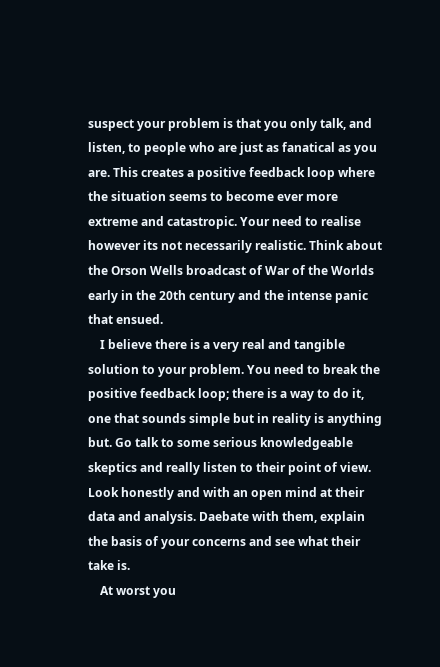suspect your problem is that you only talk, and listen, to people who are just as fanatical as you are. This creates a positive feedback loop where the situation seems to become ever more extreme and catastropic. Your need to realise however its not necessarily realistic. Think about the Orson Wells broadcast of War of the Worlds early in the 20th century and the intense panic that ensued.
    I believe there is a very real and tangible solution to your problem. You need to break the positive feedback loop; there is a way to do it, one that sounds simple but in reality is anything but. Go talk to some serious knowledgeable skeptics and really listen to their point of view. Look honestly and with an open mind at their data and analysis. Daebate with them, explain the basis of your concerns and see what their take is.
    At worst you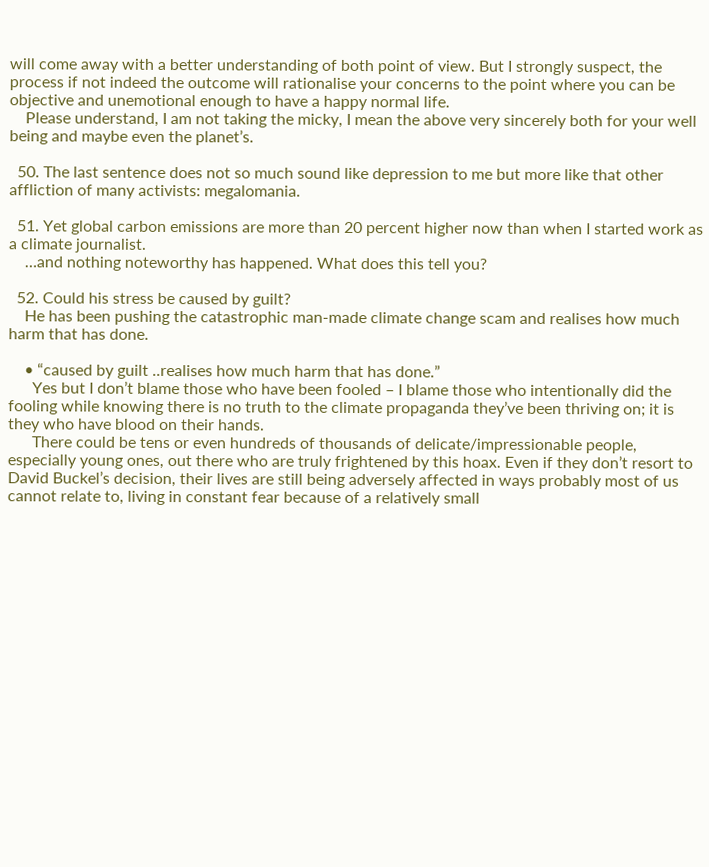will come away with a better understanding of both point of view. But I strongly suspect, the process if not indeed the outcome will rationalise your concerns to the point where you can be objective and unemotional enough to have a happy normal life.
    Please understand, I am not taking the micky, I mean the above very sincerely both for your well being and maybe even the planet’s.

  50. The last sentence does not so much sound like depression to me but more like that other affliction of many activists: megalomania.

  51. Yet global carbon emissions are more than 20 percent higher now than when I started work as a climate journalist.
    …and nothing noteworthy has happened. What does this tell you?

  52. Could his stress be caused by guilt?
    He has been pushing the catastrophic man-made climate change scam and realises how much harm that has done.

    • “caused by guilt ..realises how much harm that has done.”
      Yes but I don’t blame those who have been fooled – I blame those who intentionally did the fooling while knowing there is no truth to the climate propaganda they’ve been thriving on; it is they who have blood on their hands.
      There could be tens or even hundreds of thousands of delicate/impressionable people, especially young ones, out there who are truly frightened by this hoax. Even if they don’t resort to David Buckel’s decision, their lives are still being adversely affected in ways probably most of us cannot relate to, living in constant fear because of a relatively small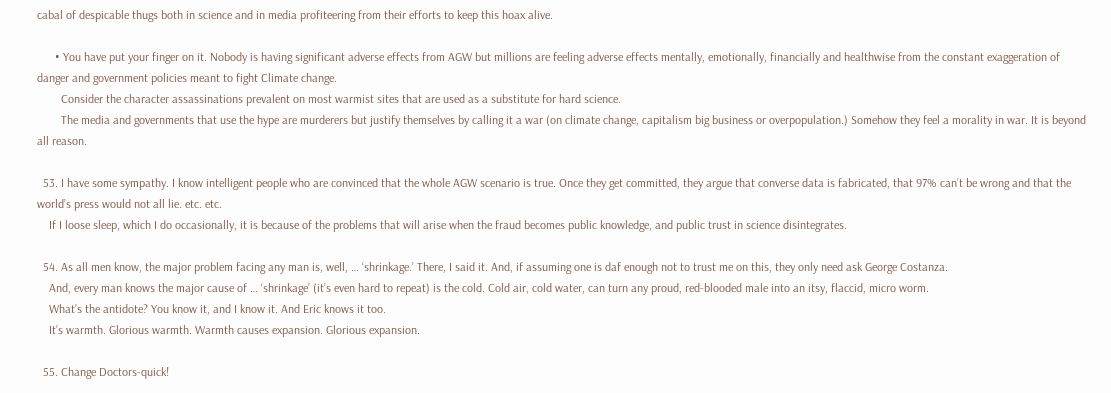cabal of despicable thugs both in science and in media profiteering from their efforts to keep this hoax alive.

      • You have put your finger on it. Nobody is having significant adverse effects from AGW but millions are feeling adverse effects mentally, emotionally, financially and healthwise from the constant exaggeration of danger and government policies meant to fight Climate change.
        Consider the character assassinations prevalent on most warmist sites that are used as a substitute for hard science.
        The media and governments that use the hype are murderers but justify themselves by calling it a war (on climate change, capitalism big business or overpopulation.) Somehow they feel a morality in war. It is beyond all reason.

  53. I have some sympathy. I know intelligent people who are convinced that the whole AGW scenario is true. Once they get committed, they argue that converse data is fabricated, that 97% can’t be wrong and that the world’s press would not all lie. etc. etc.
    If I loose sleep, which I do occasionally, it is because of the problems that will arise when the fraud becomes public knowledge, and public trust in science disintegrates.

  54. As all men know, the major problem facing any man is, well, … ‘shrinkage.’ There, I said it. And, if assuming one is daf enough not to trust me on this, they only need ask George Costanza.
    And, every man knows the major cause of … ‘shrinkage’ (it’s even hard to repeat) is the cold. Cold air, cold water, can turn any proud, red-blooded male into an itsy, flaccid, micro worm.
    What’s the antidote? You know it, and I know it. And Eric knows it too.
    It’s warmth. Glorious warmth. Warmth causes expansion. Glorious expansion.

  55. Change Doctors-quick!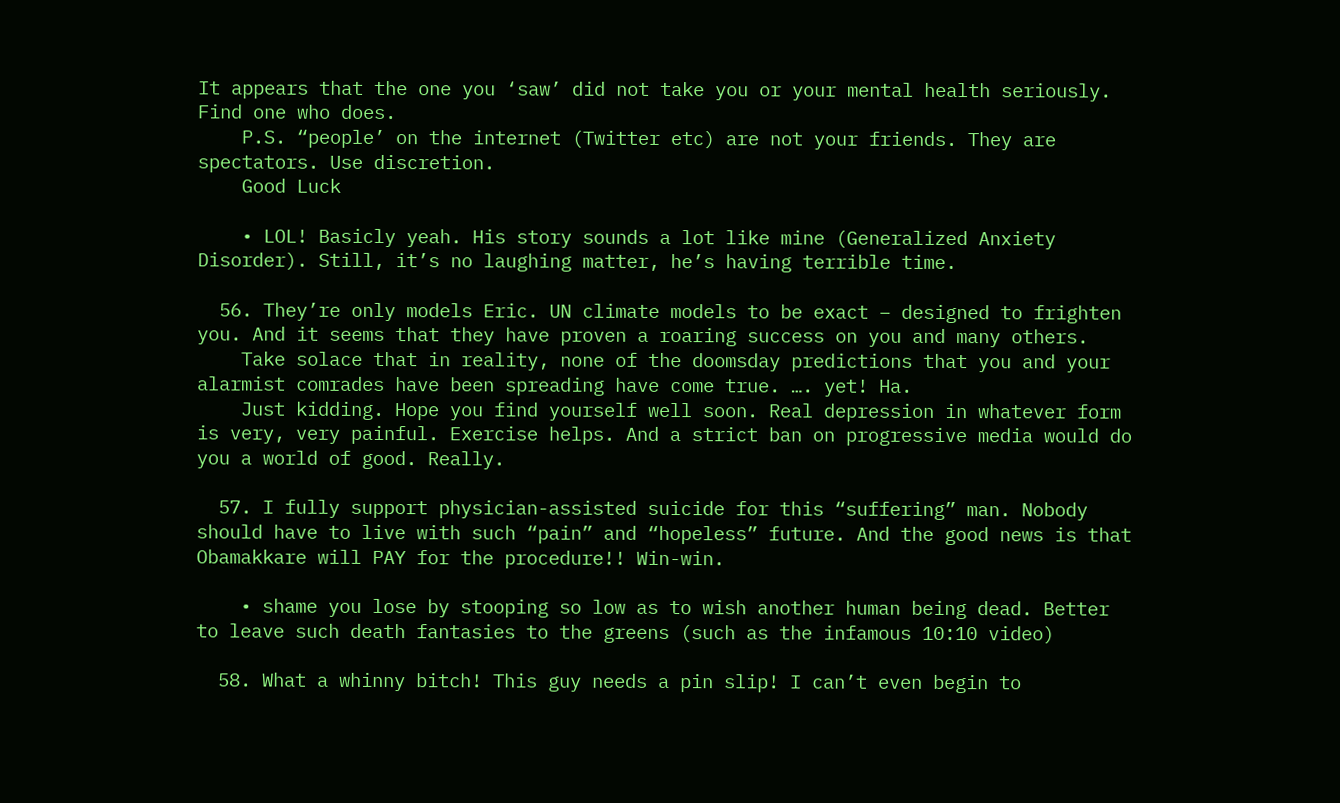It appears that the one you ‘saw’ did not take you or your mental health seriously. Find one who does.
    P.S. “people’ on the internet (Twitter etc) are not your friends. They are spectators. Use discretion.
    Good Luck

    • LOL! Basicly yeah. His story sounds a lot like mine (Generalized Anxiety Disorder). Still, it’s no laughing matter, he’s having terrible time.

  56. They’re only models Eric. UN climate models to be exact – designed to frighten you. And it seems that they have proven a roaring success on you and many others.
    Take solace that in reality, none of the doomsday predictions that you and your alarmist comrades have been spreading have come true. …. yet! Ha.
    Just kidding. Hope you find yourself well soon. Real depression in whatever form is very, very painful. Exercise helps. And a strict ban on progressive media would do you a world of good. Really.

  57. I fully support physician-assisted suicide for this “suffering” man. Nobody should have to live with such “pain” and “hopeless” future. And the good news is that Obamakkare will PAY for the procedure!! Win-win.

    • shame you lose by stooping so low as to wish another human being dead. Better to leave such death fantasies to the greens (such as the infamous 10:10 video)

  58. What a whinny bitch! This guy needs a pin slip! I can’t even begin to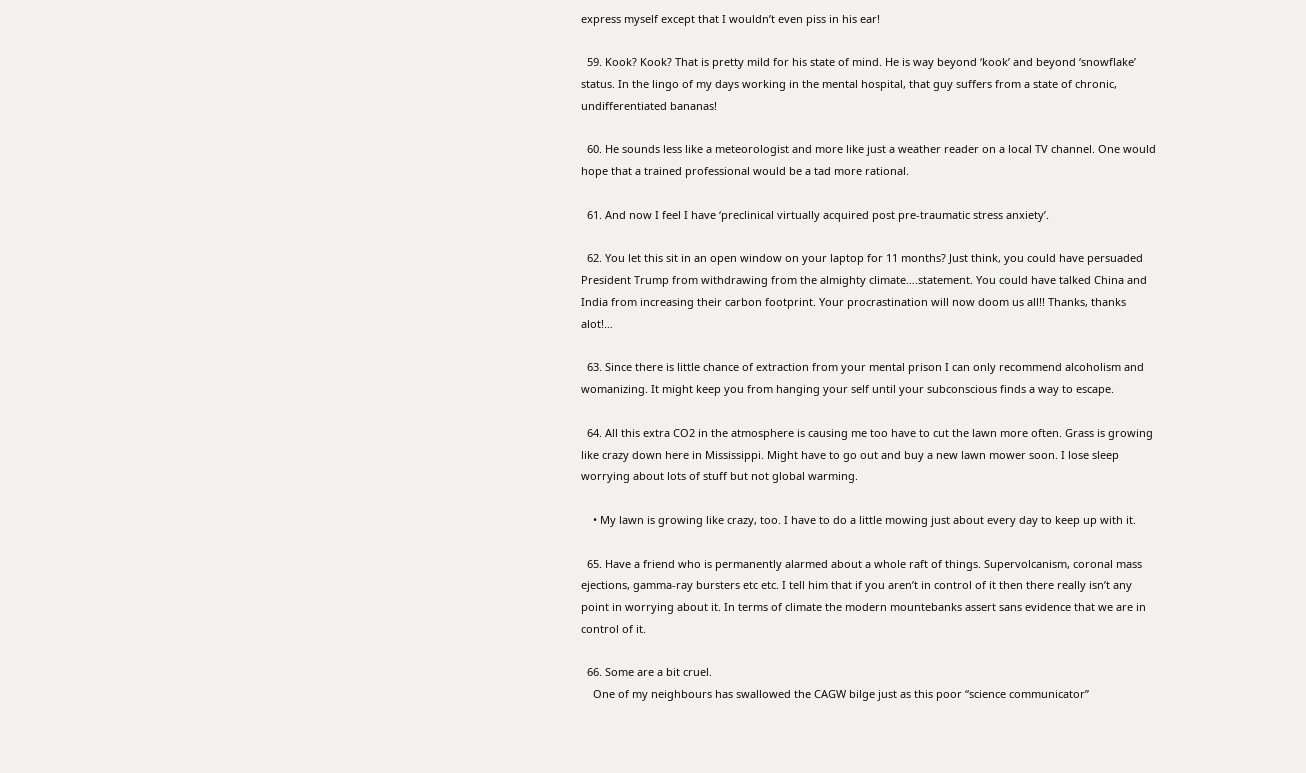express myself except that I wouldn’t even piss in his ear!

  59. Kook? Kook? That is pretty mild for his state of mind. He is way beyond ‘kook’ and beyond ‘snowflake’ status. In the lingo of my days working in the mental hospital, that guy suffers from a state of chronic, undifferentiated bananas!

  60. He sounds less like a meteorologist and more like just a weather reader on a local TV channel. One would hope that a trained professional would be a tad more rational.

  61. And now I feel I have ‘preclinical virtually acquired post pre-traumatic stress anxiety’.

  62. You let this sit in an open window on your laptop for 11 months? Just think, you could have persuaded President Trump from withdrawing from the almighty climate….statement. You could have talked China and India from increasing their carbon footprint. Your procrastination will now doom us all!! Thanks, thanks alot!…

  63. Since there is little chance of extraction from your mental prison I can only recommend alcoholism and womanizing. It might keep you from hanging your self until your subconscious finds a way to escape.

  64. All this extra CO2 in the atmosphere is causing me too have to cut the lawn more often. Grass is growing like crazy down here in Mississippi. Might have to go out and buy a new lawn mower soon. I lose sleep worrying about lots of stuff but not global warming.

    • My lawn is growing like crazy, too. I have to do a little mowing just about every day to keep up with it.

  65. Have a friend who is permanently alarmed about a whole raft of things. Supervolcanism, coronal mass ejections, gamma-ray bursters etc etc. I tell him that if you aren’t in control of it then there really isn’t any point in worrying about it. In terms of climate the modern mountebanks assert sans evidence that we are in control of it.

  66. Some are a bit cruel.
    One of my neighbours has swallowed the CAGW bilge just as this poor “science communicator”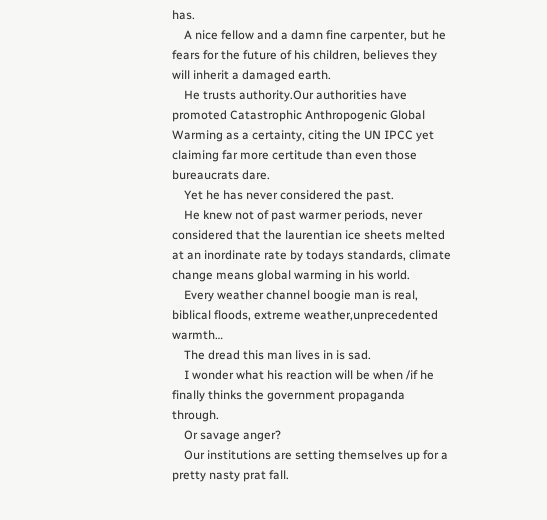has.
    A nice fellow and a damn fine carpenter, but he fears for the future of his children, believes they will inherit a damaged earth.
    He trusts authority.Our authorities have promoted Catastrophic Anthropogenic Global Warming as a certainty, citing the UN IPCC yet claiming far more certitude than even those bureaucrats dare.
    Yet he has never considered the past.
    He knew not of past warmer periods, never considered that the laurentian ice sheets melted at an inordinate rate by todays standards, climate change means global warming in his world.
    Every weather channel boogie man is real, biblical floods, extreme weather,unprecedented warmth…
    The dread this man lives in is sad.
    I wonder what his reaction will be when /if he finally thinks the government propaganda through.
    Or savage anger?
    Our institutions are setting themselves up for a pretty nasty prat fall.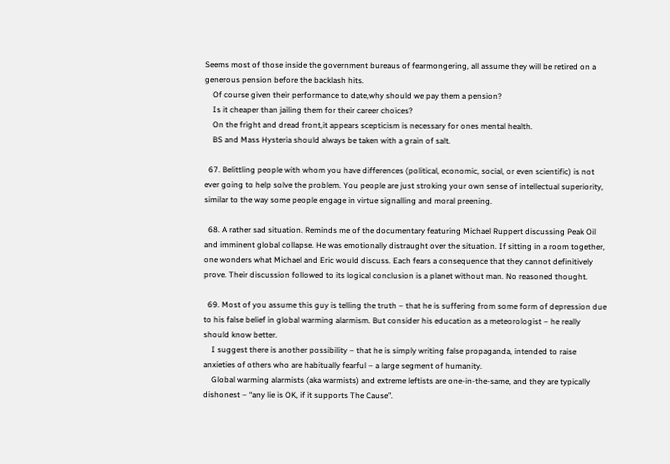Seems most of those inside the government bureaus of fearmongering, all assume they will be retired on a generous pension before the backlash hits.
    Of course given their performance to date,why should we pay them a pension?
    Is it cheaper than jailing them for their career choices?
    On the fright and dread front,it appears scepticism is necessary for ones mental health.
    BS and Mass Hysteria should always be taken with a grain of salt.

  67. Belittling people with whom you have differences (political, economic, social, or even scientific) is not ever going to help solve the problem. You people are just stroking your own sense of intellectual superiority, similar to the way some people engage in virtue signalling and moral preening.

  68. A rather sad situation. Reminds me of the documentary featuring Michael Ruppert discussing Peak Oil and imminent global collapse. He was emotionally distraught over the situation. If sitting in a room together, one wonders what Michael and Eric would discuss. Each fears a consequence that they cannot definitively prove. Their discussion followed to its logical conclusion is a planet without man. No reasoned thought.

  69. Most of you assume this guy is telling the truth – that he is suffering from some form of depression due to his false belief in global warming alarmism. But consider his education as a meteorologist – he really should know better.
    I suggest there is another possibility – that he is simply writing false propaganda, intended to raise anxieties of others who are habitually fearful – a large segment of humanity.
    Global warming alarmists (aka warmists) and extreme leftists are one-in-the-same, and they are typically dishonest – “any lie is OK, if it supports The Cause”.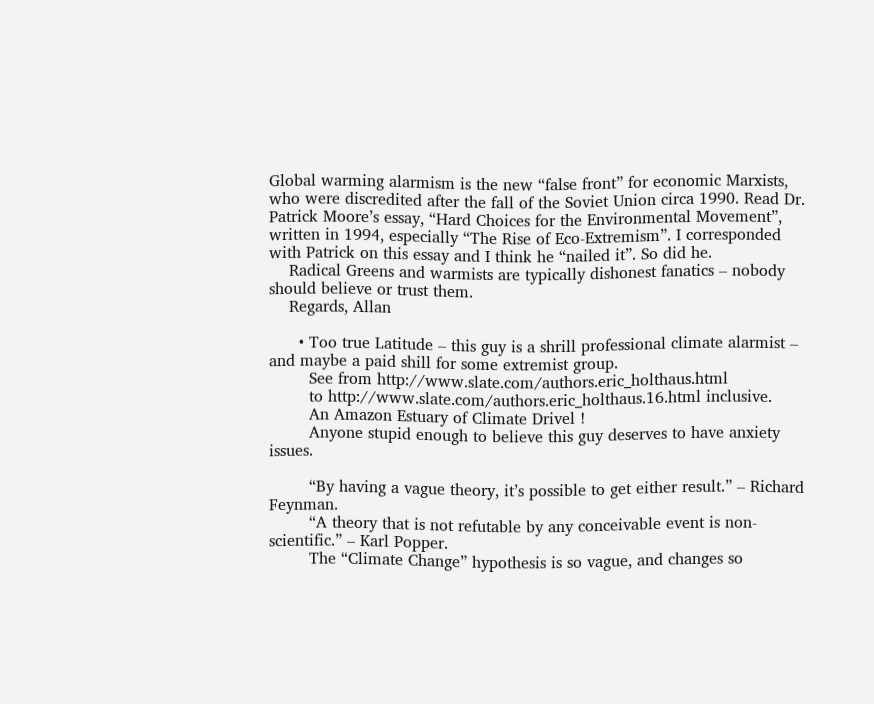Global warming alarmism is the new “false front” for economic Marxists, who were discredited after the fall of the Soviet Union circa 1990. Read Dr. Patrick Moore’s essay, “Hard Choices for the Environmental Movement”, written in 1994, especially “The Rise of Eco-Extremism”. I corresponded with Patrick on this essay and I think he “nailed it”. So did he.
    Radical Greens and warmists are typically dishonest fanatics – nobody should believe or trust them.
    Regards, Allan

      • Too true Latitude – this guy is a shrill professional climate alarmist – and maybe a paid shill for some extremist group.
        See from http://www.slate.com/authors.eric_holthaus.html
        to http://www.slate.com/authors.eric_holthaus.16.html inclusive.
        An Amazon Estuary of Climate Drivel !
        Anyone stupid enough to believe this guy deserves to have anxiety issues.

        “By having a vague theory, it’s possible to get either result.” – Richard Feynman.
        “A theory that is not refutable by any conceivable event is non-scientific.” – Karl Popper.
        The “Climate Change” hypothesis is so vague, and changes so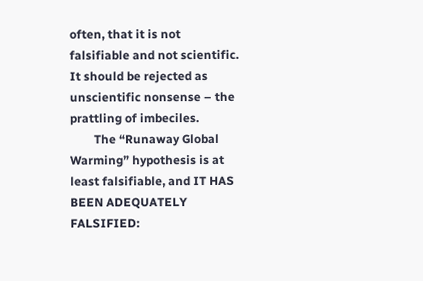often, that it is not falsifiable and not scientific. It should be rejected as unscientific nonsense – the prattling of imbeciles.
        The “Runaway Global Warming” hypothesis is at least falsifiable, and IT HAS BEEN ADEQUATELY FALSIFIED: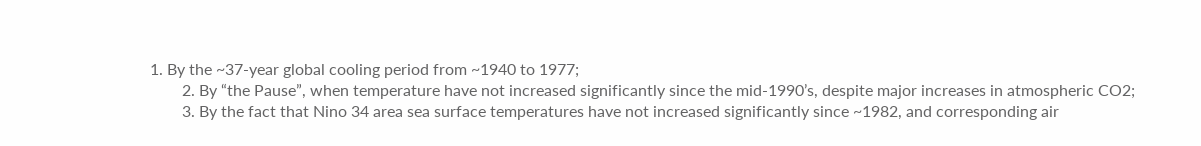1. By the ~37-year global cooling period from ~1940 to 1977;
        2. By “the Pause”, when temperature have not increased significantly since the mid-1990’s, despite major increases in atmospheric CO2;
        3. By the fact that Nino 34 area sea surface temperatures have not increased significantly since ~1982, and corresponding air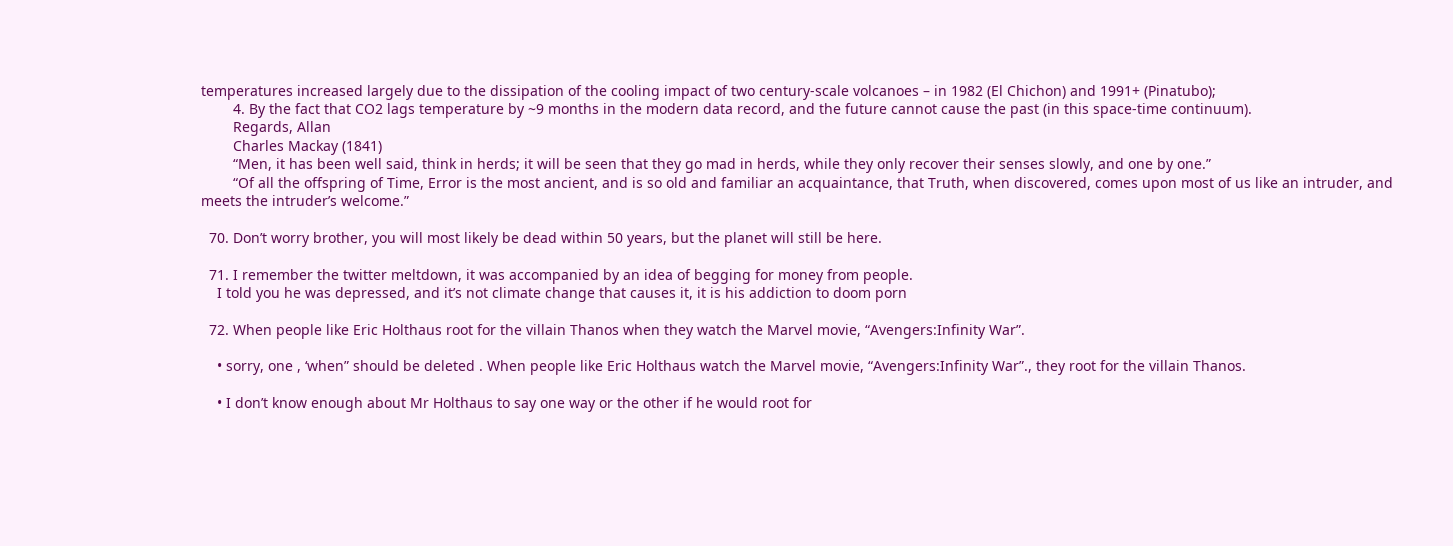temperatures increased largely due to the dissipation of the cooling impact of two century-scale volcanoes – in 1982 (El Chichon) and 1991+ (Pinatubo);
        4. By the fact that CO2 lags temperature by ~9 months in the modern data record, and the future cannot cause the past (in this space-time continuum).
        Regards, Allan
        Charles Mackay (1841)
        “Men, it has been well said, think in herds; it will be seen that they go mad in herds, while they only recover their senses slowly, and one by one.”
        “Of all the offspring of Time, Error is the most ancient, and is so old and familiar an acquaintance, that Truth, when discovered, comes upon most of us like an intruder, and meets the intruder’s welcome.”

  70. Don’t worry brother, you will most likely be dead within 50 years, but the planet will still be here.

  71. I remember the twitter meltdown, it was accompanied by an idea of begging for money from people.
    I told you he was depressed, and it’s not climate change that causes it, it is his addiction to doom porn

  72. When people like Eric Holthaus root for the villain Thanos when they watch the Marvel movie, “Avengers:Infinity War”.

    • sorry, one , ‘when” should be deleted . When people like Eric Holthaus watch the Marvel movie, “Avengers:Infinity War”., they root for the villain Thanos.

    • I don’t know enough about Mr Holthaus to say one way or the other if he would root for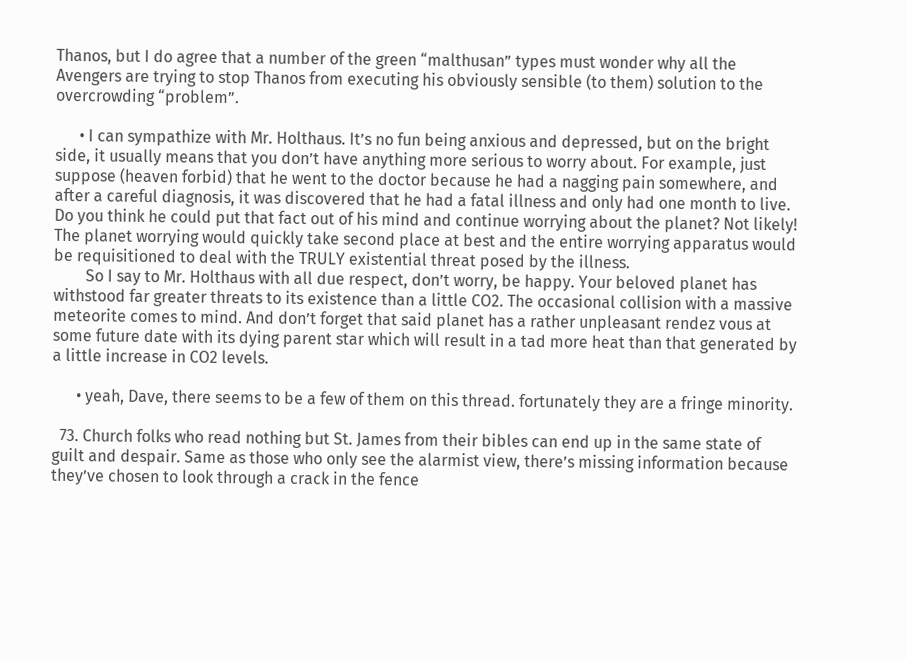Thanos, but I do agree that a number of the green “malthusan” types must wonder why all the Avengers are trying to stop Thanos from executing his obviously sensible (to them) solution to the overcrowding “problem”.

      • I can sympathize with Mr. Holthaus. It’s no fun being anxious and depressed, but on the bright side, it usually means that you don’t have anything more serious to worry about. For example, just suppose (heaven forbid) that he went to the doctor because he had a nagging pain somewhere, and after a careful diagnosis, it was discovered that he had a fatal illness and only had one month to live. Do you think he could put that fact out of his mind and continue worrying about the planet? Not likely! The planet worrying would quickly take second place at best and the entire worrying apparatus would be requisitioned to deal with the TRULY existential threat posed by the illness.
        So I say to Mr. Holthaus with all due respect, don’t worry, be happy. Your beloved planet has withstood far greater threats to its existence than a little CO2. The occasional collision with a massive meteorite comes to mind. And don’t forget that said planet has a rather unpleasant rendez vous at some future date with its dying parent star which will result in a tad more heat than that generated by a little increase in CO2 levels.

      • yeah, Dave, there seems to be a few of them on this thread. fortunately they are a fringe minority.

  73. Church folks who read nothing but St. James from their bibles can end up in the same state of guilt and despair. Same as those who only see the alarmist view, there’s missing information because they’ve chosen to look through a crack in the fence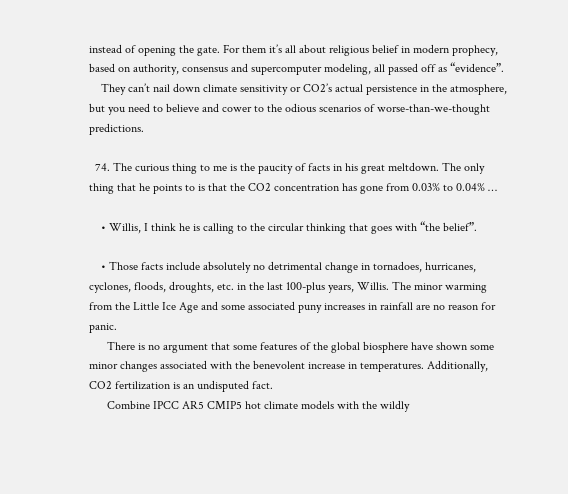instead of opening the gate. For them it’s all about religious belief in modern prophecy, based on authority, consensus and supercomputer modeling, all passed off as “evidence”.
    They can’t nail down climate sensitivity or CO2’s actual persistence in the atmosphere, but you need to believe and cower to the odious scenarios of worse-than-we-thought predictions.

  74. The curious thing to me is the paucity of facts in his great meltdown. The only thing that he points to is that the CO2 concentration has gone from 0.03% to 0.04% …

    • Willis, I think he is calling to the circular thinking that goes with “the belief”.

    • Those facts include absolutely no detrimental change in tornadoes, hurricanes, cyclones, floods, droughts, etc. in the last 100-plus years, Willis. The minor warming from the Little Ice Age and some associated puny increases in rainfall are no reason for panic.
      There is no argument that some features of the global biosphere have shown some minor changes associated with the benevolent increase in temperatures. Additionally, CO2 fertilization is an undisputed fact.
      Combine IPCC AR5 CMIP5 hot climate models with the wildly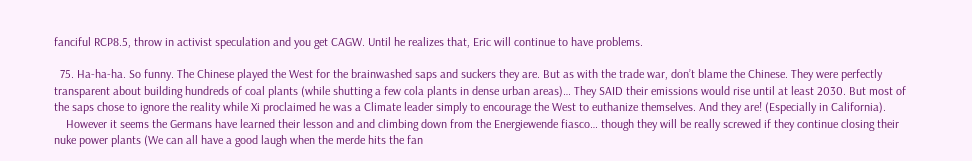fanciful RCP8.5, throw in activist speculation and you get CAGW. Until he realizes that, Eric will continue to have problems.

  75. Ha-ha-ha. So funny. The Chinese played the West for the brainwashed saps and suckers they are. But as with the trade war, don’t blame the Chinese. They were perfectly transparent about building hundreds of coal plants (while shutting a few cola plants in dense urban areas)… They SAID their emissions would rise until at least 2030. But most of the saps chose to ignore the reality while Xi proclaimed he was a Climate leader simply to encourage the West to euthanize themselves. And they are! (Especially in California).
    However it seems the Germans have learned their lesson and and climbing down from the Energiewende fiasco… though they will be really screwed if they continue closing their nuke power plants (We can all have a good laugh when the merde hits the fan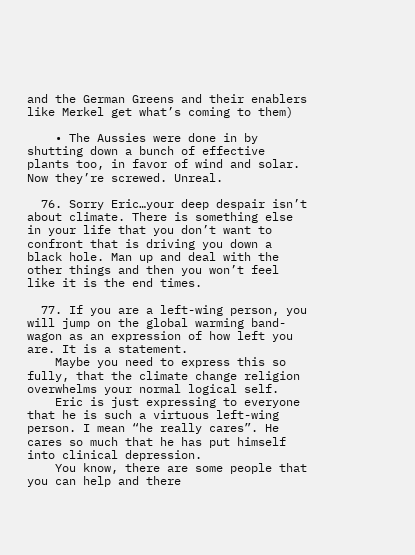and the German Greens and their enablers like Merkel get what’s coming to them)

    • The Aussies were done in by shutting down a bunch of effective plants too, in favor of wind and solar. Now they’re screwed. Unreal.

  76. Sorry Eric…your deep despair isn’t about climate. There is something else in your life that you don’t want to confront that is driving you down a black hole. Man up and deal with the other things and then you won’t feel like it is the end times.

  77. If you are a left-wing person, you will jump on the global warming band-wagon as an expression of how left you are. It is a statement.
    Maybe you need to express this so fully, that the climate change religion overwhelms your normal logical self.
    Eric is just expressing to everyone that he is such a virtuous left-wing person. I mean “he really cares”. He cares so much that he has put himself into clinical depression.
    You know, there are some people that you can help and there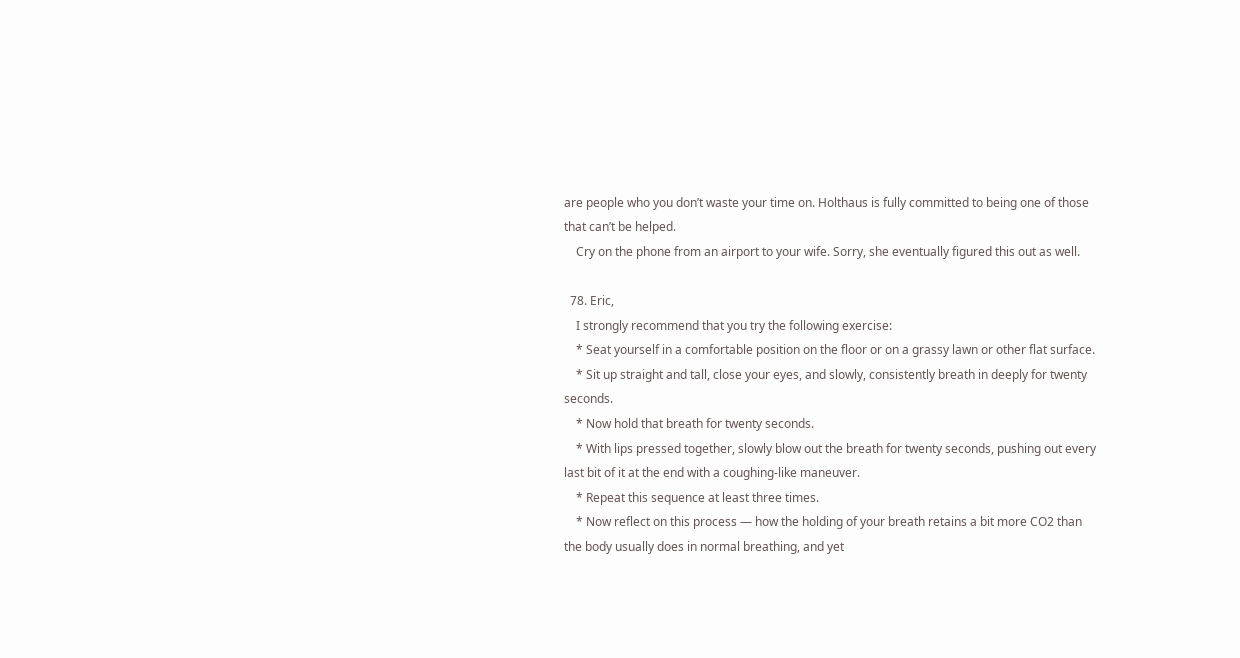are people who you don’t waste your time on. Holthaus is fully committed to being one of those that can’t be helped.
    Cry on the phone from an airport to your wife. Sorry, she eventually figured this out as well.

  78. Eric,
    I strongly recommend that you try the following exercise:
    * Seat yourself in a comfortable position on the floor or on a grassy lawn or other flat surface.
    * Sit up straight and tall, close your eyes, and slowly, consistently breath in deeply for twenty seconds.
    * Now hold that breath for twenty seconds.
    * With lips pressed together, slowly blow out the breath for twenty seconds, pushing out every last bit of it at the end with a coughing-like maneuver.
    * Repeat this sequence at least three times.
    * Now reflect on this process — how the holding of your breath retains a bit more CO2 than the body usually does in normal breathing, and yet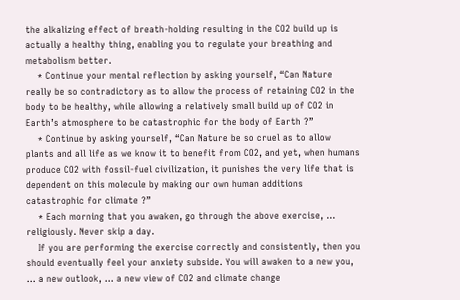the alkalizing effect of breath-holding resulting in the CO2 build up is actually a healthy thing, enabling you to regulate your breathing and metabolism better.
    * Continue your mental reflection by asking yourself, “Can Nature really be so contradictory as to allow the process of retaining CO2 in the body to be healthy, while allowing a relatively small build up of CO2 in Earth’s atmosphere to be catastrophic for the body of Earth ?”
    * Continue by asking yourself, “Can Nature be so cruel as to allow plants and all life as we know it to benefit from CO2, and yet, when humans produce CO2 with fossil-fuel civilization, it punishes the very life that is dependent on this molecule by making our own human additions catastrophic for climate ?”
    * Each morning that you awaken, go through the above exercise, … religiously. Never skip a day.
    If you are performing the exercise correctly and consistently, then you should eventually feel your anxiety subside. You will awaken to a new you, … a new outlook, … a new view of CO2 and climate change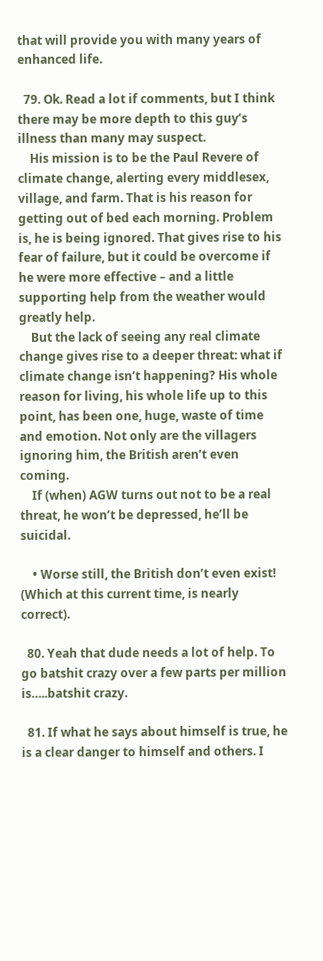that will provide you with many years of enhanced life.

  79. Ok. Read a lot if comments, but I think there may be more depth to this guy’s illness than many may suspect.
    His mission is to be the Paul Revere of climate change, alerting every middlesex, village, and farm. That is his reason for getting out of bed each morning. Problem is, he is being ignored. That gives rise to his fear of failure, but it could be overcome if he were more effective – and a little supporting help from the weather would greatly help.
    But the lack of seeing any real climate change gives rise to a deeper threat: what if climate change isn’t happening? His whole reason for living, his whole life up to this point, has been one, huge, waste of time and emotion. Not only are the villagers ignoring him, the British aren’t even coming.
    If (when) AGW turns out not to be a real threat, he won’t be depressed, he’ll be suicidal.

    • Worse still, the British don’t even exist! (Which at this current time, is nearly correct).

  80. Yeah that dude needs a lot of help. To go batshit crazy over a few parts per million is…..batshit crazy.

  81. If what he says about himself is true, he is a clear danger to himself and others. I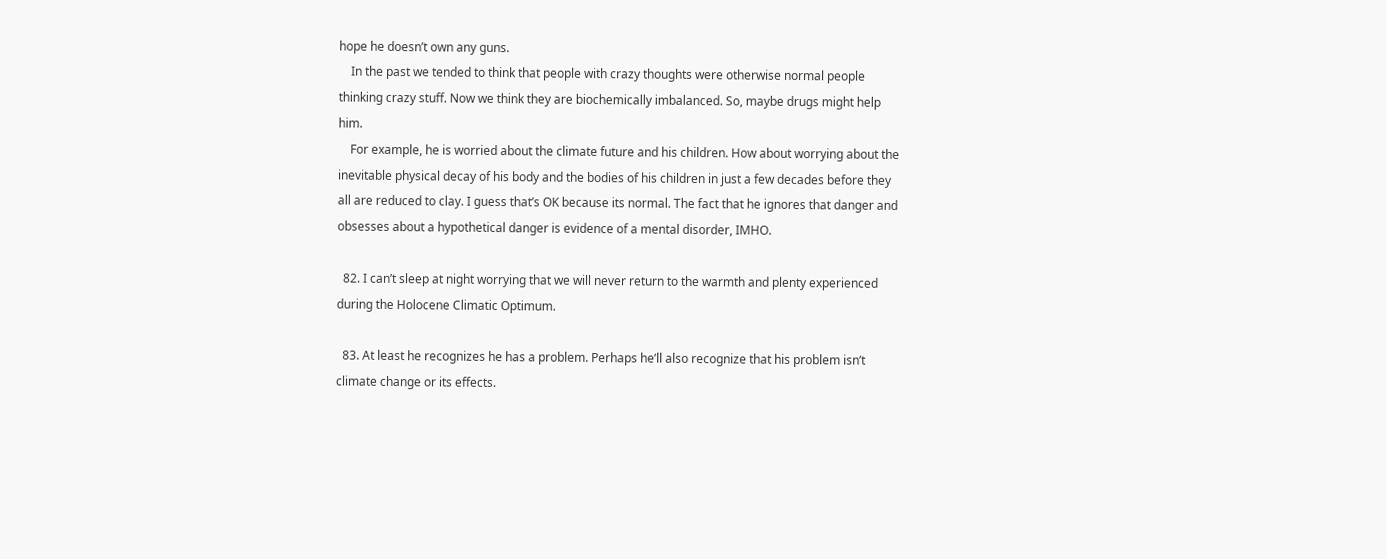hope he doesn’t own any guns.
    In the past we tended to think that people with crazy thoughts were otherwise normal people thinking crazy stuff. Now we think they are biochemically imbalanced. So, maybe drugs might help him.
    For example, he is worried about the climate future and his children. How about worrying about the inevitable physical decay of his body and the bodies of his children in just a few decades before they all are reduced to clay. I guess that’s OK because its normal. The fact that he ignores that danger and obsesses about a hypothetical danger is evidence of a mental disorder, IMHO.

  82. I can’t sleep at night worrying that we will never return to the warmth and plenty experienced during the Holocene Climatic Optimum.

  83. At least he recognizes he has a problem. Perhaps he’ll also recognize that his problem isn’t climate change or its effects.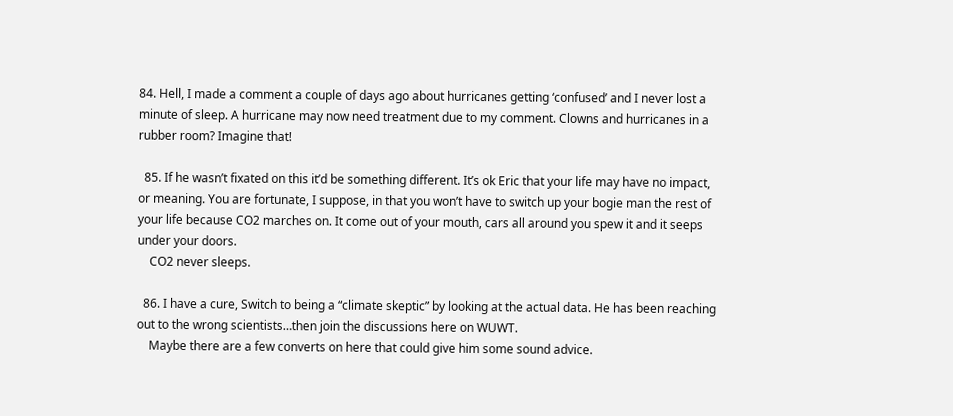84. Hell, I made a comment a couple of days ago about hurricanes getting ‘confused’ and I never lost a minute of sleep. A hurricane may now need treatment due to my comment. Clowns and hurricanes in a rubber room? Imagine that!

  85. If he wasn’t fixated on this it’d be something different. It’s ok Eric that your life may have no impact, or meaning. You are fortunate, I suppose, in that you won’t have to switch up your bogie man the rest of your life because CO2 marches on. It come out of your mouth, cars all around you spew it and it seeps under your doors.
    CO2 never sleeps.

  86. I have a cure, Switch to being a “climate skeptic” by looking at the actual data. He has been reaching out to the wrong scientists…then join the discussions here on WUWT.
    Maybe there are a few converts on here that could give him some sound advice.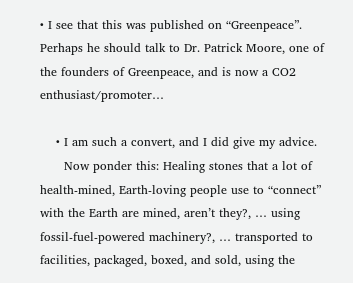• I see that this was published on “Greenpeace”. Perhaps he should talk to Dr. Patrick Moore, one of the founders of Greenpeace, and is now a CO2 enthusiast/promoter…

    • I am such a convert, and I did give my advice.
      Now ponder this: Healing stones that a lot of health-mined, Earth-loving people use to “connect” with the Earth are mined, aren’t they?, … using fossil-fuel-powered machinery?, … transported to facilities, packaged, boxed, and sold, using the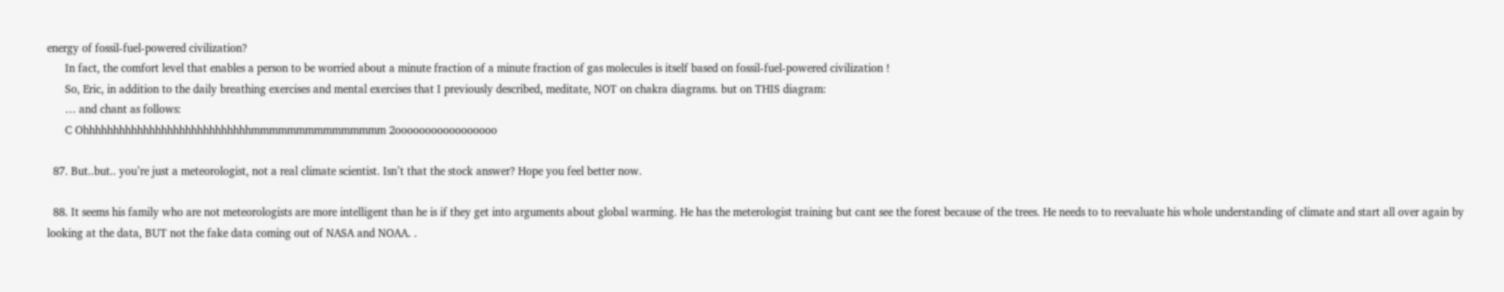energy of fossil-fuel-powered civilization?
      In fact, the comfort level that enables a person to be worried about a minute fraction of a minute fraction of gas molecules is itself based on fossil-fuel-powered civilization !
      So, Eric, in addition to the daily breathing exercises and mental exercises that I previously described, meditate, NOT on chakra diagrams. but on THIS diagram:
      … and chant as follows:
      C Ohhhhhhhhhhhhhhhhhhhhhhhhhhhhmmmmmmmmmmmmmmm 2ooooooooooooooooo

  87. But..but.. you’re just a meteorologist, not a real climate scientist. Isn’t that the stock answer? Hope you feel better now.

  88. It seems his family who are not meteorologists are more intelligent than he is if they get into arguments about global warming. He has the meterologist training but cant see the forest because of the trees. He needs to to reevaluate his whole understanding of climate and start all over again by looking at the data, BUT not the fake data coming out of NASA and NOAA. .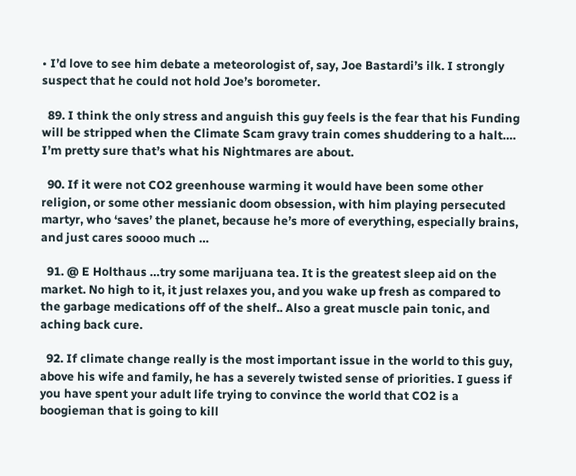• I’d love to see him debate a meteorologist of, say, Joe Bastardi’s ilk. I strongly suspect that he could not hold Joe’s borometer.

  89. I think the only stress and anguish this guy feels is the fear that his Funding will be stripped when the Climate Scam gravy train comes shuddering to a halt…. I’m pretty sure that’s what his Nightmares are about.

  90. If it were not CO2 greenhouse warming it would have been some other religion, or some other messianic doom obsession, with him playing persecuted martyr, who ‘saves’ the planet, because he’s more of everything, especially brains, and just cares soooo much …

  91. @ E Holthaus …try some marijuana tea. It is the greatest sleep aid on the market. No high to it, it just relaxes you, and you wake up fresh as compared to the garbage medications off of the shelf.. Also a great muscle pain tonic, and aching back cure.

  92. If climate change really is the most important issue in the world to this guy, above his wife and family, he has a severely twisted sense of priorities. I guess if you have spent your adult life trying to convince the world that CO2 is a boogieman that is going to kill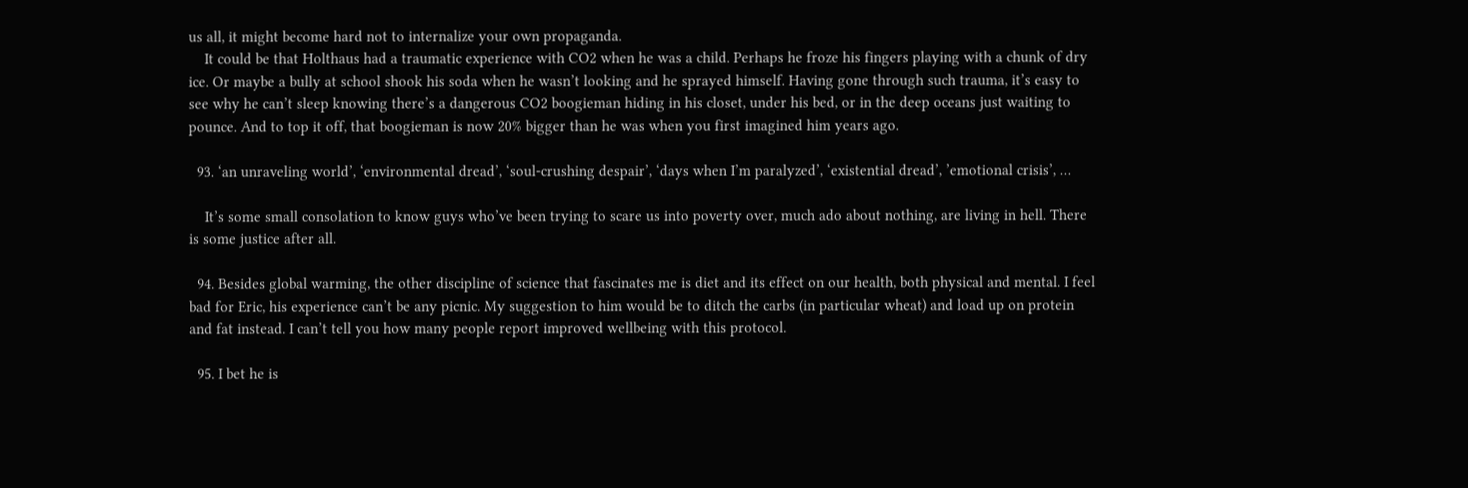us all, it might become hard not to internalize your own propaganda.
    It could be that Holthaus had a traumatic experience with CO2 when he was a child. Perhaps he froze his fingers playing with a chunk of dry ice. Or maybe a bully at school shook his soda when he wasn’t looking and he sprayed himself. Having gone through such trauma, it’s easy to see why he can’t sleep knowing there’s a dangerous CO2 boogieman hiding in his closet, under his bed, or in the deep oceans just waiting to pounce. And to top it off, that boogieman is now 20% bigger than he was when you first imagined him years ago.

  93. ‘an unraveling world’, ‘environmental dread’, ‘soul-crushing despair’, ‘days when I’m paralyzed’, ‘existential dread’, ’emotional crisis’, …

    It’s some small consolation to know guys who’ve been trying to scare us into poverty over, much ado about nothing, are living in hell. There is some justice after all.

  94. Besides global warming, the other discipline of science that fascinates me is diet and its effect on our health, both physical and mental. I feel bad for Eric, his experience can’t be any picnic. My suggestion to him would be to ditch the carbs (in particular wheat) and load up on protein and fat instead. I can’t tell you how many people report improved wellbeing with this protocol.

  95. I bet he is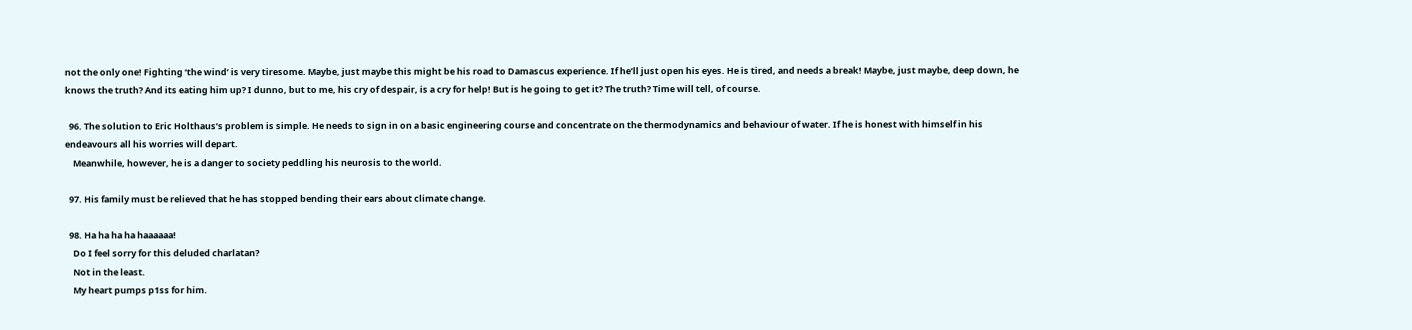not the only one! Fighting ‘the wind’ is very tiresome. Maybe, just maybe this might be his road to Damascus experience. If he’ll just open his eyes. He is tired, and needs a break! Maybe, just maybe, deep down, he knows the truth? And its eating him up? I dunno, but to me, his cry of despair, is a cry for help! But is he going to get it? The truth? Time will tell, of course.

  96. The solution to Eric Holthaus’s problem is simple. He needs to sign in on a basic engineering course and concentrate on the thermodynamics and behaviour of water. If he is honest with himself in his endeavours all his worries will depart.
    Meanwhile, however, he is a danger to society peddling his neurosis to the world.

  97. His family must be relieved that he has stopped bending their ears about climate change.

  98. Ha ha ha ha haaaaaa!
    Do I feel sorry for this deluded charlatan?
    Not in the least.
    My heart pumps p1ss for him.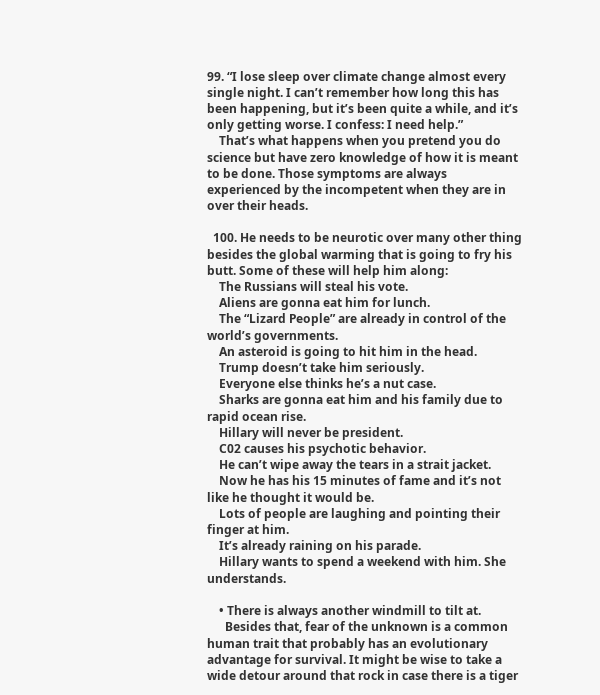99. “I lose sleep over climate change almost every single night. I can’t remember how long this has been happening, but it’s been quite a while, and it’s only getting worse. I confess: I need help.”
    That’s what happens when you pretend you do science but have zero knowledge of how it is meant to be done. Those symptoms are always experienced by the incompetent when they are in over their heads.

  100. He needs to be neurotic over many other thing besides the global warming that is going to fry his butt. Some of these will help him along:
    The Russians will steal his vote.
    Aliens are gonna eat him for lunch.
    The “Lizard People” are already in control of the world’s governments.
    An asteroid is going to hit him in the head.
    Trump doesn’t take him seriously.
    Everyone else thinks he’s a nut case.
    Sharks are gonna eat him and his family due to rapid ocean rise.
    Hillary will never be president.
    C02 causes his psychotic behavior.
    He can’t wipe away the tears in a strait jacket.
    Now he has his 15 minutes of fame and it’s not like he thought it would be.
    Lots of people are laughing and pointing their finger at him.
    It’s already raining on his parade.
    Hillary wants to spend a weekend with him. She understands.

    • There is always another windmill to tilt at.
      Besides that, fear of the unknown is a common human trait that probably has an evolutionary advantage for survival. It might be wise to take a wide detour around that rock in case there is a tiger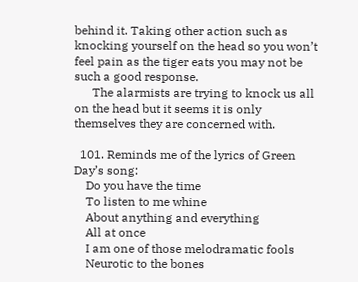behind it. Taking other action such as knocking yourself on the head so you won’t feel pain as the tiger eats you may not be such a good response.
      The alarmists are trying to knock us all on the head but it seems it is only themselves they are concerned with.

  101. Reminds me of the lyrics of Green Day’s song:
    Do you have the time
    To listen to me whine
    About anything and everything
    All at once
    I am one of those melodramatic fools
    Neurotic to the bones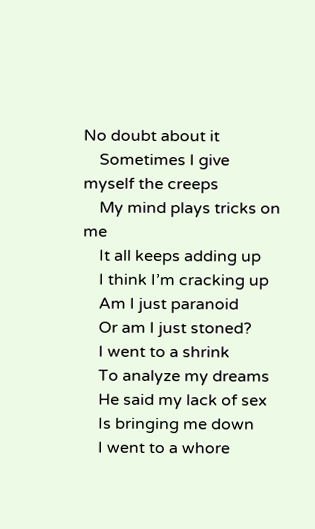No doubt about it
    Sometimes I give myself the creeps
    My mind plays tricks on me
    It all keeps adding up
    I think I’m cracking up
    Am I just paranoid
    Or am I just stoned?
    I went to a shrink
    To analyze my dreams
    He said my lack of sex
    Is bringing me down
    I went to a whore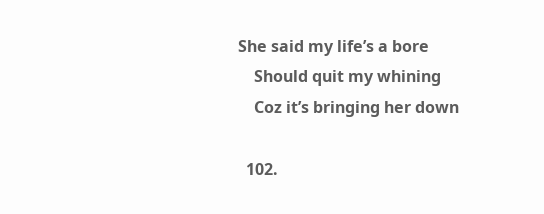She said my life’s a bore
    Should quit my whining
    Coz it’s bringing her down

  102.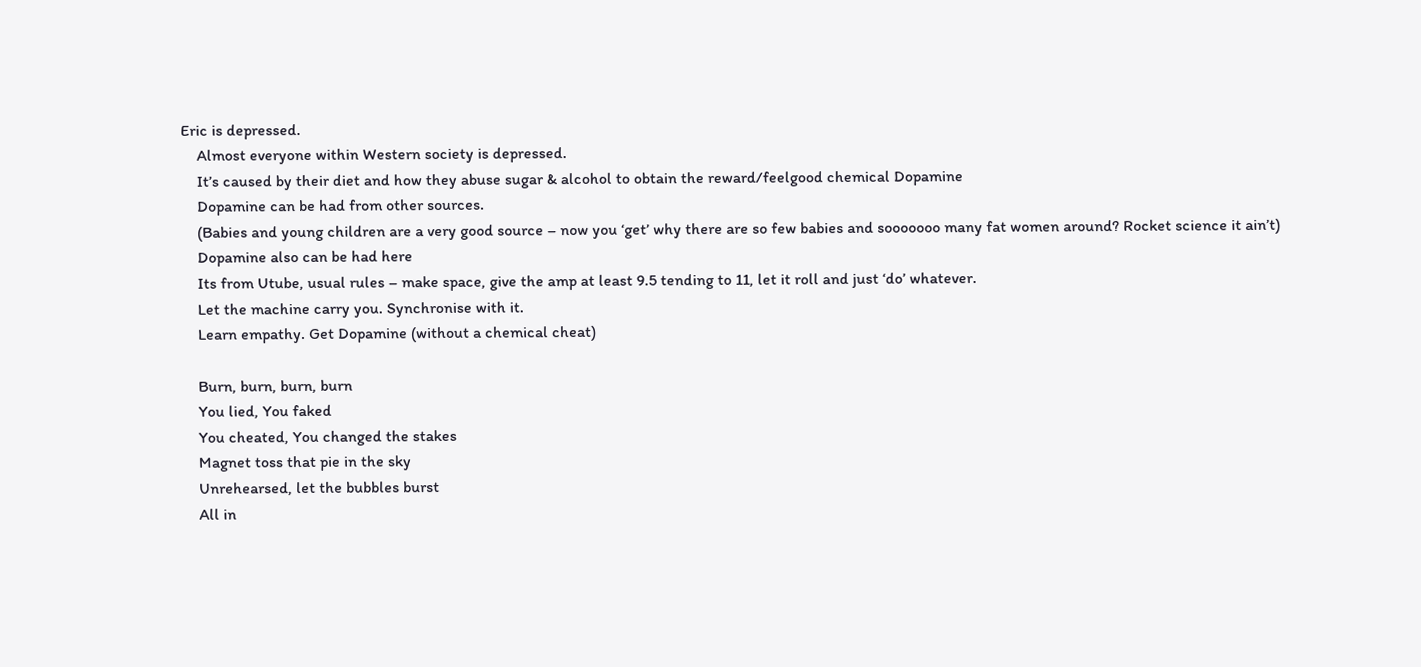Eric is depressed.
    Almost everyone within Western society is depressed.
    It’s caused by their diet and how they abuse sugar & alcohol to obtain the reward/feelgood chemical Dopamine
    Dopamine can be had from other sources.
    (Babies and young children are a very good source – now you ‘get’ why there are so few babies and sooooooo many fat women around? Rocket science it ain’t)
    Dopamine also can be had here
    Its from Utube, usual rules – make space, give the amp at least 9.5 tending to 11, let it roll and just ‘do’ whatever.
    Let the machine carry you. Synchronise with it.
    Learn empathy. Get Dopamine (without a chemical cheat)

    Burn, burn, burn, burn
    You lied, You faked
    You cheated, You changed the stakes
    Magnet toss that pie in the sky
    Unrehearsed, let the bubbles burst
    All in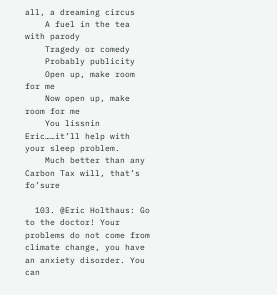all, a dreaming circus
    A fuel in the tea with parody
    Tragedy or comedy
    Probably publicity
    Open up, make room for me
    Now open up, make room for me
    You lissnin Eric……it’ll help with your sleep problem.
    Much better than any Carbon Tax will, that’s fo’sure

  103. @Eric Holthaus: Go to the doctor! Your problems do not come from climate change, you have an anxiety disorder. You can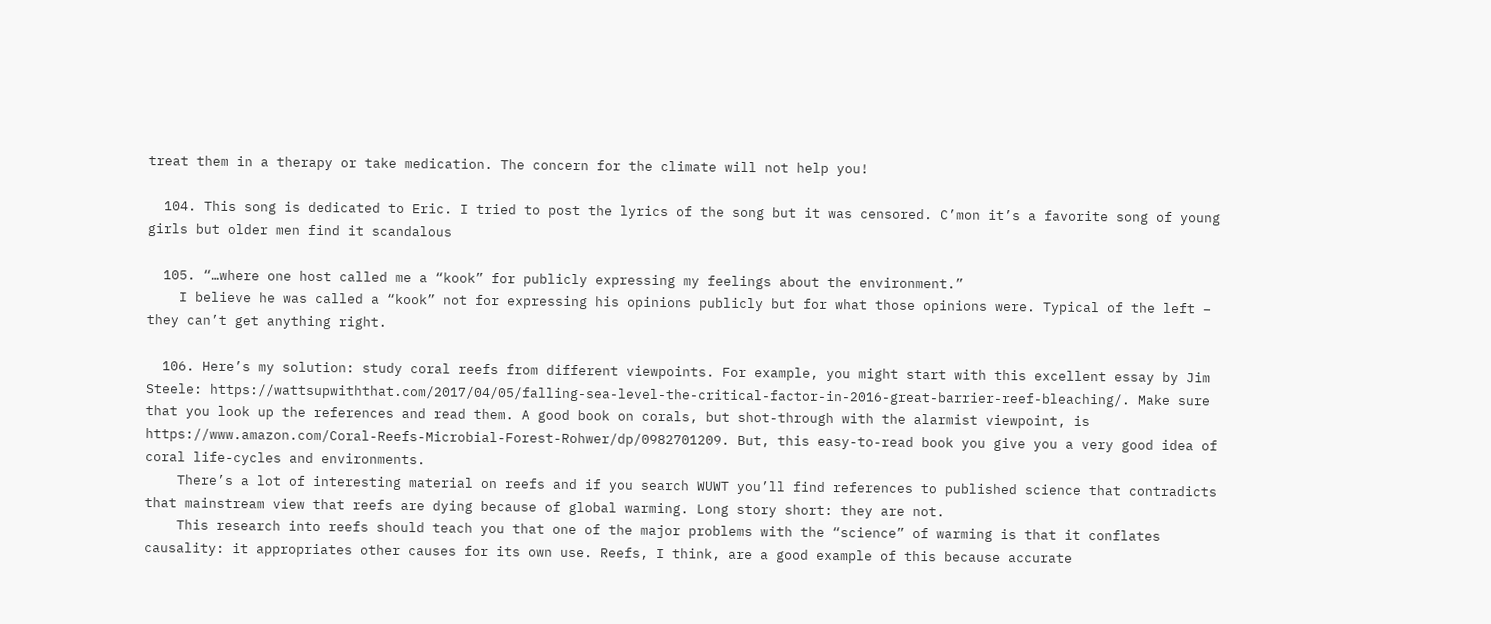treat them in a therapy or take medication. The concern for the climate will not help you!

  104. This song is dedicated to Eric. I tried to post the lyrics of the song but it was censored. C’mon it’s a favorite song of young girls but older men find it scandalous

  105. “…where one host called me a “kook” for publicly expressing my feelings about the environment.”
    I believe he was called a “kook” not for expressing his opinions publicly but for what those opinions were. Typical of the left – they can’t get anything right.

  106. Here’s my solution: study coral reefs from different viewpoints. For example, you might start with this excellent essay by Jim Steele: https://wattsupwiththat.com/2017/04/05/falling-sea-level-the-critical-factor-in-2016-great-barrier-reef-bleaching/. Make sure that you look up the references and read them. A good book on corals, but shot-through with the alarmist viewpoint, is https://www.amazon.com/Coral-Reefs-Microbial-Forest-Rohwer/dp/0982701209. But, this easy-to-read book you give you a very good idea of coral life-cycles and environments.
    There’s a lot of interesting material on reefs and if you search WUWT you’ll find references to published science that contradicts that mainstream view that reefs are dying because of global warming. Long story short: they are not.
    This research into reefs should teach you that one of the major problems with the “science” of warming is that it conflates causality: it appropriates other causes for its own use. Reefs, I think, are a good example of this because accurate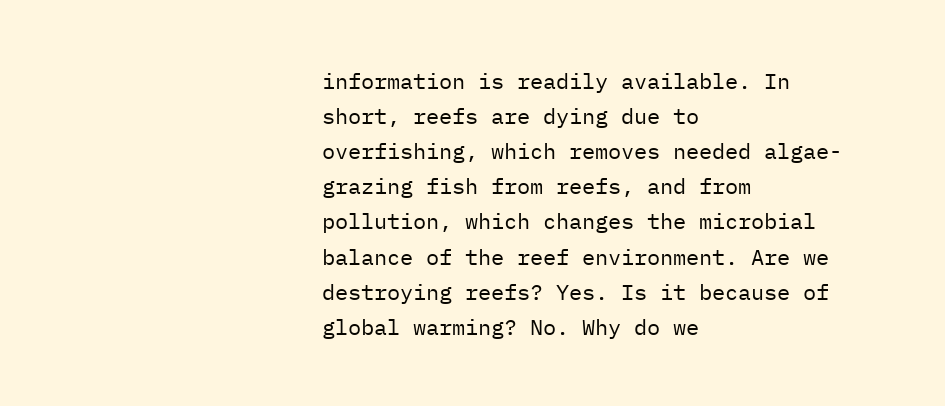information is readily available. In short, reefs are dying due to overfishing, which removes needed algae-grazing fish from reefs, and from pollution, which changes the microbial balance of the reef environment. Are we destroying reefs? Yes. Is it because of global warming? No. Why do we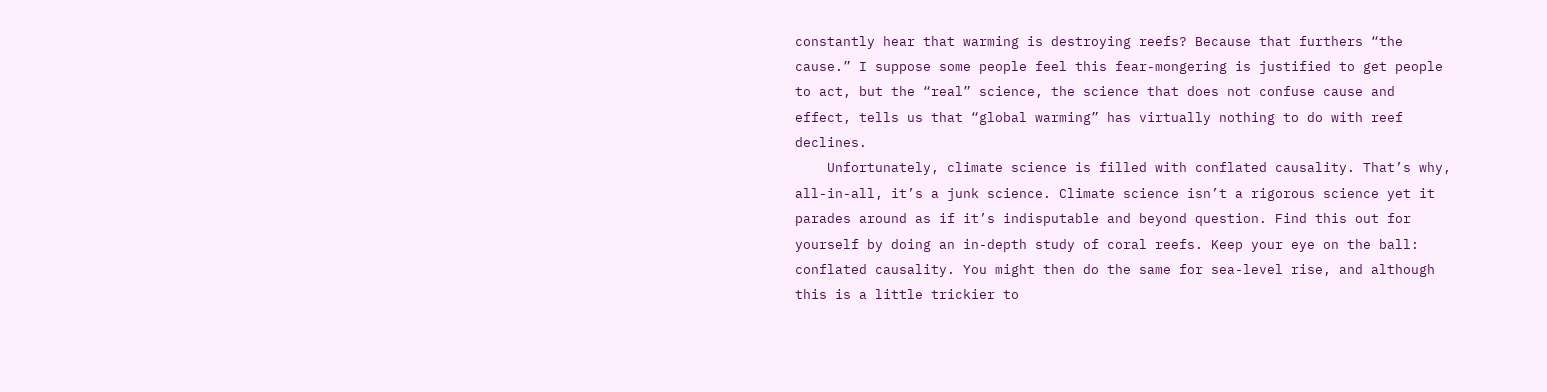constantly hear that warming is destroying reefs? Because that furthers “the cause.” I suppose some people feel this fear-mongering is justified to get people to act, but the “real” science, the science that does not confuse cause and effect, tells us that “global warming” has virtually nothing to do with reef declines.
    Unfortunately, climate science is filled with conflated causality. That’s why, all-in-all, it’s a junk science. Climate science isn’t a rigorous science yet it parades around as if it’s indisputable and beyond question. Find this out for yourself by doing an in-depth study of coral reefs. Keep your eye on the ball: conflated causality. You might then do the same for sea-level rise, and although this is a little trickier to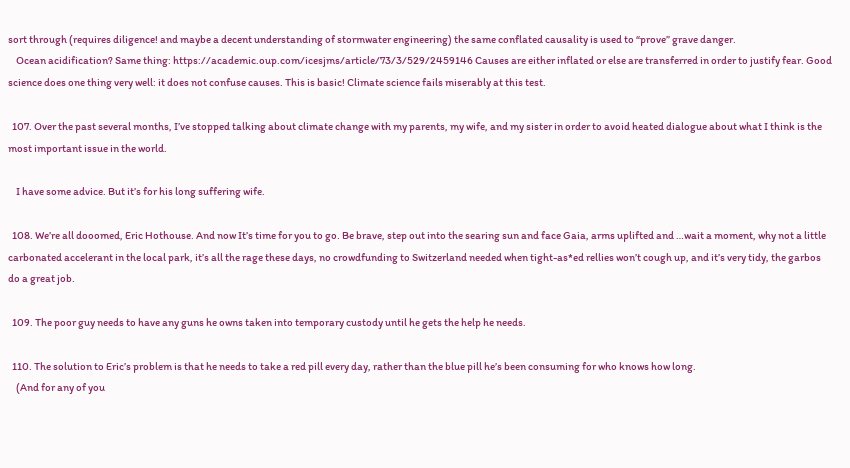sort through (requires diligence! and maybe a decent understanding of stormwater engineering) the same conflated causality is used to “prove” grave danger.
    Ocean acidification? Same thing: https://academic.oup.com/icesjms/article/73/3/529/2459146 Causes are either inflated or else are transferred in order to justify fear. Good science does one thing very well: it does not confuse causes. This is basic! Climate science fails miserably at this test.

  107. Over the past several months, I’ve stopped talking about climate change with my parents, my wife, and my sister in order to avoid heated dialogue about what I think is the most important issue in the world.

    I have some advice. But it’s for his long suffering wife.

  108. We’re all dooomed, Eric Hothouse. And now It’s time for you to go. Be brave, step out into the searing sun and face Gaia, arms uplifted and …wait a moment, why not a little carbonated accelerant in the local park, it’s all the rage these days, no crowdfunding to Switzerland needed when tight-as*ed rellies won’t cough up, and it’s very tidy, the garbos do a great job.

  109. The poor guy needs to have any guns he owns taken into temporary custody until he gets the help he needs.

  110. The solution to Eric’s problem is that he needs to take a red pill every day, rather than the blue pill he’s been consuming for who knows how long.
    (And for any of you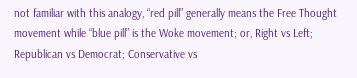not familiar with this analogy, “red pill” generally means the Free Thought movement while “blue pill” is the Woke movement; or, Right vs Left; Republican vs Democrat; Conservative vs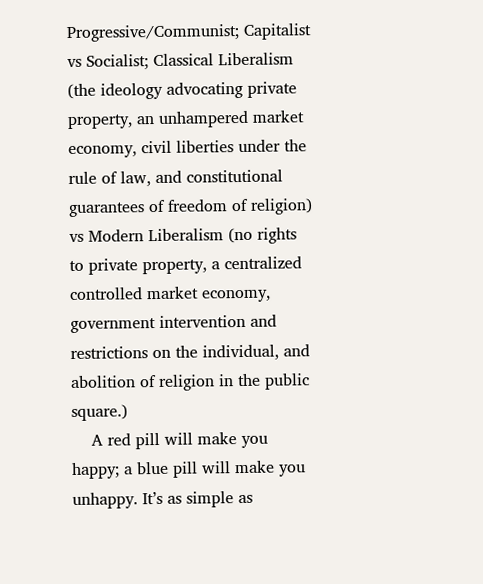Progressive/Communist; Capitalist vs Socialist; Classical Liberalism (the ideology advocating private property, an unhampered market economy, civil liberties under the rule of law, and constitutional guarantees of freedom of religion) vs Modern Liberalism (no rights to private property, a centralized controlled market economy, government intervention and restrictions on the individual, and abolition of religion in the public square.)
    A red pill will make you happy; a blue pill will make you unhappy. It’s as simple as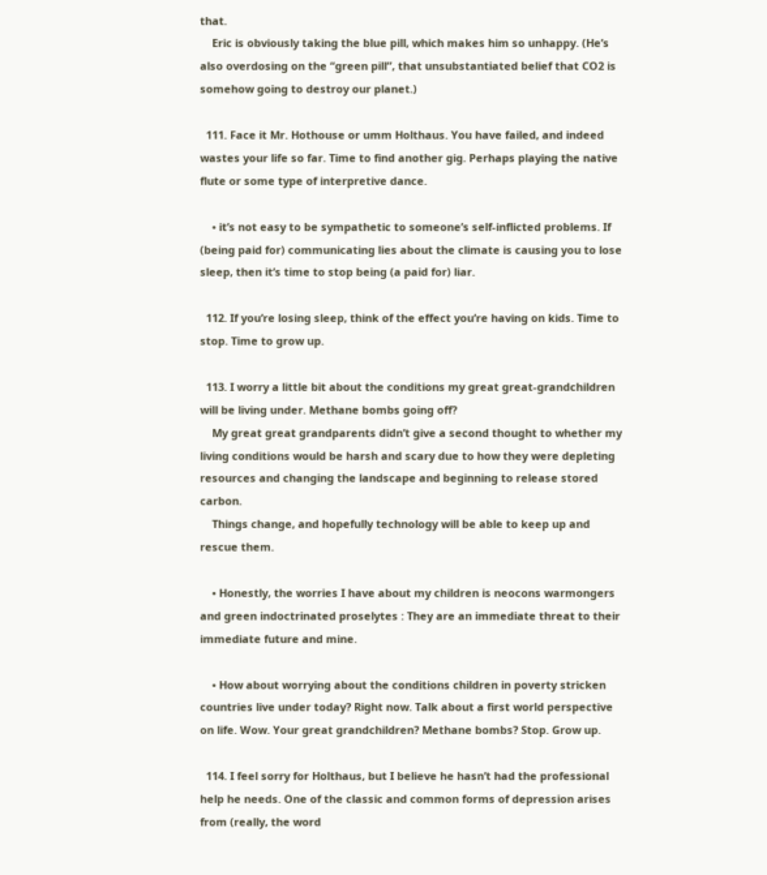that.
    Eric is obviously taking the blue pill, which makes him so unhappy. (He’s also overdosing on the “green pill”, that unsubstantiated belief that CO2 is somehow going to destroy our planet.)

  111. Face it Mr. Hothouse or umm Holthaus. You have failed, and indeed wastes your life so far. Time to find another gig. Perhaps playing the native flute or some type of interpretive dance.

    • it’s not easy to be sympathetic to someone’s self-inflicted problems. If (being paid for) communicating lies about the climate is causing you to lose sleep, then it’s time to stop being (a paid for) liar.

  112. If you’re losing sleep, think of the effect you’re having on kids. Time to stop. Time to grow up.

  113. I worry a little bit about the conditions my great great-grandchildren will be living under. Methane bombs going off?
    My great great grandparents didn’t give a second thought to whether my living conditions would be harsh and scary due to how they were depleting resources and changing the landscape and beginning to release stored carbon.
    Things change, and hopefully technology will be able to keep up and rescue them.

    • Honestly, the worries I have about my children is neocons warmongers and green indoctrinated proselytes : They are an immediate threat to their immediate future and mine.

    • How about worrying about the conditions children in poverty stricken countries live under today? Right now. Talk about a first world perspective on life. Wow. Your great grandchildren? Methane bombs? Stop. Grow up.

  114. I feel sorry for Holthaus, but I believe he hasn’t had the professional help he needs. One of the classic and common forms of depression arises from (really, the word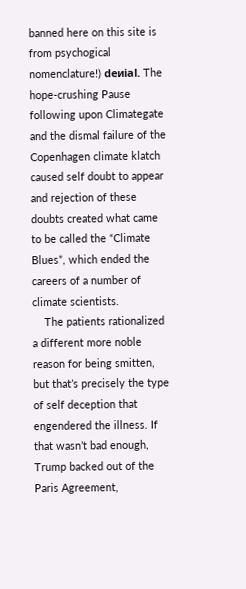banned here on this site is from psychogical nomenclature!) dеиiаl. The hope-crushing Pause following upon Climategate and the dismal failure of the Copenhagen climate klatch caused self doubt to appear and rejection of these doubts created what came to be called the “Climate Blues”, which ended the careers of a number of climate scientists.
    The patients rationalized a different more noble reason for being smitten, but that’s precisely the type of self deception that engendered the illness. If that wasn’t bad enough, Trump backed out of the Paris Agreement,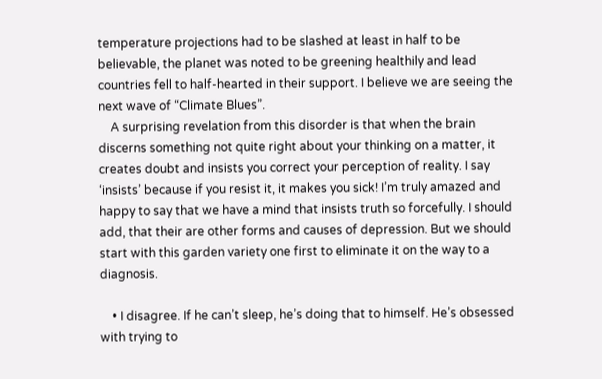temperature projections had to be slashed at least in half to be believable, the planet was noted to be greening healthily and lead countries fell to half-hearted in their support. I believe we are seeing the next wave of “Climate Blues”.
    A surprising revelation from this disorder is that when the brain discerns something not quite right about your thinking on a matter, it creates doubt and insists you correct your perception of reality. I say ‘insists’ because if you resist it, it makes you sick! I’m truly amazed and happy to say that we have a mind that insists truth so forcefully. I should add, that their are other forms and causes of depression. But we should start with this garden variety one first to eliminate it on the way to a diagnosis.

    • I disagree. If he can’t sleep, he’s doing that to himself. He’s obsessed with trying to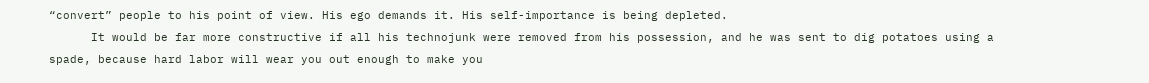“convert” people to his point of view. His ego demands it. His self-importance is being depleted.
      It would be far more constructive if all his technojunk were removed from his possession, and he was sent to dig potatoes using a spade, because hard labor will wear you out enough to make you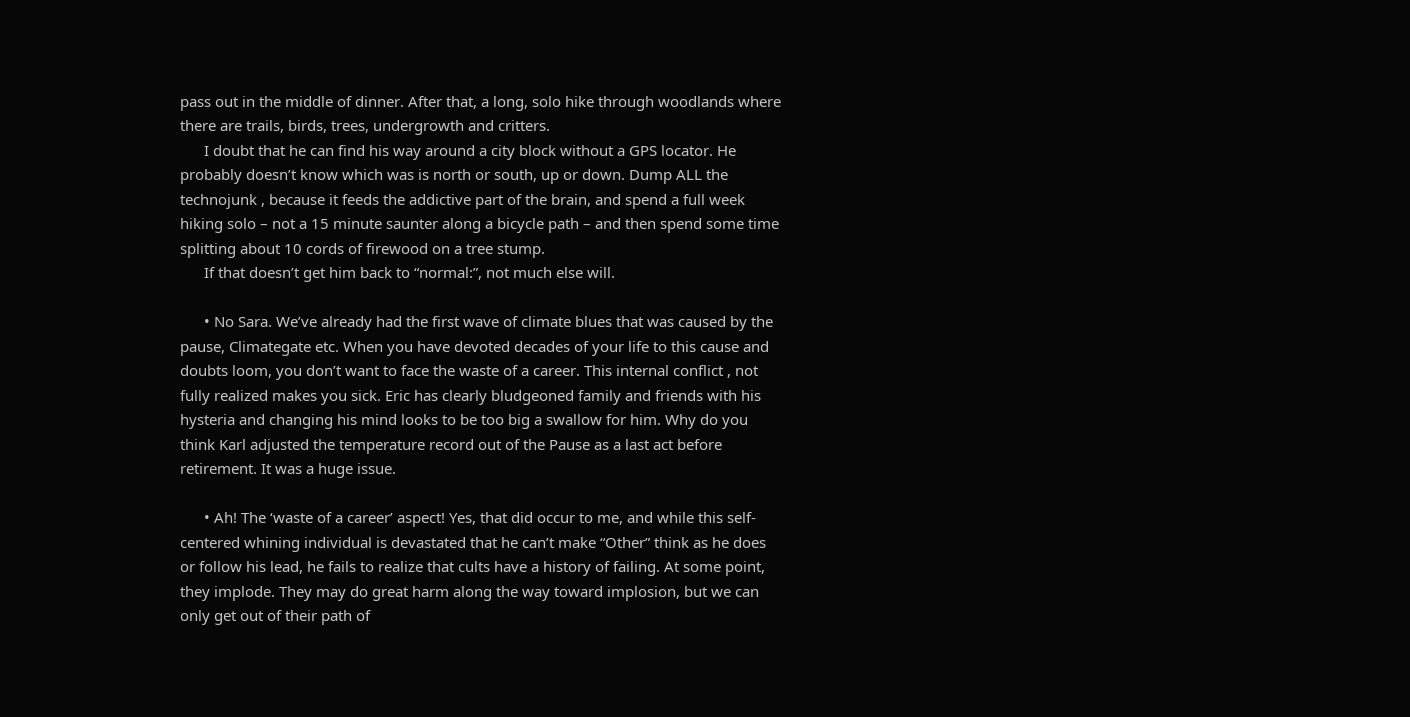pass out in the middle of dinner. After that, a long, solo hike through woodlands where there are trails, birds, trees, undergrowth and critters.
      I doubt that he can find his way around a city block without a GPS locator. He probably doesn’t know which was is north or south, up or down. Dump ALL the technojunk , because it feeds the addictive part of the brain, and spend a full week hiking solo – not a 15 minute saunter along a bicycle path – and then spend some time splitting about 10 cords of firewood on a tree stump.
      If that doesn’t get him back to “normal:”, not much else will.

      • No Sara. We’ve already had the first wave of climate blues that was caused by the pause, Climategate etc. When you have devoted decades of your life to this cause and doubts loom, you don’t want to face the waste of a career. This internal conflict , not fully realized makes you sick. Eric has clearly bludgeoned family and friends with his hysteria and changing his mind looks to be too big a swallow for him. Why do you think Karl adjusted the temperature record out of the Pause as a last act before retirement. It was a huge issue.

      • Ah! The ‘waste of a career’ aspect! Yes, that did occur to me, and while this self-centered whining individual is devastated that he can’t make “Other” think as he does or follow his lead, he fails to realize that cults have a history of failing. At some point, they implode. They may do great harm along the way toward implosion, but we can only get out of their path of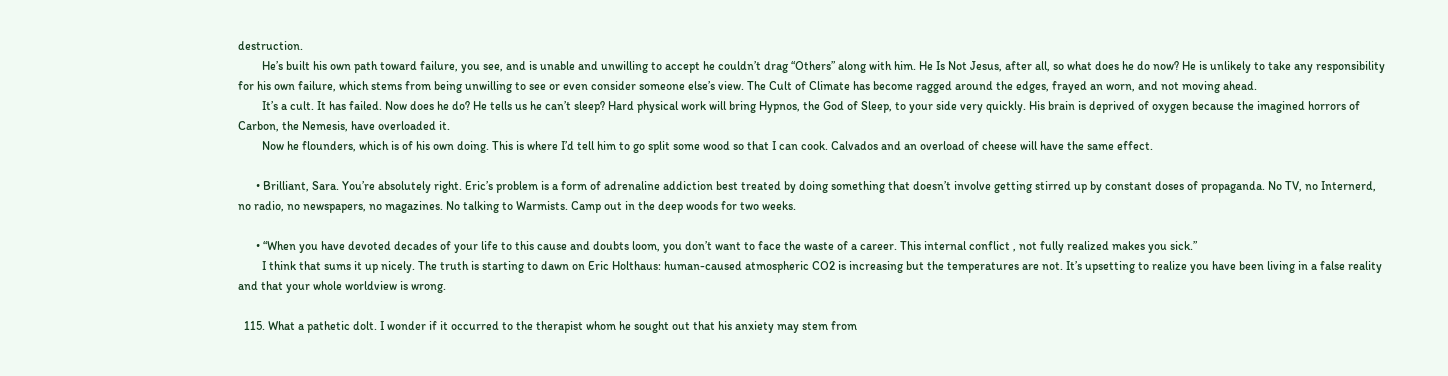destruction.
        He’s built his own path toward failure, you see, and is unable and unwilling to accept he couldn’t drag “Others” along with him. He Is Not Jesus, after all, so what does he do now? He is unlikely to take any responsibility for his own failure, which stems from being unwilling to see or even consider someone else’s view. The Cult of Climate has become ragged around the edges, frayed an worn, and not moving ahead.
        It’s a cult. It has failed. Now does he do? He tells us he can’t sleep? Hard physical work will bring Hypnos, the God of Sleep, to your side very quickly. His brain is deprived of oxygen because the imagined horrors of Carbon, the Nemesis, have overloaded it.
        Now he flounders, which is of his own doing. This is where I’d tell him to go split some wood so that I can cook. Calvados and an overload of cheese will have the same effect.

      • Brilliant, Sara. You’re absolutely right. Eric’s problem is a form of adrenaline addiction best treated by doing something that doesn’t involve getting stirred up by constant doses of propaganda. No TV, no Internerd, no radio, no newspapers, no magazines. No talking to Warmists. Camp out in the deep woods for two weeks.

      • “When you have devoted decades of your life to this cause and doubts loom, you don’t want to face the waste of a career. This internal conflict , not fully realized makes you sick.”
        I think that sums it up nicely. The truth is starting to dawn on Eric Holthaus: human-caused atmospheric CO2 is increasing but the temperatures are not. It’s upsetting to realize you have been living in a false reality and that your whole worldview is wrong.

  115. What a pathetic dolt. I wonder if it occurred to the therapist whom he sought out that his anxiety may stem from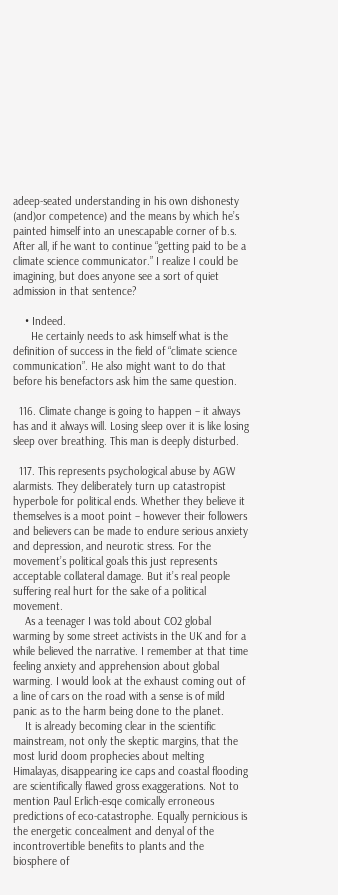adeep-seated understanding in his own dishonesty (and)or competence) and the means by which he’s painted himself into an unescapable corner of b.s. After all, if he want to continue “getting paid to be a climate science communicator.” I realize I could be imagining, but does anyone see a sort of quiet admission in that sentence?

    • Indeed.
      He certainly needs to ask himself what is the definition of success in the field of “climate science communication”. He also might want to do that before his benefactors ask him the same question.

  116. Climate change is going to happen – it always has and it always will. Losing sleep over it is like losing sleep over breathing. This man is deeply disturbed.

  117. This represents psychological abuse by AGW alarmists. They deliberately turn up catastropist hyperbole for political ends. Whether they believe it themselves is a moot point – however their followers and believers can be made to endure serious anxiety and depression, and neurotic stress. For the movement’s political goals this just represents acceptable collateral damage. But it’s real people suffering real hurt for the sake of a political movement.
    As a teenager I was told about CO2 global warming by some street activists in the UK and for a while believed the narrative. I remember at that time feeling anxiety and apprehension about global warming. I would look at the exhaust coming out of a line of cars on the road with a sense is of mild panic as to the harm being done to the planet.
    It is already becoming clear in the scientific mainstream, not only the skeptic margins, that the most lurid doom prophecies about melting Himalayas, disappearing ice caps and coastal flooding are scientifically flawed gross exaggerations. Not to mention Paul Erlich-esqe comically erroneous predictions of eco-catastrophe. Equally pernicious is the energetic concealment and denyal of the incontrovertible benefits to plants and the biosphere of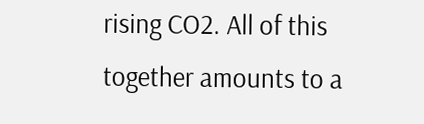rising CO2. All of this together amounts to a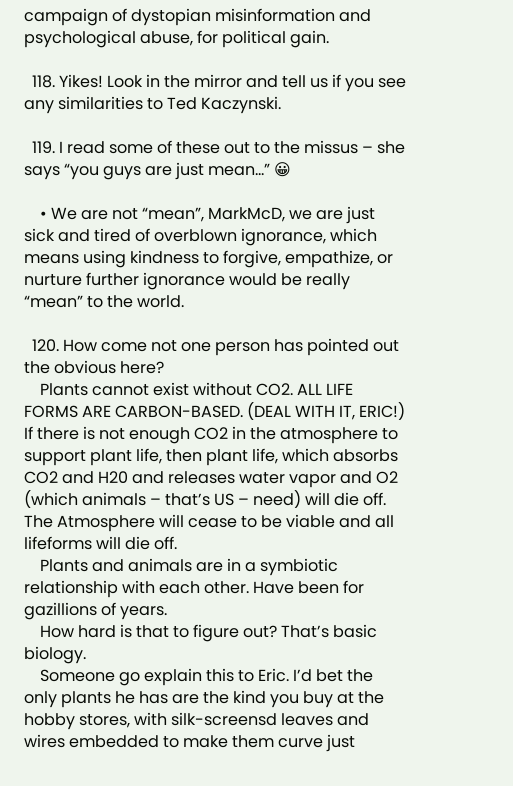campaign of dystopian misinformation and psychological abuse, for political gain.

  118. Yikes! Look in the mirror and tell us if you see any similarities to Ted Kaczynski.

  119. I read some of these out to the missus – she says “you guys are just mean…” 😀

    • We are not “mean”, MarkMcD, we are just sick and tired of overblown ignorance, which means using kindness to forgive, empathize, or nurture further ignorance would be really “mean” to the world.

  120. How come not one person has pointed out the obvious here?
    Plants cannot exist without CO2. ALL LIFE FORMS ARE CARBON-BASED. (DEAL WITH IT, ERIC!) If there is not enough CO2 in the atmosphere to support plant life, then plant life, which absorbs CO2 and H20 and releases water vapor and O2 (which animals – that’s US – need) will die off. The Atmosphere will cease to be viable and all lifeforms will die off.
    Plants and animals are in a symbiotic relationship with each other. Have been for gazillions of years.
    How hard is that to figure out? That’s basic biology.
    Someone go explain this to Eric. I’d bet the only plants he has are the kind you buy at the hobby stores, with silk-screensd leaves and wires embedded to make them curve just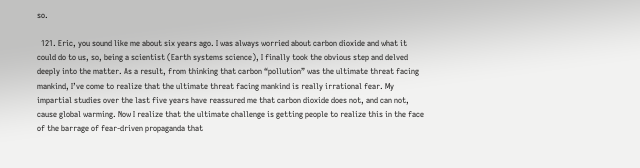so.

  121. Eric, you sound like me about six years ago. I was always worried about carbon dioxide and what it could do to us, so, being a scientist (Earth systems science), I finally took the obvious step and delved deeply into the matter. As a result, from thinking that carbon “pollution” was the ultimate threat facing mankind, I’ve come to realize that the ultimate threat facing mankind is really irrational fear. My impartial studies over the last five years have reassured me that carbon dioxide does not, and can not, cause global warming. Now I realize that the ultimate challenge is getting people to realize this in the face of the barrage of fear-driven propaganda that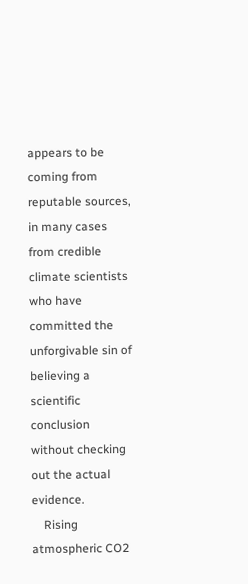appears to be coming from reputable sources, in many cases from credible climate scientists who have committed the unforgivable sin of believing a scientific conclusion without checking out the actual evidence.
    Rising atmospheric CO2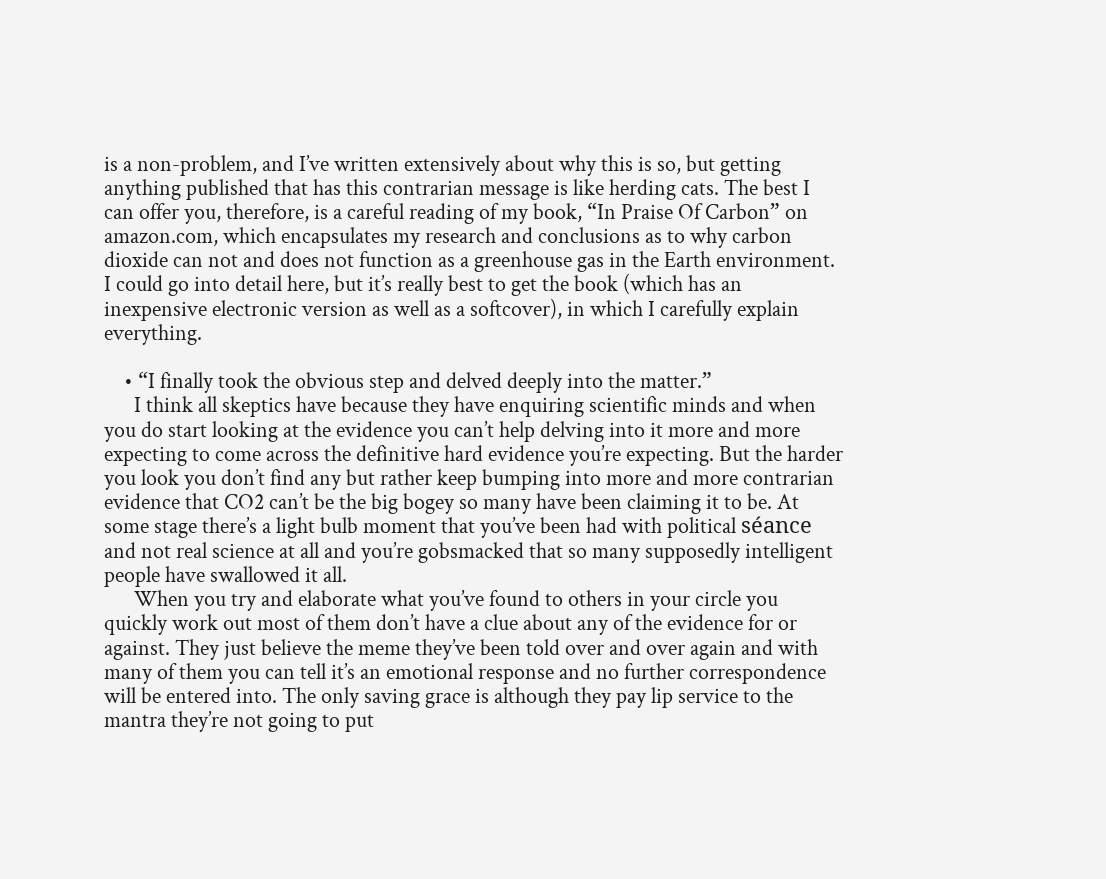is a non-problem, and I’ve written extensively about why this is so, but getting anything published that has this contrarian message is like herding cats. The best I can offer you, therefore, is a careful reading of my book, “In Praise Of Carbon” on amazon.com, which encapsulates my research and conclusions as to why carbon dioxide can not and does not function as a greenhouse gas in the Earth environment. I could go into detail here, but it’s really best to get the book (which has an inexpensive electronic version as well as a softcover), in which I carefully explain everything.

    • “I finally took the obvious step and delved deeply into the matter.”
      I think all skeptics have because they have enquiring scientific minds and when you do start looking at the evidence you can’t help delving into it more and more expecting to come across the definitive hard evidence you’re expecting. But the harder you look you don’t find any but rather keep bumping into more and more contrarian evidence that CO2 can’t be the big bogey so many have been claiming it to be. At some stage there’s a light bulb moment that you’ve been had with political séance and not real science at all and you’re gobsmacked that so many supposedly intelligent people have swallowed it all.
      When you try and elaborate what you’ve found to others in your circle you quickly work out most of them don’t have a clue about any of the evidence for or against. They just believe the meme they’ve been told over and over again and with many of them you can tell it’s an emotional response and no further correspondence will be entered into. The only saving grace is although they pay lip service to the mantra they’re not going to put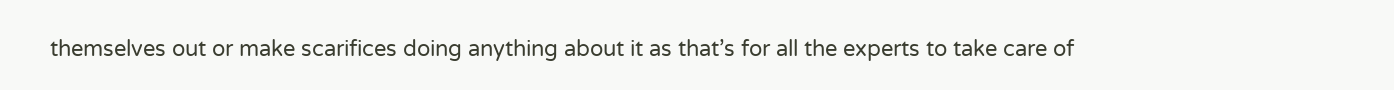themselves out or make scarifices doing anything about it as that’s for all the experts to take care of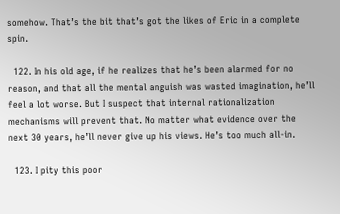somehow. That’s the bit that’s got the likes of Eric in a complete spin.

  122. In his old age, if he realizes that he’s been alarmed for no reason, and that all the mental anguish was wasted imagination, he’ll feel a lot worse. But I suspect that internal rationalization mechanisms will prevent that. No matter what evidence over the next 30 years, he’ll never give up his views. He’s too much all-in.

  123. I pity this poor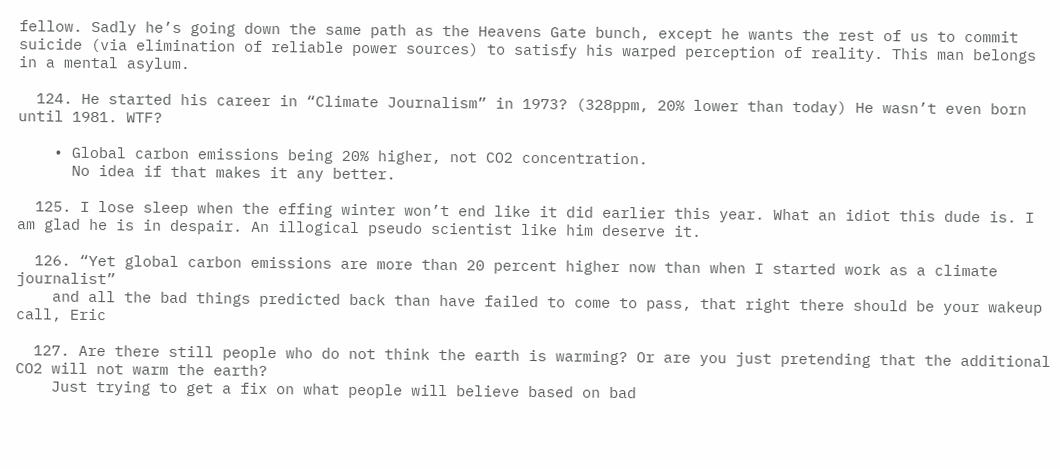fellow. Sadly he’s going down the same path as the Heavens Gate bunch, except he wants the rest of us to commit suicide (via elimination of reliable power sources) to satisfy his warped perception of reality. This man belongs in a mental asylum.

  124. He started his career in “Climate Journalism” in 1973? (328ppm, 20% lower than today) He wasn’t even born until 1981. WTF?

    • Global carbon emissions being 20% higher, not CO2 concentration.
      No idea if that makes it any better.

  125. I lose sleep when the effing winter won’t end like it did earlier this year. What an idiot this dude is. I am glad he is in despair. An illogical pseudo scientist like him deserve it.

  126. “Yet global carbon emissions are more than 20 percent higher now than when I started work as a climate journalist”
    and all the bad things predicted back than have failed to come to pass, that right there should be your wakeup call, Eric

  127. Are there still people who do not think the earth is warming? Or are you just pretending that the additional CO2 will not warm the earth?
    Just trying to get a fix on what people will believe based on bad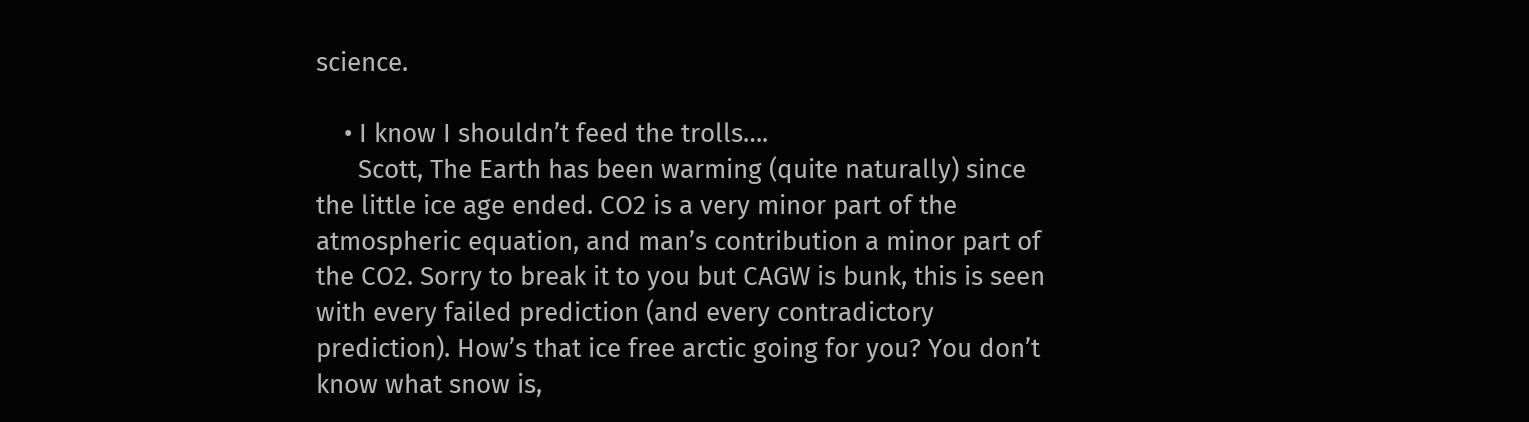science.

    • I know I shouldn’t feed the trolls….
      Scott, The Earth has been warming (quite naturally) since the little ice age ended. CO2 is a very minor part of the atmospheric equation, and man’s contribution a minor part of the CO2. Sorry to break it to you but CAGW is bunk, this is seen with every failed prediction (and every contradictory prediction). How’s that ice free arctic going for you? You don’t know what snow is,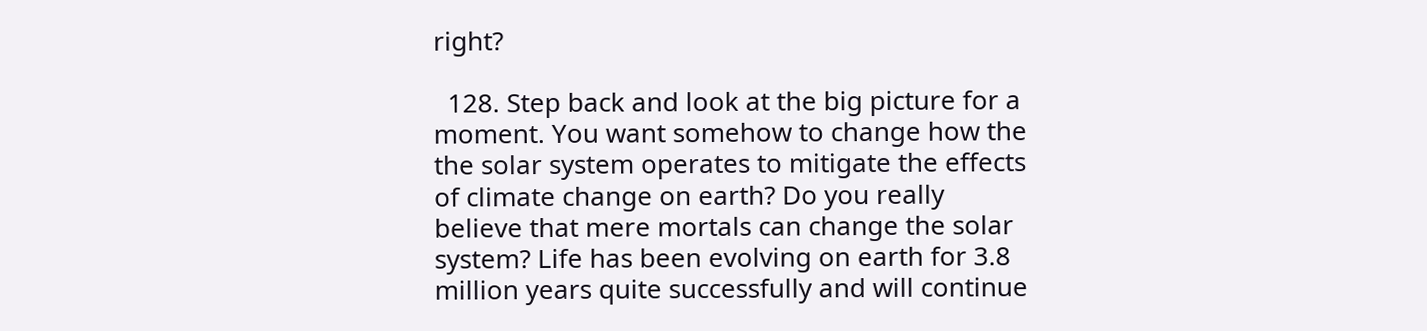right?

  128. Step back and look at the big picture for a moment. You want somehow to change how the the solar system operates to mitigate the effects of climate change on earth? Do you really believe that mere mortals can change the solar system? Life has been evolving on earth for 3.8 million years quite successfully and will continue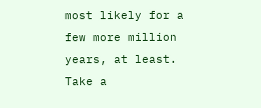most likely for a few more million years, at least. Take a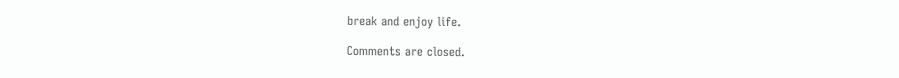break and enjoy life.

Comments are closed.